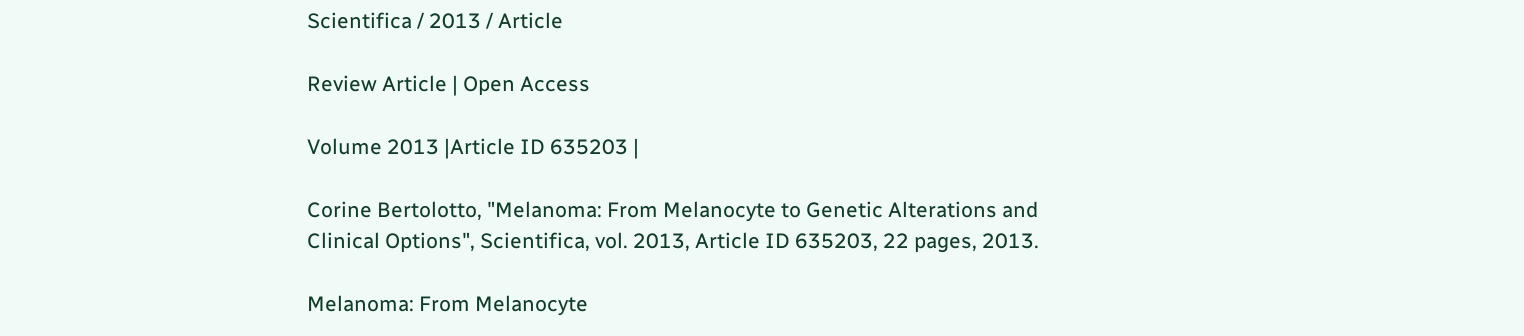Scientifica / 2013 / Article

Review Article | Open Access

Volume 2013 |Article ID 635203 |

Corine Bertolotto, "Melanoma: From Melanocyte to Genetic Alterations and Clinical Options", Scientifica, vol. 2013, Article ID 635203, 22 pages, 2013.

Melanoma: From Melanocyte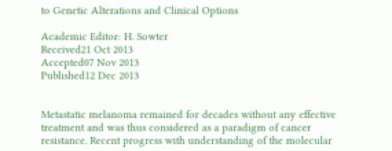to Genetic Alterations and Clinical Options

Academic Editor: H. Sowter
Received21 Oct 2013
Accepted07 Nov 2013
Published12 Dec 2013


Metastatic melanoma remained for decades without any effective treatment and was thus considered as a paradigm of cancer resistance. Recent progress with understanding of the molecular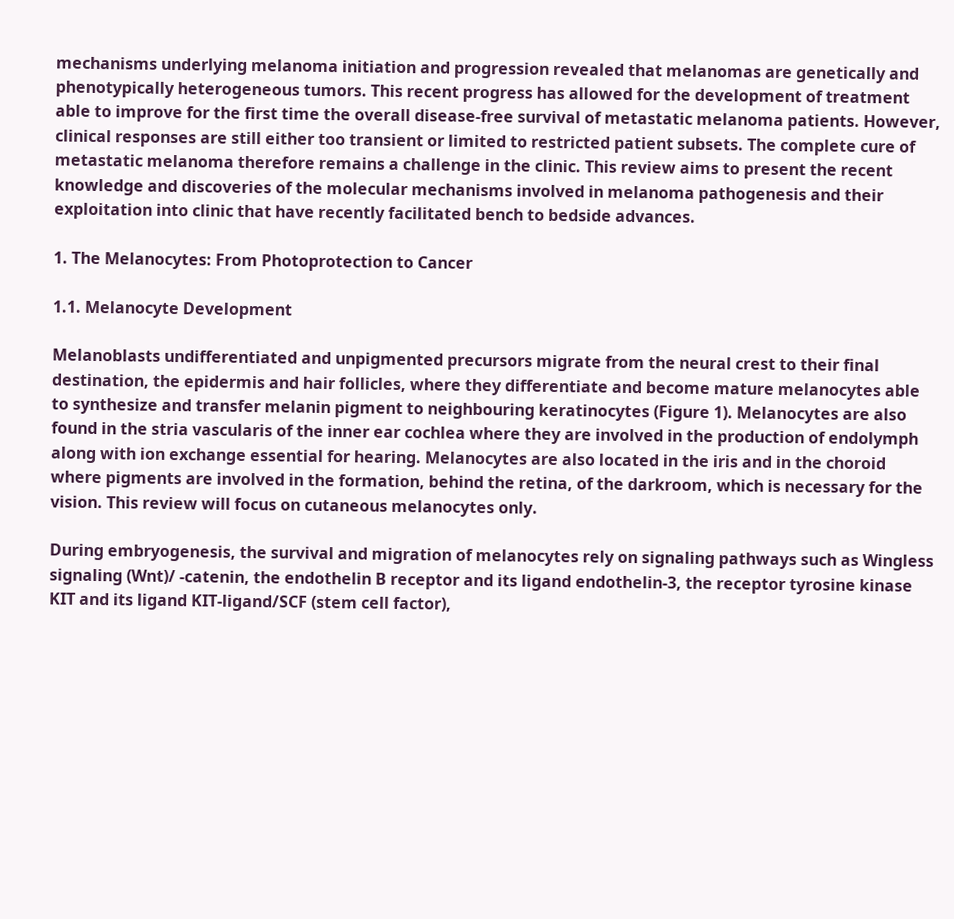mechanisms underlying melanoma initiation and progression revealed that melanomas are genetically and phenotypically heterogeneous tumors. This recent progress has allowed for the development of treatment able to improve for the first time the overall disease-free survival of metastatic melanoma patients. However, clinical responses are still either too transient or limited to restricted patient subsets. The complete cure of metastatic melanoma therefore remains a challenge in the clinic. This review aims to present the recent knowledge and discoveries of the molecular mechanisms involved in melanoma pathogenesis and their exploitation into clinic that have recently facilitated bench to bedside advances.

1. The Melanocytes: From Photoprotection to Cancer

1.1. Melanocyte Development

Melanoblasts undifferentiated and unpigmented precursors migrate from the neural crest to their final destination, the epidermis and hair follicles, where they differentiate and become mature melanocytes able to synthesize and transfer melanin pigment to neighbouring keratinocytes (Figure 1). Melanocytes are also found in the stria vascularis of the inner ear cochlea where they are involved in the production of endolymph along with ion exchange essential for hearing. Melanocytes are also located in the iris and in the choroid where pigments are involved in the formation, behind the retina, of the darkroom, which is necessary for the vision. This review will focus on cutaneous melanocytes only.

During embryogenesis, the survival and migration of melanocytes rely on signaling pathways such as Wingless signaling (Wnt)/ -catenin, the endothelin B receptor and its ligand endothelin-3, the receptor tyrosine kinase KIT and its ligand KIT-ligand/SCF (stem cell factor),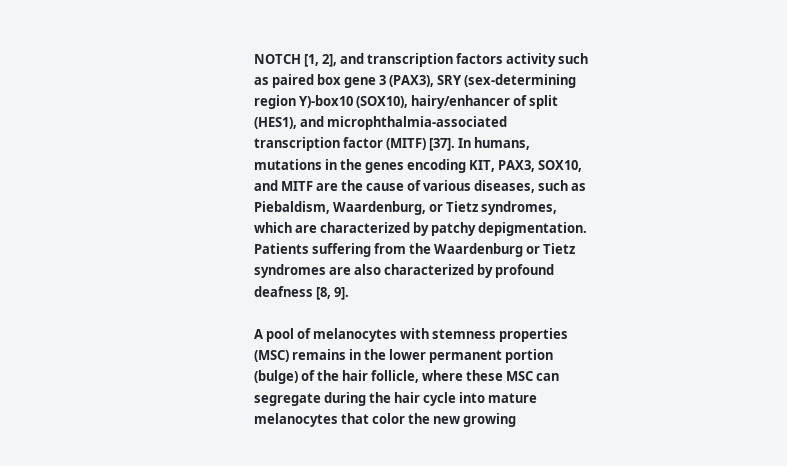NOTCH [1, 2], and transcription factors activity such as paired box gene 3 (PAX3), SRY (sex-determining region Y)-box10 (SOX10), hairy/enhancer of split (HES1), and microphthalmia-associated transcription factor (MITF) [37]. In humans, mutations in the genes encoding KIT, PAX3, SOX10, and MITF are the cause of various diseases, such as Piebaldism, Waardenburg, or Tietz syndromes, which are characterized by patchy depigmentation. Patients suffering from the Waardenburg or Tietz syndromes are also characterized by profound deafness [8, 9].

A pool of melanocytes with stemness properties (MSC) remains in the lower permanent portion (bulge) of the hair follicle, where these MSC can segregate during the hair cycle into mature melanocytes that color the new growing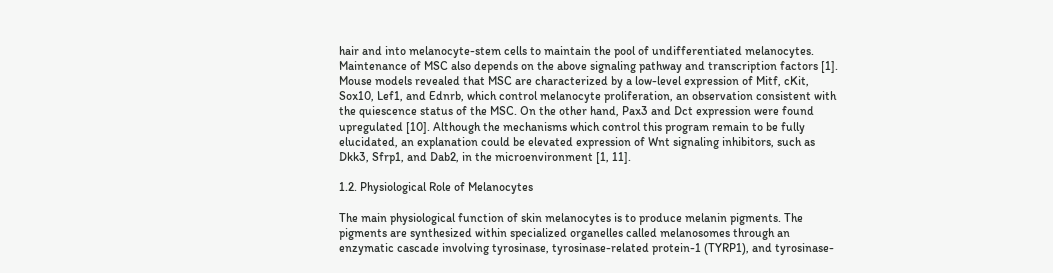hair and into melanocyte-stem cells to maintain the pool of undifferentiated melanocytes. Maintenance of MSC also depends on the above signaling pathway and transcription factors [1]. Mouse models revealed that MSC are characterized by a low-level expression of Mitf, cKit, Sox10, Lef1, and Ednrb, which control melanocyte proliferation, an observation consistent with the quiescence status of the MSC. On the other hand, Pax3 and Dct expression were found upregulated [10]. Although the mechanisms which control this program remain to be fully elucidated, an explanation could be elevated expression of Wnt signaling inhibitors, such as Dkk3, Sfrp1, and Dab2, in the microenvironment [1, 11].

1.2. Physiological Role of Melanocytes

The main physiological function of skin melanocytes is to produce melanin pigments. The pigments are synthesized within specialized organelles called melanosomes through an enzymatic cascade involving tyrosinase, tyrosinase-related protein-1 (TYRP1), and tyrosinase-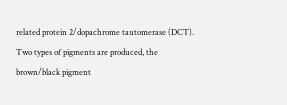related protein 2/dopachrome tautomerase (DCT). Two types of pigments are produced, the brown/black pigment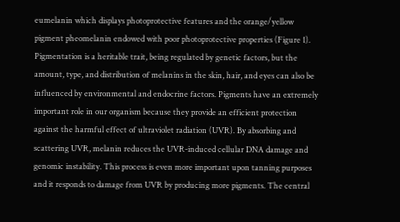eumelanin which displays photoprotective features and the orange/yellow pigment pheomelanin endowed with poor photoprotective properties (Figure 1). Pigmentation is a heritable trait, being regulated by genetic factors, but the amount, type, and distribution of melanins in the skin, hair, and eyes can also be influenced by environmental and endocrine factors. Pigments have an extremely important role in our organism because they provide an efficient protection against the harmful effect of ultraviolet radiation (UVR). By absorbing and scattering UVR, melanin reduces the UVR-induced cellular DNA damage and genomic instability. This process is even more important upon tanning purposes and it responds to damage from UVR by producing more pigments. The central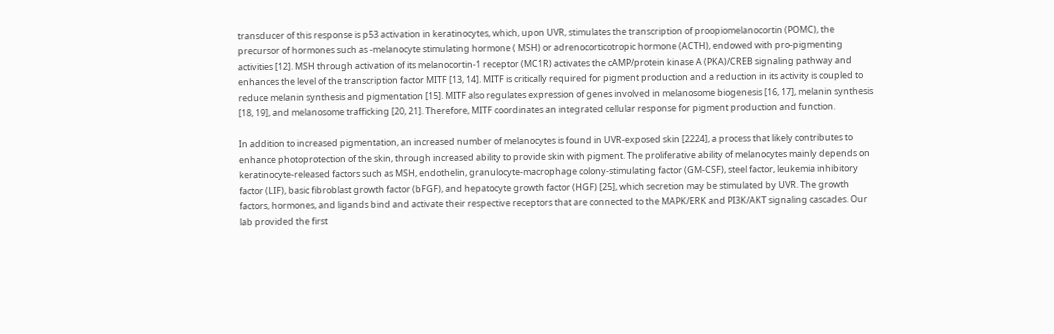transducer of this response is p53 activation in keratinocytes, which, upon UVR, stimulates the transcription of proopiomelanocortin (POMC), the precursor of hormones such as -melanocyte stimulating hormone ( MSH) or adrenocorticotropic hormone (ACTH), endowed with pro-pigmenting activities [12]. MSH through activation of its melanocortin-1 receptor (MC1R) activates the cAMP/protein kinase A (PKA)/CREB signaling pathway and enhances the level of the transcription factor MITF [13, 14]. MITF is critically required for pigment production and a reduction in its activity is coupled to reduce melanin synthesis and pigmentation [15]. MITF also regulates expression of genes involved in melanosome biogenesis [16, 17], melanin synthesis [18, 19], and melanosome trafficking [20, 21]. Therefore, MITF coordinates an integrated cellular response for pigment production and function.

In addition to increased pigmentation, an increased number of melanocytes is found in UVR-exposed skin [2224], a process that likely contributes to enhance photoprotection of the skin, through increased ability to provide skin with pigment. The proliferative ability of melanocytes mainly depends on keratinocyte-released factors such as MSH, endothelin, granulocyte-macrophage colony-stimulating factor (GM-CSF), steel factor, leukemia inhibitory factor (LIF), basic fibroblast growth factor (bFGF), and hepatocyte growth factor (HGF) [25], which secretion may be stimulated by UVR. The growth factors, hormones, and ligands bind and activate their respective receptors that are connected to the MAPK/ERK and PI3K/AKT signaling cascades. Our lab provided the first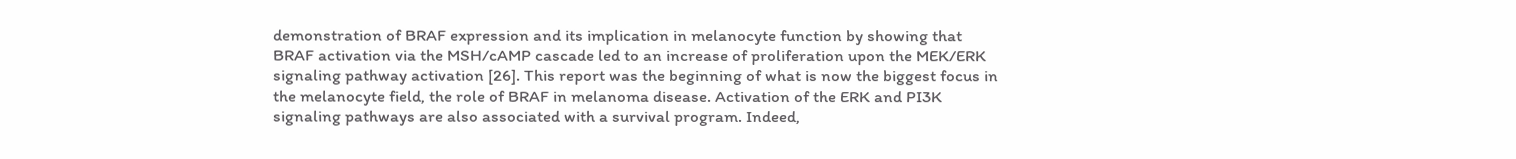demonstration of BRAF expression and its implication in melanocyte function by showing that BRAF activation via the MSH/cAMP cascade led to an increase of proliferation upon the MEK/ERK signaling pathway activation [26]. This report was the beginning of what is now the biggest focus in the melanocyte field, the role of BRAF in melanoma disease. Activation of the ERK and PI3K signaling pathways are also associated with a survival program. Indeed,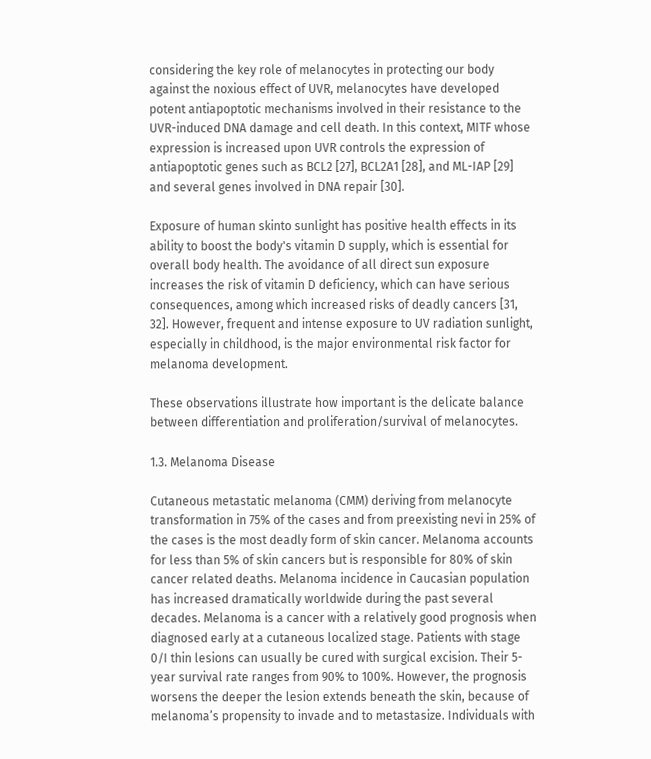considering the key role of melanocytes in protecting our body against the noxious effect of UVR, melanocytes have developed potent antiapoptotic mechanisms involved in their resistance to the UVR-induced DNA damage and cell death. In this context, MITF whose expression is increased upon UVR controls the expression of antiapoptotic genes such as BCL2 [27], BCL2A1 [28], and ML-IAP [29] and several genes involved in DNA repair [30].

Exposure of human skinto sunlight has positive health effects in its ability to boost the body's vitamin D supply, which is essential for overall body health. The avoidance of all direct sun exposure increases the risk of vitamin D deficiency, which can have serious consequences, among which increased risks of deadly cancers [31, 32]. However, frequent and intense exposure to UV radiation sunlight, especially in childhood, is the major environmental risk factor for melanoma development.

These observations illustrate how important is the delicate balance between differentiation and proliferation/survival of melanocytes.

1.3. Melanoma Disease

Cutaneous metastatic melanoma (CMM) deriving from melanocyte transformation in 75% of the cases and from preexisting nevi in 25% of the cases is the most deadly form of skin cancer. Melanoma accounts for less than 5% of skin cancers but is responsible for 80% of skin cancer related deaths. Melanoma incidence in Caucasian population has increased dramatically worldwide during the past several decades. Melanoma is a cancer with a relatively good prognosis when diagnosed early at a cutaneous localized stage. Patients with stage 0/I thin lesions can usually be cured with surgical excision. Their 5-year survival rate ranges from 90% to 100%. However, the prognosis worsens the deeper the lesion extends beneath the skin, because of melanoma’s propensity to invade and to metastasize. Individuals with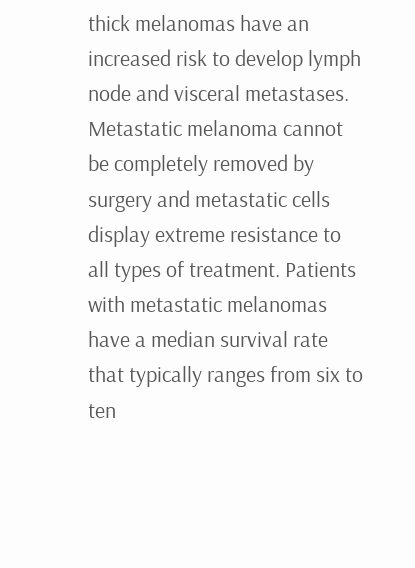thick melanomas have an increased risk to develop lymph node and visceral metastases. Metastatic melanoma cannot be completely removed by surgery and metastatic cells display extreme resistance to all types of treatment. Patients with metastatic melanomas have a median survival rate that typically ranges from six to ten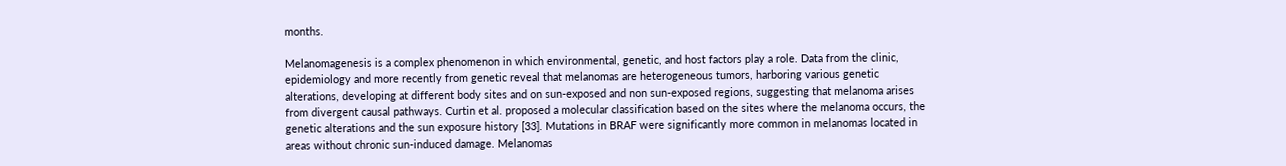months.

Melanomagenesis is a complex phenomenon in which environmental, genetic, and host factors play a role. Data from the clinic, epidemiology and more recently from genetic reveal that melanomas are heterogeneous tumors, harboring various genetic alterations, developing at different body sites and on sun-exposed and non sun-exposed regions, suggesting that melanoma arises from divergent causal pathways. Curtin et al. proposed a molecular classification based on the sites where the melanoma occurs, the genetic alterations and the sun exposure history [33]. Mutations in BRAF were significantly more common in melanomas located in areas without chronic sun-induced damage. Melanomas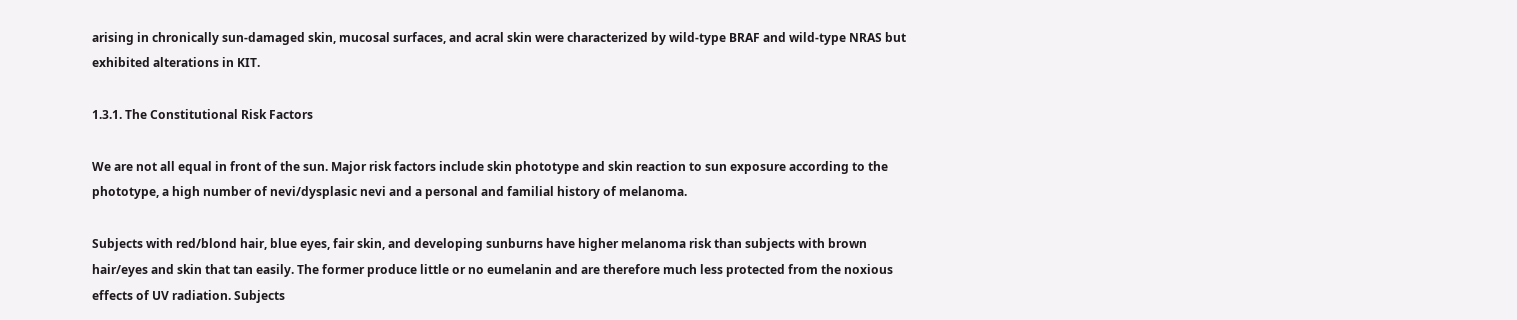arising in chronically sun-damaged skin, mucosal surfaces, and acral skin were characterized by wild-type BRAF and wild-type NRAS but exhibited alterations in KIT.

1.3.1. The Constitutional Risk Factors

We are not all equal in front of the sun. Major risk factors include skin phototype and skin reaction to sun exposure according to the phototype, a high number of nevi/dysplasic nevi and a personal and familial history of melanoma.

Subjects with red/blond hair, blue eyes, fair skin, and developing sunburns have higher melanoma risk than subjects with brown hair/eyes and skin that tan easily. The former produce little or no eumelanin and are therefore much less protected from the noxious effects of UV radiation. Subjects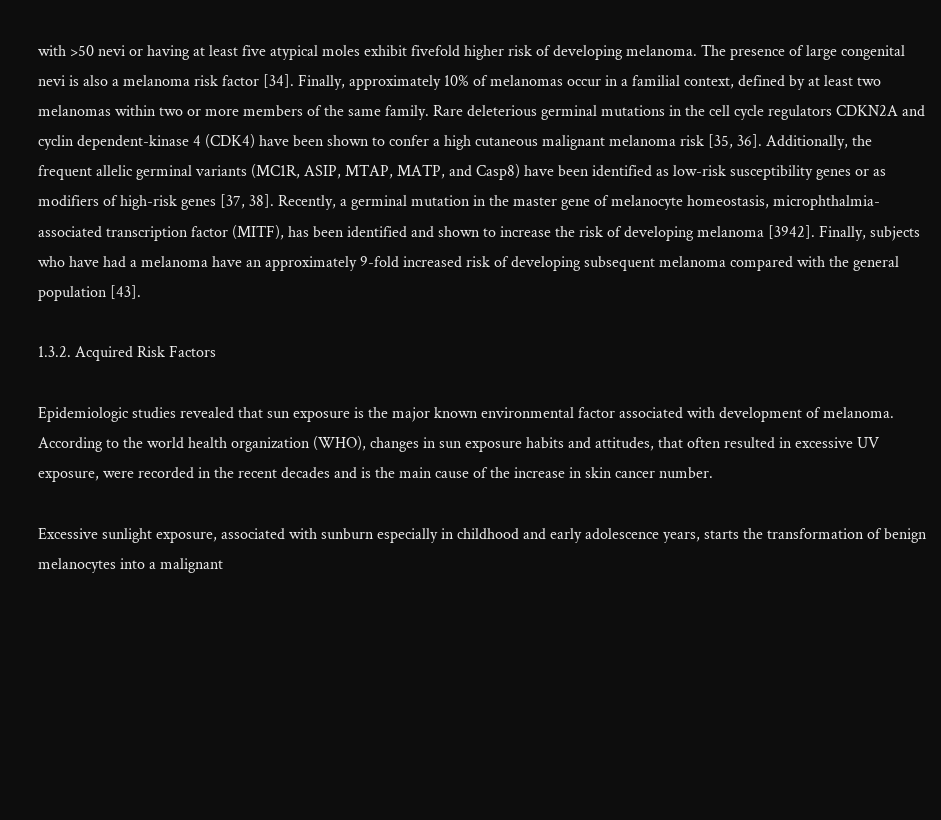with >50 nevi or having at least five atypical moles exhibit fivefold higher risk of developing melanoma. The presence of large congenital nevi is also a melanoma risk factor [34]. Finally, approximately 10% of melanomas occur in a familial context, defined by at least two melanomas within two or more members of the same family. Rare deleterious germinal mutations in the cell cycle regulators CDKN2A and cyclin dependent-kinase 4 (CDK4) have been shown to confer a high cutaneous malignant melanoma risk [35, 36]. Additionally, the frequent allelic germinal variants (MC1R, ASIP, MTAP, MATP, and Casp8) have been identified as low-risk susceptibility genes or as modifiers of high-risk genes [37, 38]. Recently, a germinal mutation in the master gene of melanocyte homeostasis, microphthalmia-associated transcription factor (MITF), has been identified and shown to increase the risk of developing melanoma [3942]. Finally, subjects who have had a melanoma have an approximately 9-fold increased risk of developing subsequent melanoma compared with the general population [43].

1.3.2. Acquired Risk Factors

Epidemiologic studies revealed that sun exposure is the major known environmental factor associated with development of melanoma. According to the world health organization (WHO), changes in sun exposure habits and attitudes, that often resulted in excessive UV exposure, were recorded in the recent decades and is the main cause of the increase in skin cancer number.

Excessive sunlight exposure, associated with sunburn especially in childhood and early adolescence years, starts the transformation of benign melanocytes into a malignant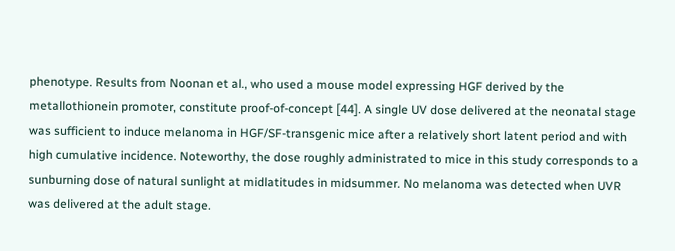phenotype. Results from Noonan et al., who used a mouse model expressing HGF derived by the metallothionein promoter, constitute proof-of-concept [44]. A single UV dose delivered at the neonatal stage was sufficient to induce melanoma in HGF/SF-transgenic mice after a relatively short latent period and with high cumulative incidence. Noteworthy, the dose roughly administrated to mice in this study corresponds to a sunburning dose of natural sunlight at midlatitudes in midsummer. No melanoma was detected when UVR was delivered at the adult stage.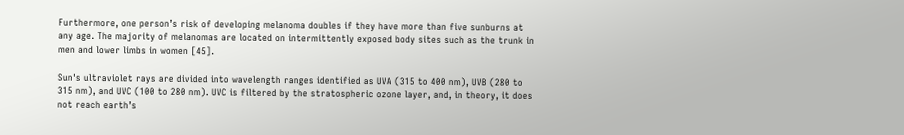Furthermore, one person’s risk of developing melanoma doubles if they have more than five sunburns at any age. The majority of melanomas are located on intermittently exposed body sites such as the trunk in men and lower limbs in women [45].

Sun's ultraviolet rays are divided into wavelength ranges identified as UVA (315 to 400 nm), UVB (280 to 315 nm), and UVC (100 to 280 nm). UVC is filtered by the stratospheric ozone layer, and, in theory, it does not reach earth’s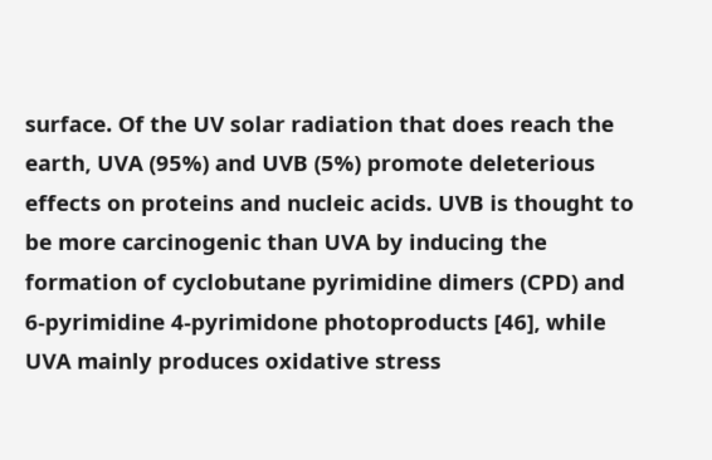surface. Of the UV solar radiation that does reach the earth, UVA (95%) and UVB (5%) promote deleterious effects on proteins and nucleic acids. UVB is thought to be more carcinogenic than UVA by inducing the formation of cyclobutane pyrimidine dimers (CPD) and 6-pyrimidine 4-pyrimidone photoproducts [46], while UVA mainly produces oxidative stress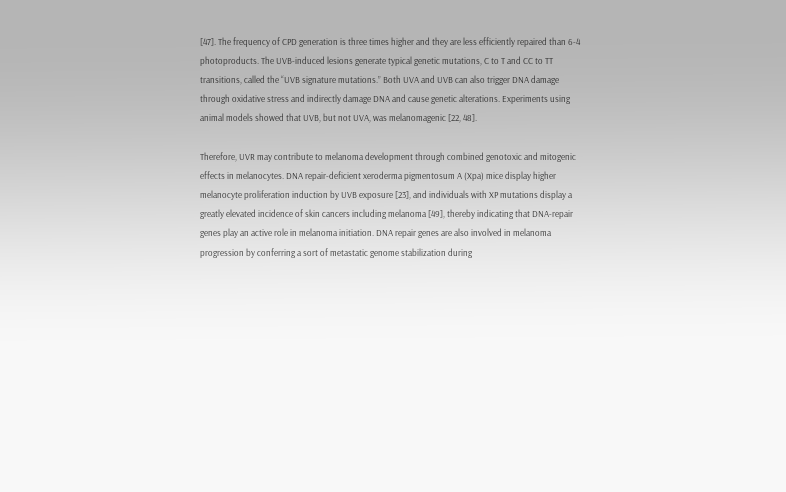[47]. The frequency of CPD generation is three times higher and they are less efficiently repaired than 6-4 photoproducts. The UVB-induced lesions generate typical genetic mutations, C to T and CC to TT transitions, called the “UVB signature mutations.” Both UVA and UVB can also trigger DNA damage through oxidative stress and indirectly damage DNA and cause genetic alterations. Experiments using animal models showed that UVB, but not UVA, was melanomagenic [22, 48].

Therefore, UVR may contribute to melanoma development through combined genotoxic and mitogenic effects in melanocytes. DNA repair-deficient xeroderma pigmentosum A (Xpa) mice display higher melanocyte proliferation induction by UVB exposure [23], and individuals with XP mutations display a greatly elevated incidence of skin cancers including melanoma [49], thereby indicating that DNA-repair genes play an active role in melanoma initiation. DNA repair genes are also involved in melanoma progression by conferring a sort of metastatic genome stabilization during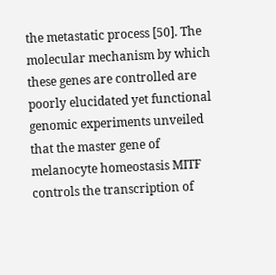the metastatic process [50]. The molecular mechanism by which these genes are controlled are poorly elucidated yet functional genomic experiments unveiled that the master gene of melanocyte homeostasis MITF controls the transcription of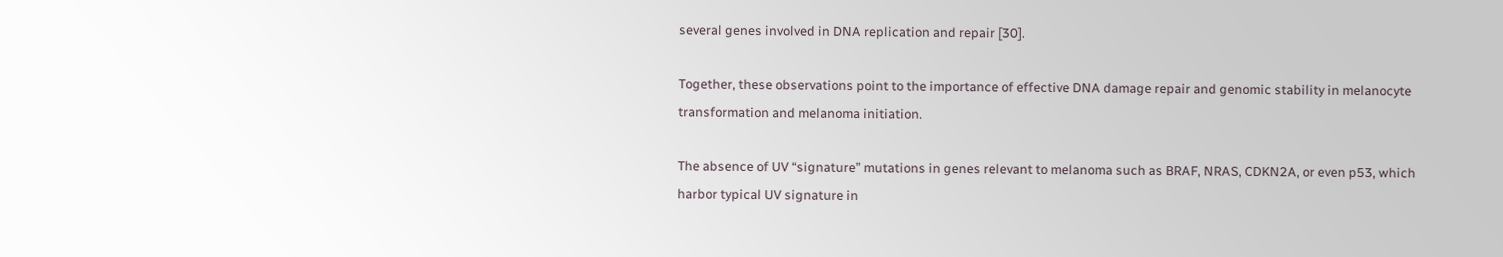several genes involved in DNA replication and repair [30].

Together, these observations point to the importance of effective DNA damage repair and genomic stability in melanocyte transformation and melanoma initiation.

The absence of UV “signature” mutations in genes relevant to melanoma such as BRAF, NRAS, CDKN2A, or even p53, which harbor typical UV signature in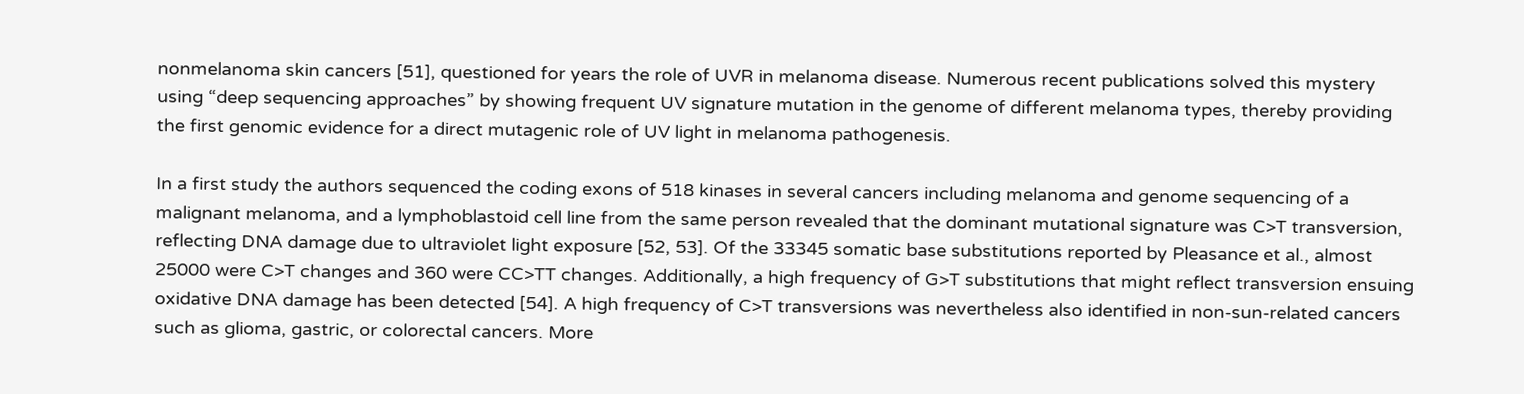nonmelanoma skin cancers [51], questioned for years the role of UVR in melanoma disease. Numerous recent publications solved this mystery using “deep sequencing approaches” by showing frequent UV signature mutation in the genome of different melanoma types, thereby providing the first genomic evidence for a direct mutagenic role of UV light in melanoma pathogenesis.

In a first study the authors sequenced the coding exons of 518 kinases in several cancers including melanoma and genome sequencing of a malignant melanoma, and a lymphoblastoid cell line from the same person revealed that the dominant mutational signature was C>T transversion, reflecting DNA damage due to ultraviolet light exposure [52, 53]. Of the 33345 somatic base substitutions reported by Pleasance et al., almost 25000 were C>T changes and 360 were CC>TT changes. Additionally, a high frequency of G>T substitutions that might reflect transversion ensuing oxidative DNA damage has been detected [54]. A high frequency of C>T transversions was nevertheless also identified in non-sun-related cancers such as glioma, gastric, or colorectal cancers. More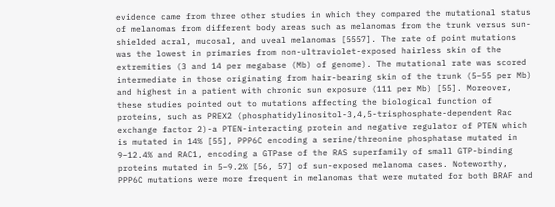evidence came from three other studies in which they compared the mutational status of melanomas from different body areas such as melanomas from the trunk versus sun-shielded acral, mucosal, and uveal melanomas [5557]. The rate of point mutations was the lowest in primaries from non-ultraviolet-exposed hairless skin of the extremities (3 and 14 per megabase (Mb) of genome). The mutational rate was scored intermediate in those originating from hair-bearing skin of the trunk (5–55 per Mb) and highest in a patient with chronic sun exposure (111 per Mb) [55]. Moreover, these studies pointed out to mutations affecting the biological function of proteins, such as PREX2 (phosphatidylinositol-3,4,5-trisphosphate-dependent Rac exchange factor 2)-a PTEN-interacting protein and negative regulator of PTEN which is mutated in 14% [55], PPP6C encoding a serine/threonine phosphatase mutated in 9–12.4% and RAC1, encoding a GTPase of the RAS superfamily of small GTP-binding proteins mutated in 5–9.2% [56, 57] of sun-exposed melanoma cases. Noteworthy, PPP6C mutations were more frequent in melanomas that were mutated for both BRAF and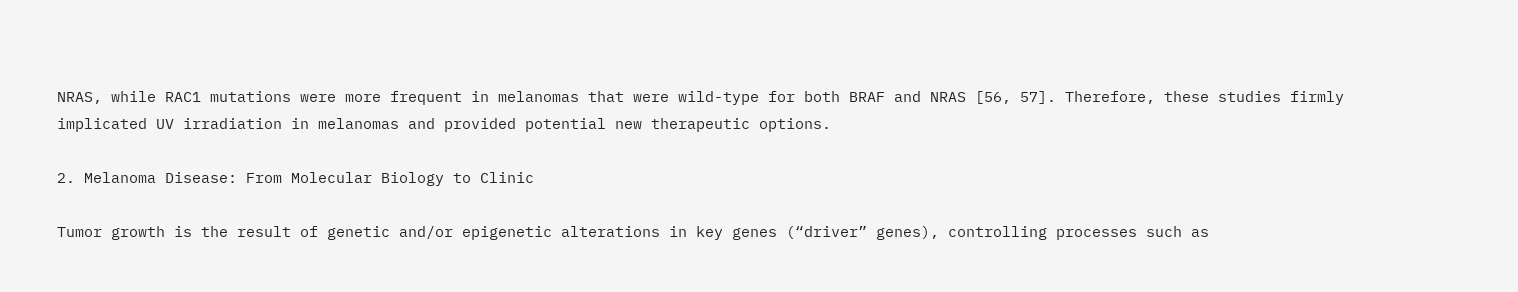NRAS, while RAC1 mutations were more frequent in melanomas that were wild-type for both BRAF and NRAS [56, 57]. Therefore, these studies firmly implicated UV irradiation in melanomas and provided potential new therapeutic options.

2. Melanoma Disease: From Molecular Biology to Clinic

Tumor growth is the result of genetic and/or epigenetic alterations in key genes (“driver” genes), controlling processes such as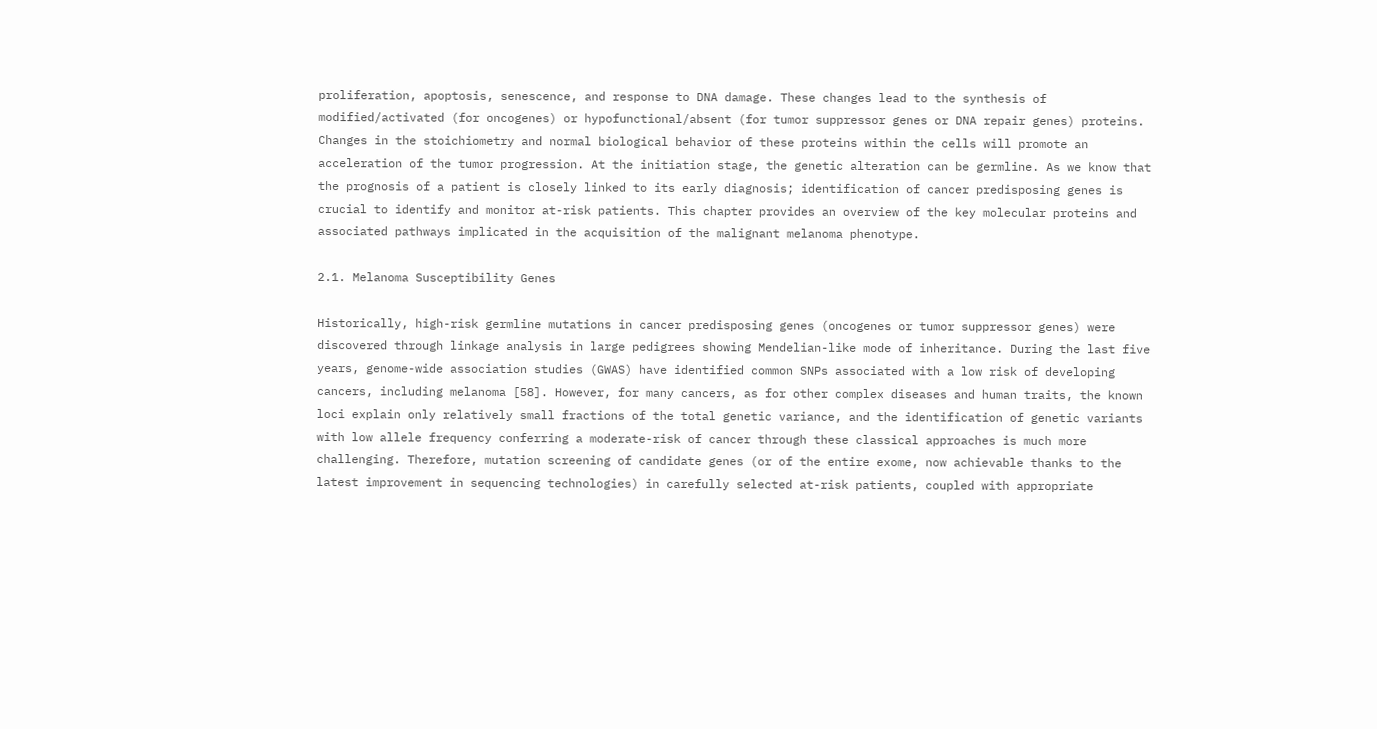proliferation, apoptosis, senescence, and response to DNA damage. These changes lead to the synthesis of modified/activated (for oncogenes) or hypofunctional/absent (for tumor suppressor genes or DNA repair genes) proteins. Changes in the stoichiometry and normal biological behavior of these proteins within the cells will promote an acceleration of the tumor progression. At the initiation stage, the genetic alteration can be germline. As we know that the prognosis of a patient is closely linked to its early diagnosis; identification of cancer predisposing genes is crucial to identify and monitor at-risk patients. This chapter provides an overview of the key molecular proteins and associated pathways implicated in the acquisition of the malignant melanoma phenotype.

2.1. Melanoma Susceptibility Genes

Historically, high-risk germline mutations in cancer predisposing genes (oncogenes or tumor suppressor genes) were discovered through linkage analysis in large pedigrees showing Mendelian-like mode of inheritance. During the last five years, genome-wide association studies (GWAS) have identified common SNPs associated with a low risk of developing cancers, including melanoma [58]. However, for many cancers, as for other complex diseases and human traits, the known loci explain only relatively small fractions of the total genetic variance, and the identification of genetic variants with low allele frequency conferring a moderate-risk of cancer through these classical approaches is much more challenging. Therefore, mutation screening of candidate genes (or of the entire exome, now achievable thanks to the latest improvement in sequencing technologies) in carefully selected at-risk patients, coupled with appropriate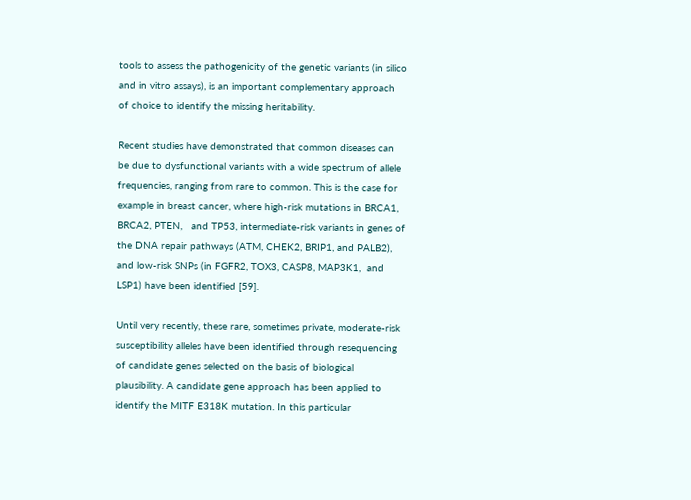tools to assess the pathogenicity of the genetic variants (in silico and in vitro assays), is an important complementary approach of choice to identify the missing heritability.

Recent studies have demonstrated that common diseases can be due to dysfunctional variants with a wide spectrum of allele frequencies, ranging from rare to common. This is the case for example in breast cancer, where high-risk mutations in BRCA1, BRCA2, PTEN,   and TP53, intermediate-risk variants in genes of the DNA repair pathways (ATM, CHEK2, BRIP1, and PALB2), and low-risk SNPs (in FGFR2, TOX3, CASP8, MAP3K1,  and LSP1) have been identified [59].

Until very recently, these rare, sometimes private, moderate-risk susceptibility alleles have been identified through resequencing of candidate genes selected on the basis of biological plausibility. A candidate gene approach has been applied to identify the MITF E318K mutation. In this particular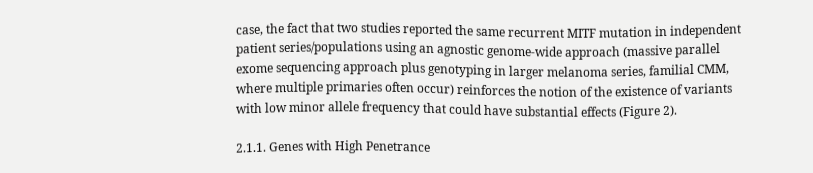case, the fact that two studies reported the same recurrent MITF mutation in independent patient series/populations using an agnostic genome-wide approach (massive parallel exome sequencing approach plus genotyping in larger melanoma series, familial CMM, where multiple primaries often occur) reinforces the notion of the existence of variants with low minor allele frequency that could have substantial effects (Figure 2).

2.1.1. Genes with High Penetrance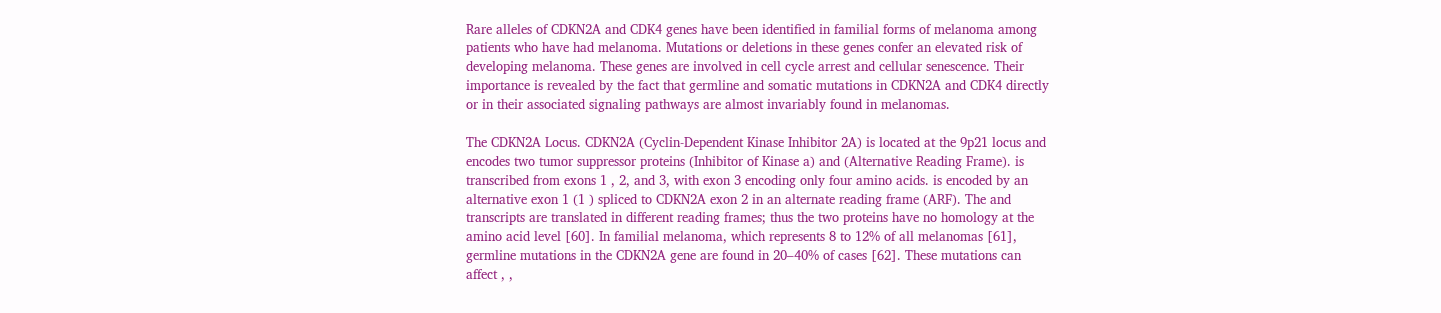Rare alleles of CDKN2A and CDK4 genes have been identified in familial forms of melanoma among patients who have had melanoma. Mutations or deletions in these genes confer an elevated risk of developing melanoma. These genes are involved in cell cycle arrest and cellular senescence. Their importance is revealed by the fact that germline and somatic mutations in CDKN2A and CDK4 directly or in their associated signaling pathways are almost invariably found in melanomas.

The CDKN2A Locus. CDKN2A (Cyclin-Dependent Kinase Inhibitor 2A) is located at the 9p21 locus and encodes two tumor suppressor proteins (Inhibitor of Kinase a) and (Alternative Reading Frame). is transcribed from exons 1 , 2, and 3, with exon 3 encoding only four amino acids. is encoded by an alternative exon 1 (1 ) spliced to CDKN2A exon 2 in an alternate reading frame (ARF). The and transcripts are translated in different reading frames; thus the two proteins have no homology at the amino acid level [60]. In familial melanoma, which represents 8 to 12% of all melanomas [61], germline mutations in the CDKN2A gene are found in 20–40% of cases [62]. These mutations can affect , ,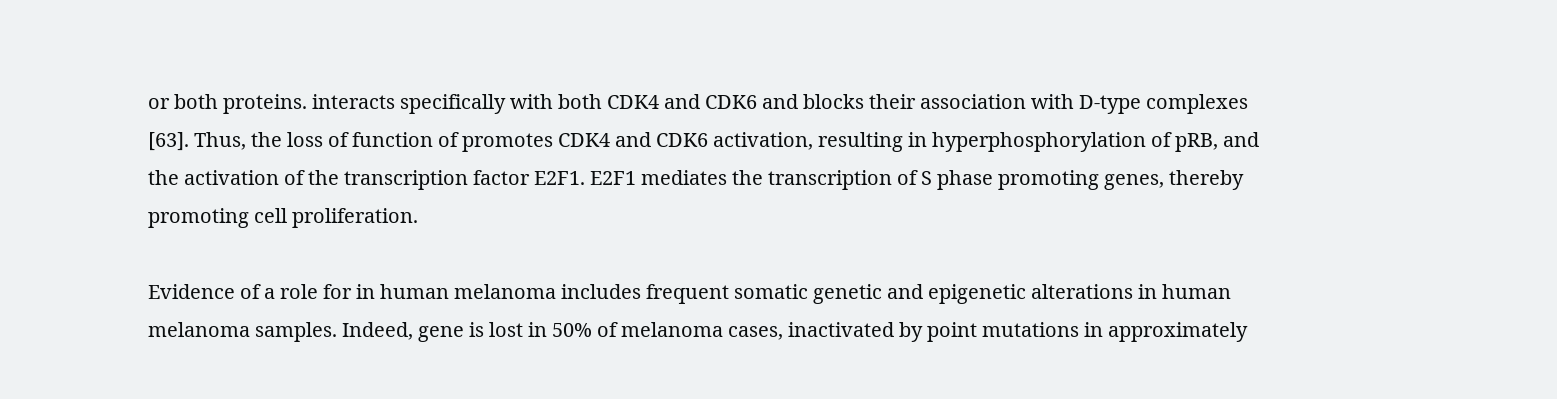or both proteins. interacts specifically with both CDK4 and CDK6 and blocks their association with D-type complexes [63]. Thus, the loss of function of promotes CDK4 and CDK6 activation, resulting in hyperphosphorylation of pRB, and the activation of the transcription factor E2F1. E2F1 mediates the transcription of S phase promoting genes, thereby promoting cell proliferation.

Evidence of a role for in human melanoma includes frequent somatic genetic and epigenetic alterations in human melanoma samples. Indeed, gene is lost in 50% of melanoma cases, inactivated by point mutations in approximately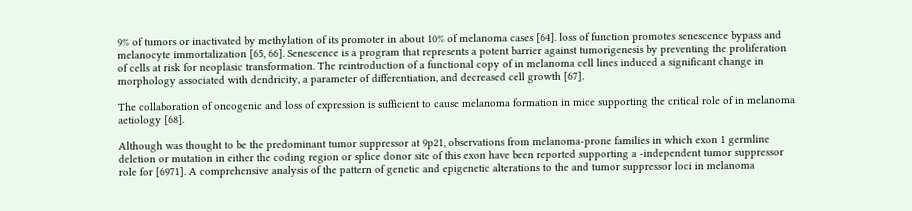9% of tumors or inactivated by methylation of its promoter in about 10% of melanoma cases [64]. loss of function promotes senescence bypass and melanocyte immortalization [65, 66]. Senescence is a program that represents a potent barrier against tumorigenesis by preventing the proliferation of cells at risk for neoplasic transformation. The reintroduction of a functional copy of in melanoma cell lines induced a significant change in morphology associated with dendricity, a parameter of differentiation, and decreased cell growth [67].

The collaboration of oncogenic and loss of expression is sufficient to cause melanoma formation in mice supporting the critical role of in melanoma aetiology [68].

Although was thought to be the predominant tumor suppressor at 9p21, observations from melanoma-prone families in which exon 1 germline deletion or mutation in either the coding region or splice donor site of this exon have been reported supporting a -independent tumor suppressor role for [6971]. A comprehensive analysis of the pattern of genetic and epigenetic alterations to the and tumor suppressor loci in melanoma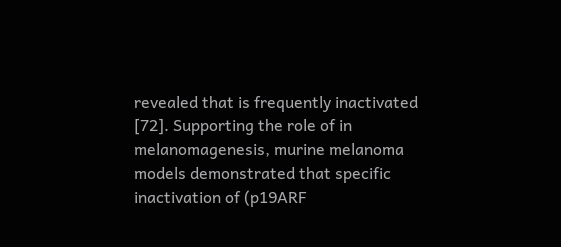revealed that is frequently inactivated [72]. Supporting the role of in melanomagenesis, murine melanoma models demonstrated that specific inactivation of (p19ARF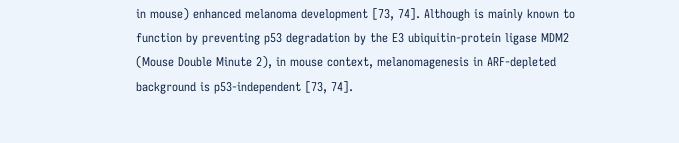in mouse) enhanced melanoma development [73, 74]. Although is mainly known to function by preventing p53 degradation by the E3 ubiquitin-protein ligase MDM2 (Mouse Double Minute 2), in mouse context, melanomagenesis in ARF-depleted background is p53-independent [73, 74].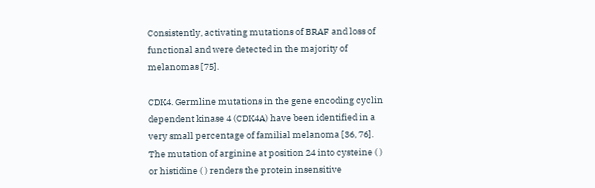Consistently, activating mutations of BRAF and loss of functional and were detected in the majority of melanomas [75].

CDK4. Germline mutations in the gene encoding cyclin dependent kinase 4 (CDK4A) have been identified in a very small percentage of familial melanoma [36, 76]. The mutation of arginine at position 24 into cysteine ( ) or histidine ( ) renders the protein insensitive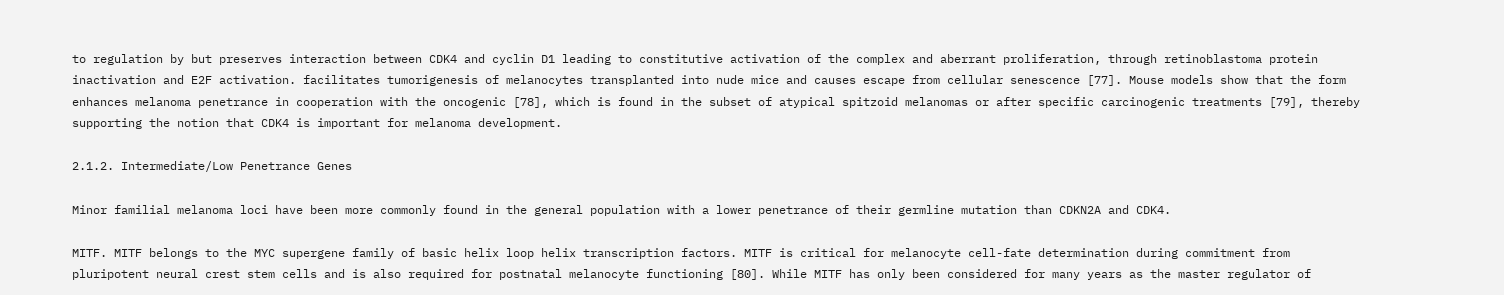to regulation by but preserves interaction between CDK4 and cyclin D1 leading to constitutive activation of the complex and aberrant proliferation, through retinoblastoma protein inactivation and E2F activation. facilitates tumorigenesis of melanocytes transplanted into nude mice and causes escape from cellular senescence [77]. Mouse models show that the form enhances melanoma penetrance in cooperation with the oncogenic [78], which is found in the subset of atypical spitzoid melanomas or after specific carcinogenic treatments [79], thereby supporting the notion that CDK4 is important for melanoma development.

2.1.2. Intermediate/Low Penetrance Genes

Minor familial melanoma loci have been more commonly found in the general population with a lower penetrance of their germline mutation than CDKN2A and CDK4.

MITF. MITF belongs to the MYC supergene family of basic helix loop helix transcription factors. MITF is critical for melanocyte cell-fate determination during commitment from pluripotent neural crest stem cells and is also required for postnatal melanocyte functioning [80]. While MITF has only been considered for many years as the master regulator of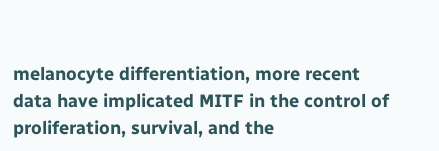melanocyte differentiation, more recent data have implicated MITF in the control of proliferation, survival, and the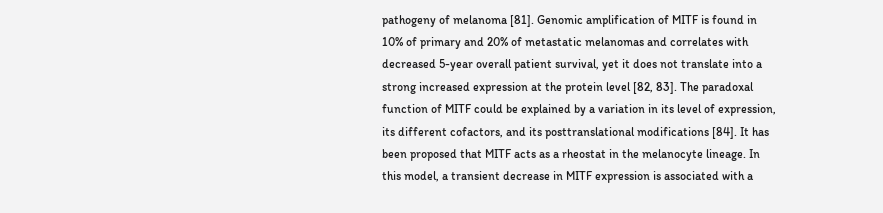pathogeny of melanoma [81]. Genomic amplification of MITF is found in 10% of primary and 20% of metastatic melanomas and correlates with decreased 5-year overall patient survival, yet it does not translate into a strong increased expression at the protein level [82, 83]. The paradoxal function of MITF could be explained by a variation in its level of expression, its different cofactors, and its posttranslational modifications [84]. It has been proposed that MITF acts as a rheostat in the melanocyte lineage. In this model, a transient decrease in MITF expression is associated with a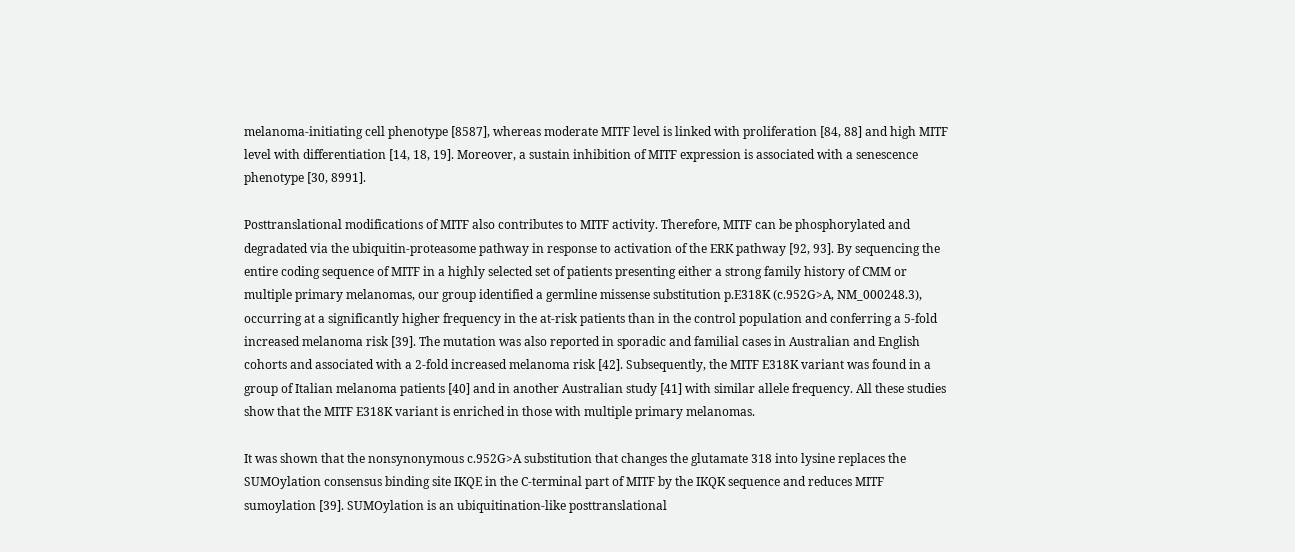melanoma-initiating cell phenotype [8587], whereas moderate MITF level is linked with proliferation [84, 88] and high MITF level with differentiation [14, 18, 19]. Moreover, a sustain inhibition of MITF expression is associated with a senescence phenotype [30, 8991].

Posttranslational modifications of MITF also contributes to MITF activity. Therefore, MITF can be phosphorylated and degradated via the ubiquitin-proteasome pathway in response to activation of the ERK pathway [92, 93]. By sequencing the entire coding sequence of MITF in a highly selected set of patients presenting either a strong family history of CMM or multiple primary melanomas, our group identified a germline missense substitution p.E318K (c.952G>A, NM_000248.3), occurring at a significantly higher frequency in the at-risk patients than in the control population and conferring a 5-fold increased melanoma risk [39]. The mutation was also reported in sporadic and familial cases in Australian and English cohorts and associated with a 2-fold increased melanoma risk [42]. Subsequently, the MITF E318K variant was found in a group of Italian melanoma patients [40] and in another Australian study [41] with similar allele frequency. All these studies show that the MITF E318K variant is enriched in those with multiple primary melanomas.

It was shown that the nonsynonymous c.952G>A substitution that changes the glutamate 318 into lysine replaces the SUMOylation consensus binding site IKQE in the C-terminal part of MITF by the IKQK sequence and reduces MITF sumoylation [39]. SUMOylation is an ubiquitination-like posttranslational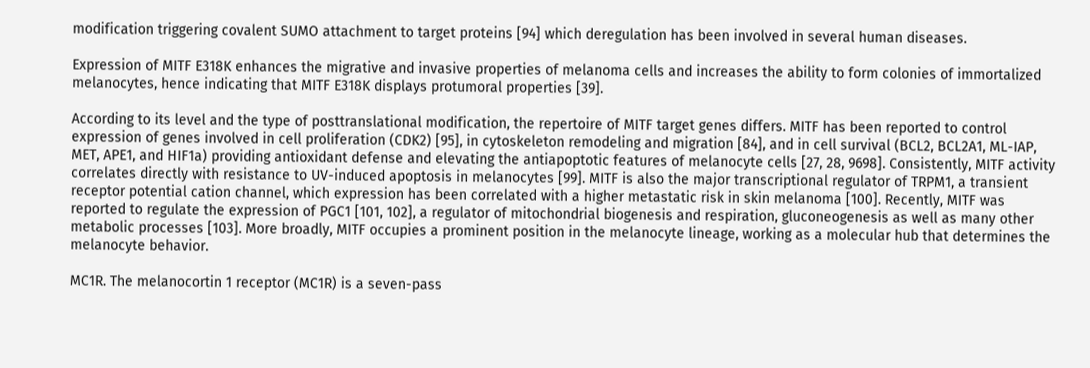modification triggering covalent SUMO attachment to target proteins [94] which deregulation has been involved in several human diseases.

Expression of MITF E318K enhances the migrative and invasive properties of melanoma cells and increases the ability to form colonies of immortalized melanocytes, hence indicating that MITF E318K displays protumoral properties [39].

According to its level and the type of posttranslational modification, the repertoire of MITF target genes differs. MITF has been reported to control expression of genes involved in cell proliferation (CDK2) [95], in cytoskeleton remodeling and migration [84], and in cell survival (BCL2, BCL2A1, ML-IAP, MET, APE1, and HIF1a) providing antioxidant defense and elevating the antiapoptotic features of melanocyte cells [27, 28, 9698]. Consistently, MITF activity correlates directly with resistance to UV-induced apoptosis in melanocytes [99]. MITF is also the major transcriptional regulator of TRPM1, a transient receptor potential cation channel, which expression has been correlated with a higher metastatic risk in skin melanoma [100]. Recently, MITF was reported to regulate the expression of PGC1 [101, 102], a regulator of mitochondrial biogenesis and respiration, gluconeogenesis as well as many other metabolic processes [103]. More broadly, MITF occupies a prominent position in the melanocyte lineage, working as a molecular hub that determines the melanocyte behavior.

MC1R. The melanocortin 1 receptor (MC1R) is a seven-pass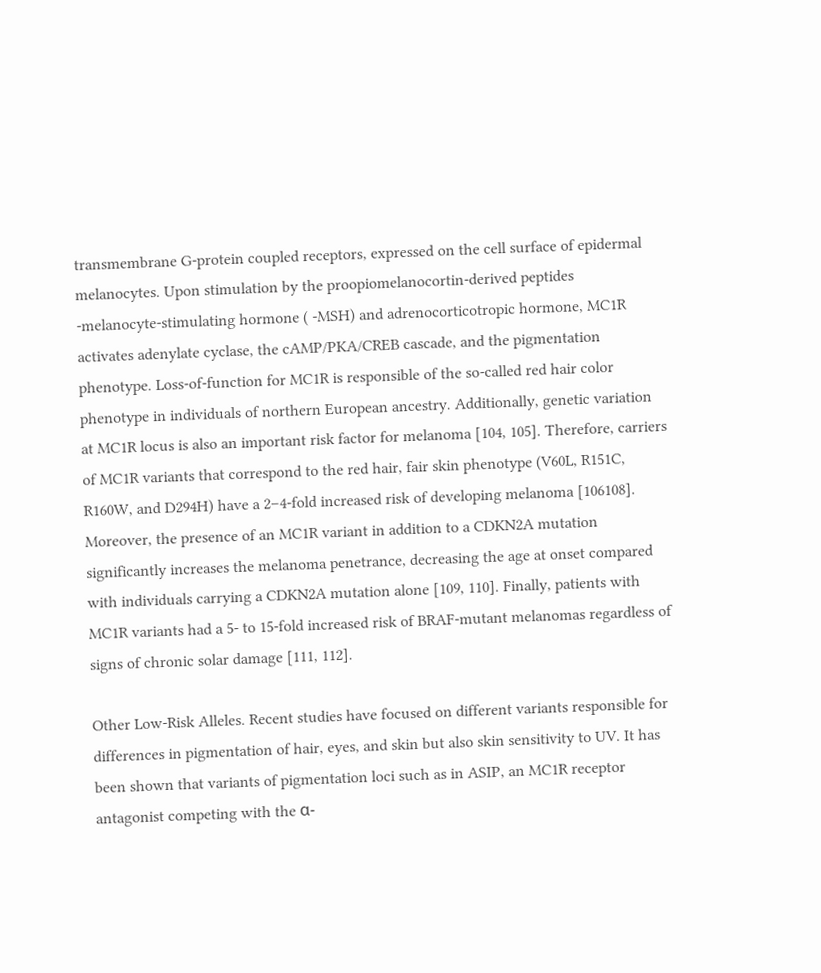transmembrane G-protein coupled receptors, expressed on the cell surface of epidermal melanocytes. Upon stimulation by the proopiomelanocortin-derived peptides -melanocyte-stimulating hormone ( -MSH) and adrenocorticotropic hormone, MC1R activates adenylate cyclase, the cAMP/PKA/CREB cascade, and the pigmentation phenotype. Loss-of-function for MC1R is responsible of the so-called red hair color phenotype in individuals of northern European ancestry. Additionally, genetic variation at MC1R locus is also an important risk factor for melanoma [104, 105]. Therefore, carriers of MC1R variants that correspond to the red hair, fair skin phenotype (V60L, R151C, R160W, and D294H) have a 2–4-fold increased risk of developing melanoma [106108]. Moreover, the presence of an MC1R variant in addition to a CDKN2A mutation significantly increases the melanoma penetrance, decreasing the age at onset compared with individuals carrying a CDKN2A mutation alone [109, 110]. Finally, patients with MC1R variants had a 5- to 15-fold increased risk of BRAF-mutant melanomas regardless of signs of chronic solar damage [111, 112].

Other Low-Risk Alleles. Recent studies have focused on different variants responsible for differences in pigmentation of hair, eyes, and skin but also skin sensitivity to UV. It has been shown that variants of pigmentation loci such as in ASIP, an MC1R receptor antagonist competing with the α-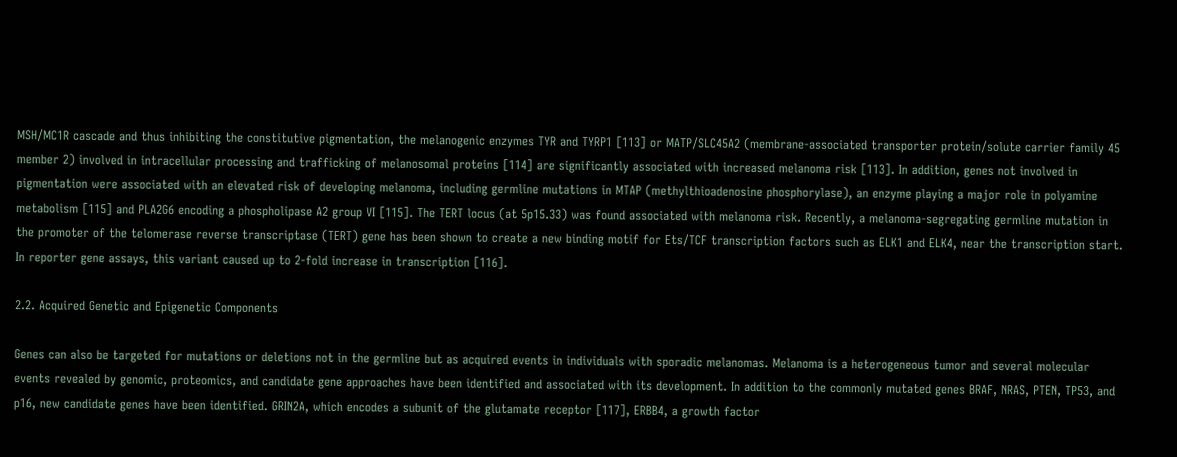MSH/MC1R cascade and thus inhibiting the constitutive pigmentation, the melanogenic enzymes TYR and TYRP1 [113] or MATP/SLC45A2 (membrane-associated transporter protein/solute carrier family 45 member 2) involved in intracellular processing and trafficking of melanosomal proteins [114] are significantly associated with increased melanoma risk [113]. In addition, genes not involved in pigmentation were associated with an elevated risk of developing melanoma, including germline mutations in MTAP (methylthioadenosine phosphorylase), an enzyme playing a major role in polyamine metabolism [115] and PLA2G6 encoding a phospholipase A2 group VI [115]. The TERT locus (at 5p15.33) was found associated with melanoma risk. Recently, a melanoma-segregating germline mutation in the promoter of the telomerase reverse transcriptase (TERT) gene has been shown to create a new binding motif for Ets/TCF transcription factors such as ELK1 and ELK4, near the transcription start. In reporter gene assays, this variant caused up to 2-fold increase in transcription [116].

2.2. Acquired Genetic and Epigenetic Components

Genes can also be targeted for mutations or deletions not in the germline but as acquired events in individuals with sporadic melanomas. Melanoma is a heterogeneous tumor and several molecular events revealed by genomic, proteomics, and candidate gene approaches have been identified and associated with its development. In addition to the commonly mutated genes BRAF, NRAS, PTEN, TP53, and p16, new candidate genes have been identified. GRIN2A, which encodes a subunit of the glutamate receptor [117], ERBB4, a growth factor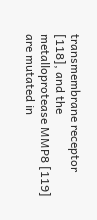transmembrane receptor [118], and the metalloprotease MMP8 [119] are mutated in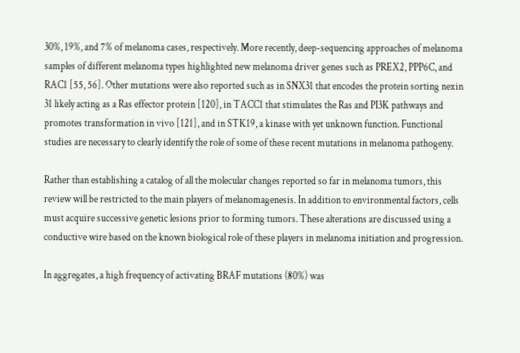30%, 19%, and 7% of melanoma cases, respectively. More recently, deep-sequencing approaches of melanoma samples of different melanoma types highlighted new melanoma driver genes such as PREX2, PPP6C, and RAC1 [55, 56]. Other mutations were also reported such as in SNX31 that encodes the protein sorting nexin 31 likely acting as a Ras effector protein [120], in TACC1 that stimulates the Ras and PI3K pathways and promotes transformation in vivo [121], and in STK19, a kinase with yet unknown function. Functional studies are necessary to clearly identify the role of some of these recent mutations in melanoma pathogeny.

Rather than establishing a catalog of all the molecular changes reported so far in melanoma tumors, this review will be restricted to the main players of melanomagenesis. In addition to environmental factors, cells must acquire successive genetic lesions prior to forming tumors. These alterations are discussed using a conductive wire based on the known biological role of these players in melanoma initiation and progression.

In aggregates, a high frequency of activating BRAF mutations (80%) was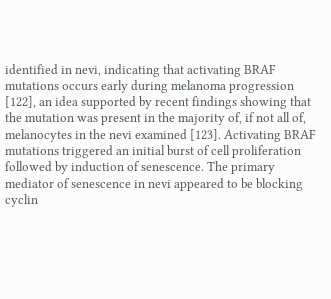identified in nevi, indicating that activating BRAF mutations occurs early during melanoma progression [122], an idea supported by recent findings showing that the mutation was present in the majority of, if not all of, melanocytes in the nevi examined [123]. Activating BRAF mutations triggered an initial burst of cell proliferation followed by induction of senescence. The primary mediator of senescence in nevi appeared to be blocking cyclin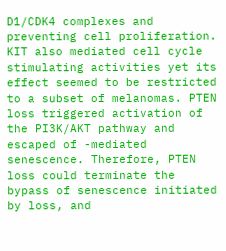D1/CDK4 complexes and preventing cell proliferation. KIT also mediated cell cycle stimulating activities yet its effect seemed to be restricted to a subset of melanomas. PTEN loss triggered activation of the PI3K/AKT pathway and escaped of -mediated senescence. Therefore, PTEN loss could terminate the bypass of senescence initiated by loss, and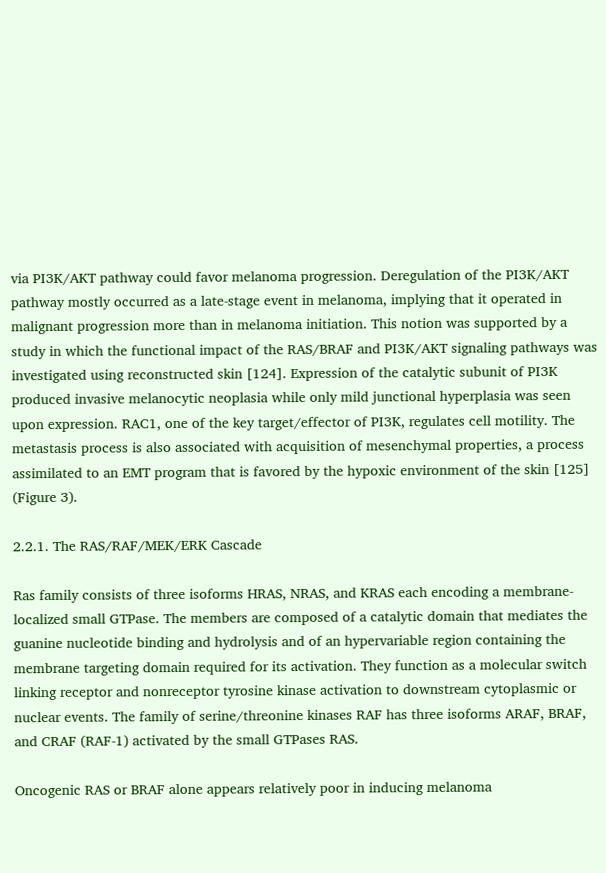via PI3K/AKT pathway could favor melanoma progression. Deregulation of the PI3K/AKT pathway mostly occurred as a late-stage event in melanoma, implying that it operated in malignant progression more than in melanoma initiation. This notion was supported by a study in which the functional impact of the RAS/BRAF and PI3K/AKT signaling pathways was investigated using reconstructed skin [124]. Expression of the catalytic subunit of PI3K produced invasive melanocytic neoplasia while only mild junctional hyperplasia was seen upon expression. RAC1, one of the key target/effector of PI3K, regulates cell motility. The metastasis process is also associated with acquisition of mesenchymal properties, a process assimilated to an EMT program that is favored by the hypoxic environment of the skin [125] (Figure 3).

2.2.1. The RAS/RAF/MEK/ERK Cascade

Ras family consists of three isoforms HRAS, NRAS, and KRAS each encoding a membrane-localized small GTPase. The members are composed of a catalytic domain that mediates the guanine nucleotide binding and hydrolysis and of an hypervariable region containing the membrane targeting domain required for its activation. They function as a molecular switch linking receptor and nonreceptor tyrosine kinase activation to downstream cytoplasmic or nuclear events. The family of serine/threonine kinases RAF has three isoforms ARAF, BRAF, and CRAF (RAF-1) activated by the small GTPases RAS.

Oncogenic RAS or BRAF alone appears relatively poor in inducing melanoma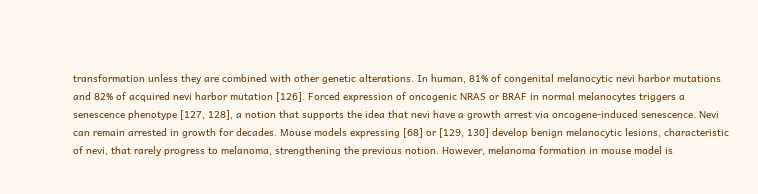transformation unless they are combined with other genetic alterations. In human, 81% of congenital melanocytic nevi harbor mutations and 82% of acquired nevi harbor mutation [126]. Forced expression of oncogenic NRAS or BRAF in normal melanocytes triggers a senescence phenotype [127, 128], a notion that supports the idea that nevi have a growth arrest via oncogene-induced senescence. Nevi can remain arrested in growth for decades. Mouse models expressing [68] or [129, 130] develop benign melanocytic lesions, characteristic of nevi, that rarely progress to melanoma, strengthening the previous notion. However, melanoma formation in mouse model is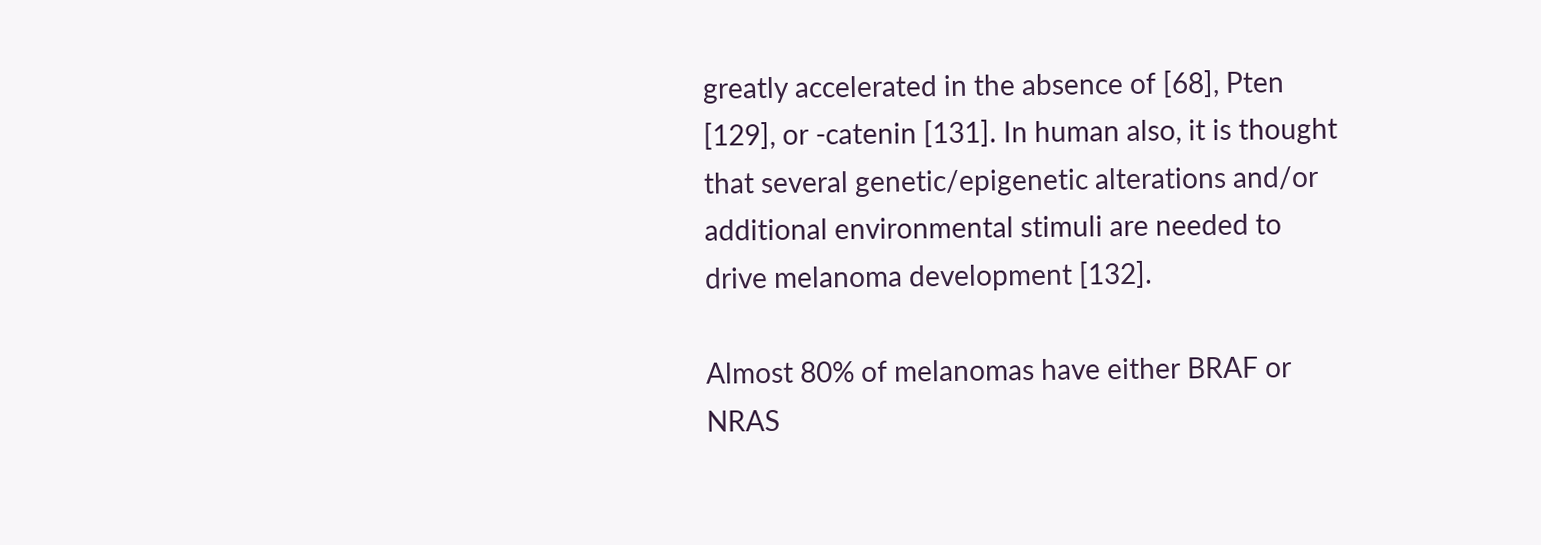greatly accelerated in the absence of [68], Pten [129], or -catenin [131]. In human also, it is thought that several genetic/epigenetic alterations and/or additional environmental stimuli are needed to drive melanoma development [132].

Almost 80% of melanomas have either BRAF or NRAS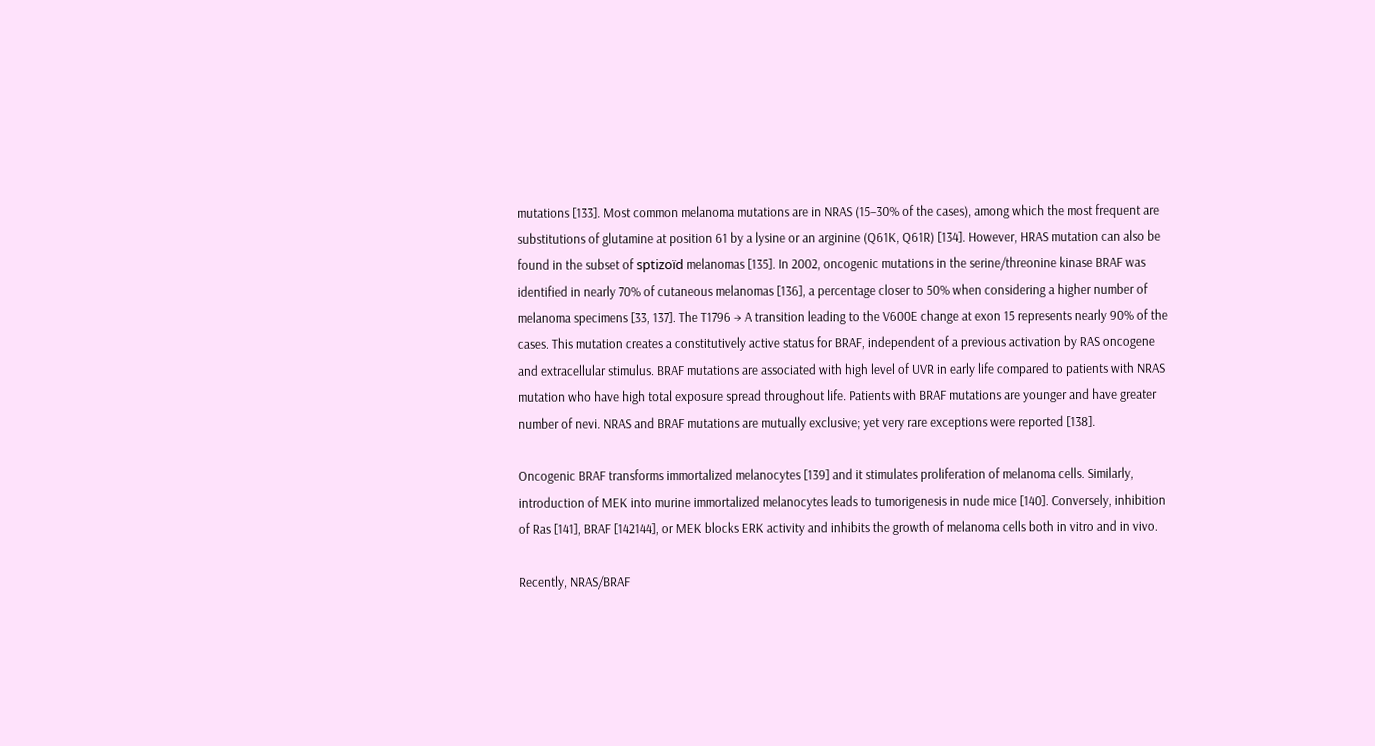mutations [133]. Most common melanoma mutations are in NRAS (15–30% of the cases), among which the most frequent are substitutions of glutamine at position 61 by a lysine or an arginine (Q61K, Q61R) [134]. However, HRAS mutation can also be found in the subset of sptizoïd melanomas [135]. In 2002, oncogenic mutations in the serine/threonine kinase BRAF was identified in nearly 70% of cutaneous melanomas [136], a percentage closer to 50% when considering a higher number of melanoma specimens [33, 137]. The T1796 → A transition leading to the V600E change at exon 15 represents nearly 90% of the cases. This mutation creates a constitutively active status for BRAF, independent of a previous activation by RAS oncogene and extracellular stimulus. BRAF mutations are associated with high level of UVR in early life compared to patients with NRAS mutation who have high total exposure spread throughout life. Patients with BRAF mutations are younger and have greater number of nevi. NRAS and BRAF mutations are mutually exclusive; yet very rare exceptions were reported [138].

Oncogenic BRAF transforms immortalized melanocytes [139] and it stimulates proliferation of melanoma cells. Similarly, introduction of MEK into murine immortalized melanocytes leads to tumorigenesis in nude mice [140]. Conversely, inhibition of Ras [141], BRAF [142144], or MEK blocks ERK activity and inhibits the growth of melanoma cells both in vitro and in vivo.

Recently, NRAS/BRAF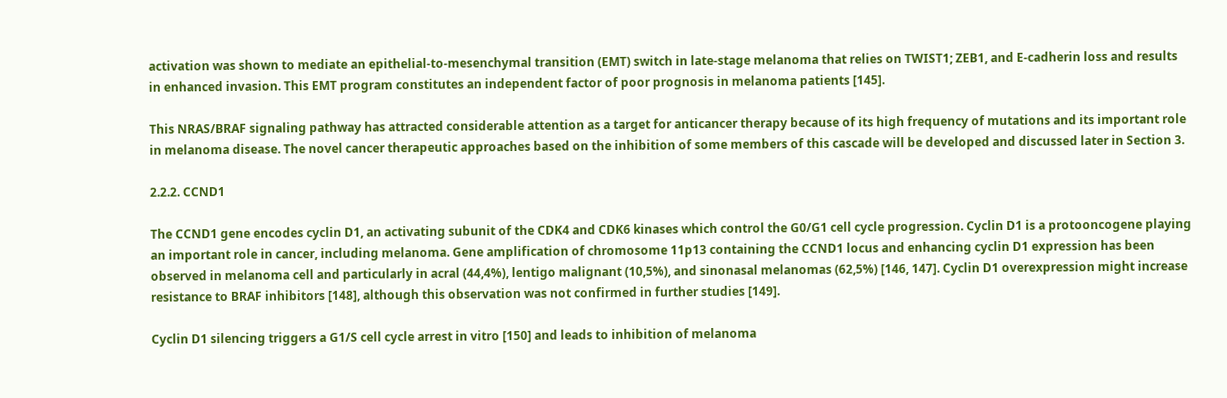activation was shown to mediate an epithelial-to-mesenchymal transition (EMT) switch in late-stage melanoma that relies on TWIST1; ZEB1, and E-cadherin loss and results in enhanced invasion. This EMT program constitutes an independent factor of poor prognosis in melanoma patients [145].

This NRAS/BRAF signaling pathway has attracted considerable attention as a target for anticancer therapy because of its high frequency of mutations and its important role in melanoma disease. The novel cancer therapeutic approaches based on the inhibition of some members of this cascade will be developed and discussed later in Section 3.

2.2.2. CCND1

The CCND1 gene encodes cyclin D1, an activating subunit of the CDK4 and CDK6 kinases which control the G0/G1 cell cycle progression. Cyclin D1 is a protooncogene playing an important role in cancer, including melanoma. Gene amplification of chromosome 11p13 containing the CCND1 locus and enhancing cyclin D1 expression has been observed in melanoma cell and particularly in acral (44,4%), lentigo malignant (10,5%), and sinonasal melanomas (62,5%) [146, 147]. Cyclin D1 overexpression might increase resistance to BRAF inhibitors [148], although this observation was not confirmed in further studies [149].

Cyclin D1 silencing triggers a G1/S cell cycle arrest in vitro [150] and leads to inhibition of melanoma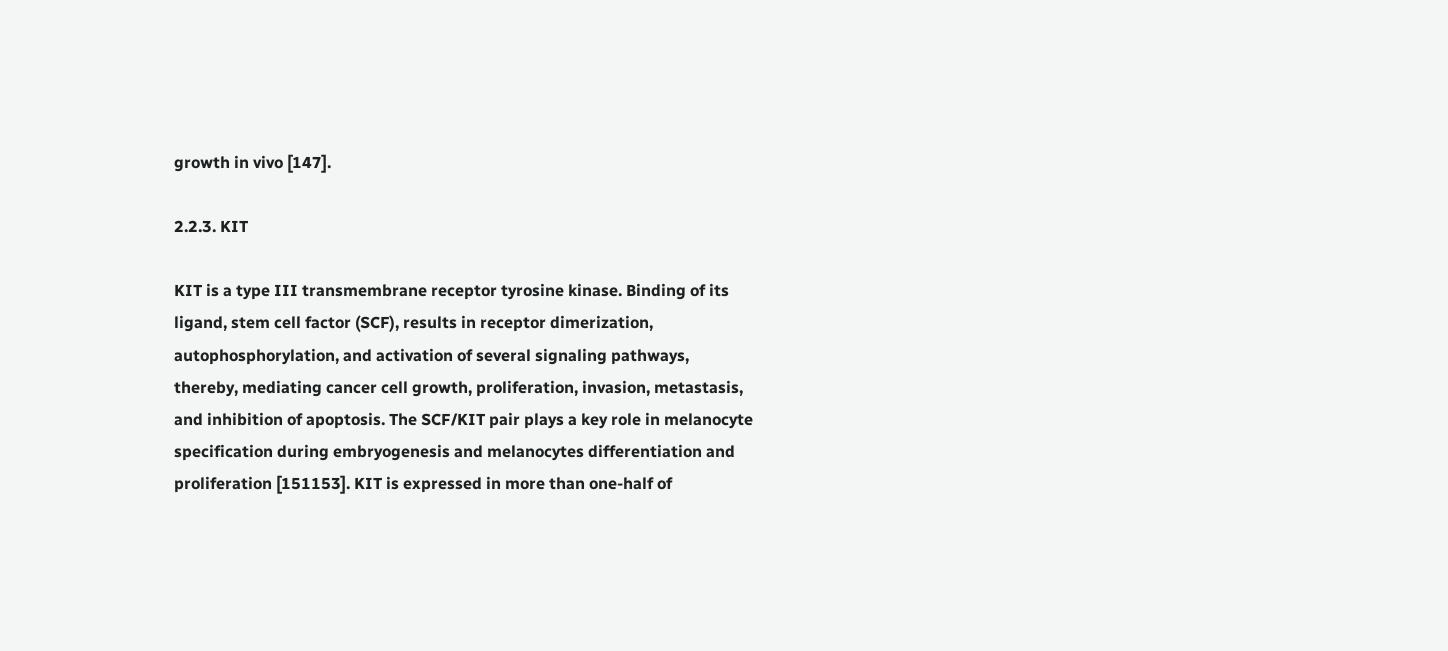growth in vivo [147].

2.2.3. KIT

KIT is a type III transmembrane receptor tyrosine kinase. Binding of its ligand, stem cell factor (SCF), results in receptor dimerization, autophosphorylation, and activation of several signaling pathways, thereby, mediating cancer cell growth, proliferation, invasion, metastasis, and inhibition of apoptosis. The SCF/KIT pair plays a key role in melanocyte specification during embryogenesis and melanocytes differentiation and proliferation [151153]. KIT is expressed in more than one-half of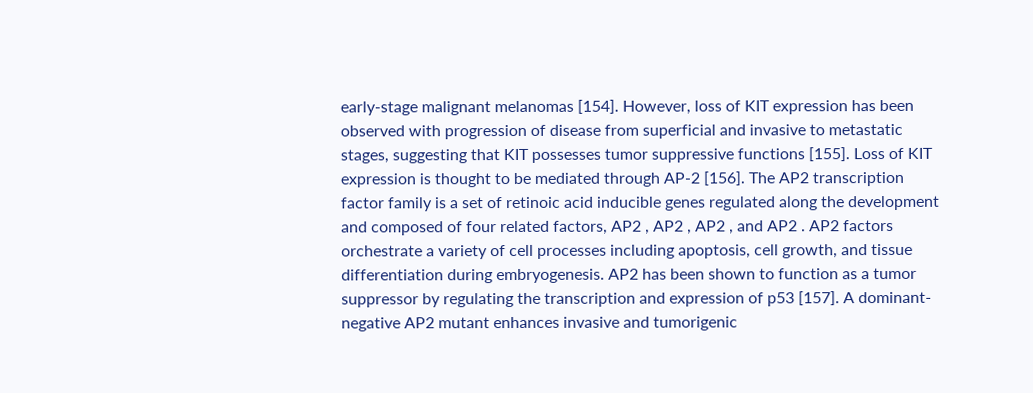early-stage malignant melanomas [154]. However, loss of KIT expression has been observed with progression of disease from superficial and invasive to metastatic stages, suggesting that KIT possesses tumor suppressive functions [155]. Loss of KIT expression is thought to be mediated through AP-2 [156]. The AP2 transcription factor family is a set of retinoic acid inducible genes regulated along the development and composed of four related factors, AP2 , AP2 , AP2 , and AP2 . AP2 factors orchestrate a variety of cell processes including apoptosis, cell growth, and tissue differentiation during embryogenesis. AP2 has been shown to function as a tumor suppressor by regulating the transcription and expression of p53 [157]. A dominant-negative AP2 mutant enhances invasive and tumorigenic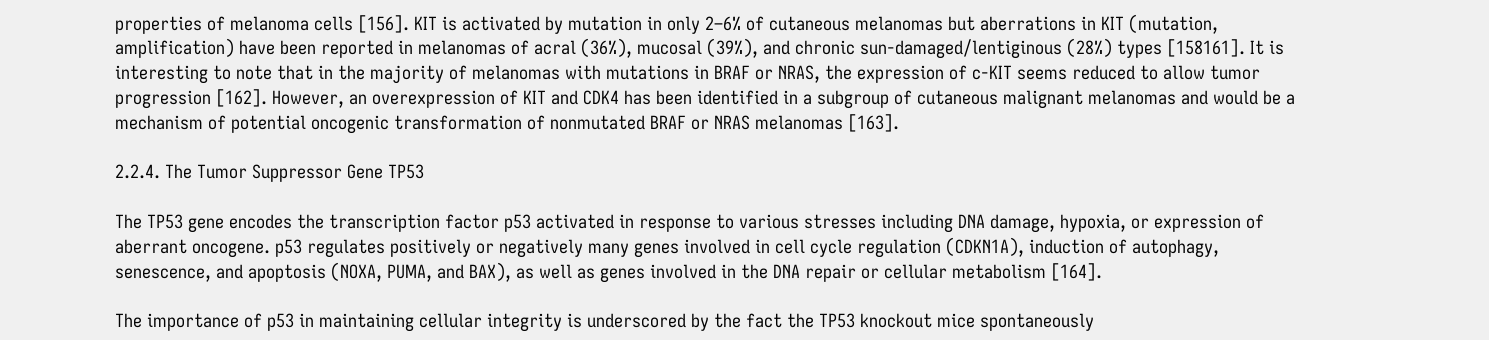properties of melanoma cells [156]. KIT is activated by mutation in only 2–6% of cutaneous melanomas but aberrations in KIT (mutation, amplification) have been reported in melanomas of acral (36%), mucosal (39%), and chronic sun-damaged/lentiginous (28%) types [158161]. It is interesting to note that in the majority of melanomas with mutations in BRAF or NRAS, the expression of c-KIT seems reduced to allow tumor progression [162]. However, an overexpression of KIT and CDK4 has been identified in a subgroup of cutaneous malignant melanomas and would be a mechanism of potential oncogenic transformation of nonmutated BRAF or NRAS melanomas [163].

2.2.4. The Tumor Suppressor Gene TP53

The TP53 gene encodes the transcription factor p53 activated in response to various stresses including DNA damage, hypoxia, or expression of aberrant oncogene. p53 regulates positively or negatively many genes involved in cell cycle regulation (CDKN1A), induction of autophagy, senescence, and apoptosis (NOXA, PUMA, and BAX), as well as genes involved in the DNA repair or cellular metabolism [164].

The importance of p53 in maintaining cellular integrity is underscored by the fact the TP53 knockout mice spontaneously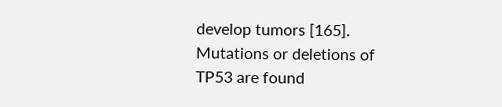develop tumors [165]. Mutations or deletions of TP53 are found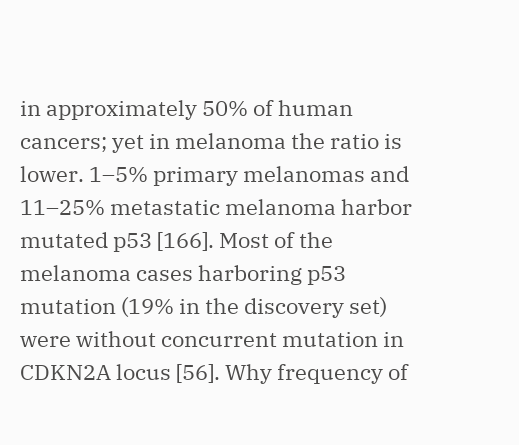in approximately 50% of human cancers; yet in melanoma the ratio is lower. 1–5% primary melanomas and 11–25% metastatic melanoma harbor mutated p53 [166]. Most of the melanoma cases harboring p53 mutation (19% in the discovery set) were without concurrent mutation in CDKN2A locus [56]. Why frequency of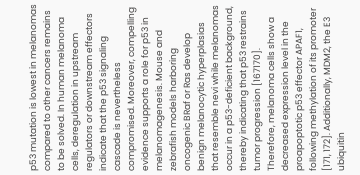p53 mutation is lowest in melanomas compared to other cancers remains to be solved. In human melanoma cells, deregulation in upstream regulators or downstream effectors indicate that the p53 signaling cascade is nevertheless compromised. Moreover, compelling evidence supports a role for p53 in melanomagenesis. Mouse and zebrafish models harboring oncogenic BRaf or Ras develop benign melanocytic hyperplasias that resemble nevi while melanomas occur in a p53-deficient background, thereby indicating that p53 restrains tumor progression [167170]. Therefore, melanoma cells show a decreased expression level in the proapoptotic p53 effector APAF1, following methylation of its promoter [171, 172]. Additionally, MDM2, the E3 ubiquitin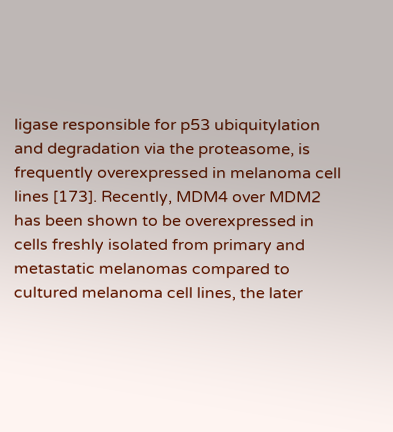ligase responsible for p53 ubiquitylation and degradation via the proteasome, is frequently overexpressed in melanoma cell lines [173]. Recently, MDM4 over MDM2 has been shown to be overexpressed in cells freshly isolated from primary and metastatic melanomas compared to cultured melanoma cell lines, the later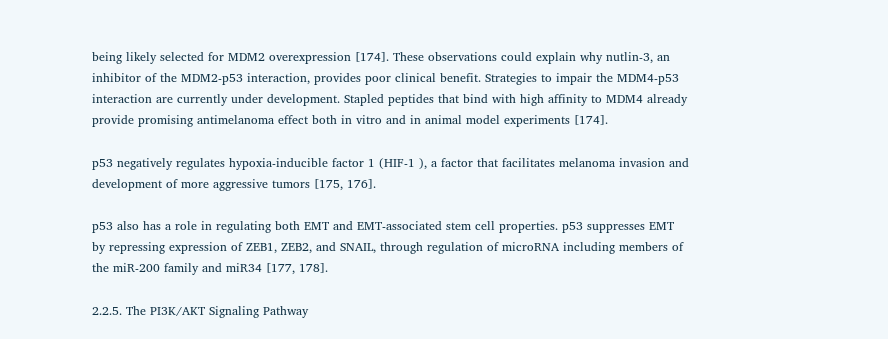being likely selected for MDM2 overexpression [174]. These observations could explain why nutlin-3, an inhibitor of the MDM2-p53 interaction, provides poor clinical benefit. Strategies to impair the MDM4-p53 interaction are currently under development. Stapled peptides that bind with high affinity to MDM4 already provide promising antimelanoma effect both in vitro and in animal model experiments [174].

p53 negatively regulates hypoxia-inducible factor 1 (HIF-1 ), a factor that facilitates melanoma invasion and development of more aggressive tumors [175, 176].

p53 also has a role in regulating both EMT and EMT-associated stem cell properties. p53 suppresses EMT by repressing expression of ZEB1, ZEB2, and SNAIL, through regulation of microRNA including members of the miR-200 family and miR34 [177, 178].

2.2.5. The PI3K/AKT Signaling Pathway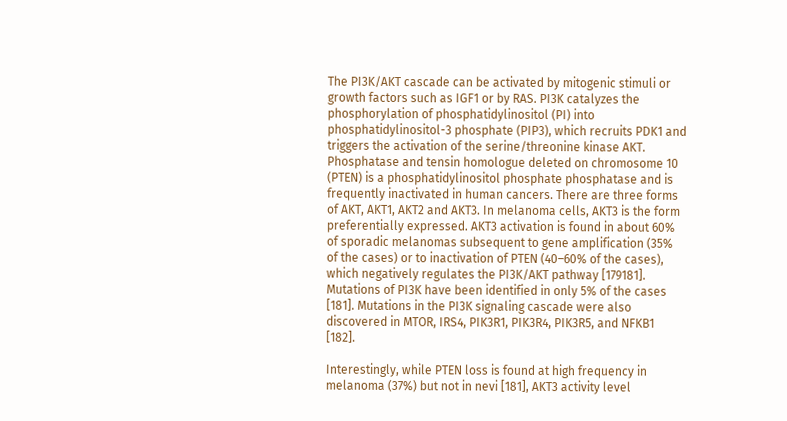The PI3K/AKT cascade can be activated by mitogenic stimuli or growth factors such as IGF1 or by RAS. PI3K catalyzes the phosphorylation of phosphatidylinositol (PI) into phosphatidylinositol-3 phosphate (PIP3), which recruits PDK1 and triggers the activation of the serine/threonine kinase AKT. Phosphatase and tensin homologue deleted on chromosome 10 (PTEN) is a phosphatidylinositol phosphate phosphatase and is frequently inactivated in human cancers. There are three forms of AKT, AKT1, AKT2 and AKT3. In melanoma cells, AKT3 is the form preferentially expressed. AKT3 activation is found in about 60% of sporadic melanomas subsequent to gene amplification (35% of the cases) or to inactivation of PTEN (40–60% of the cases), which negatively regulates the PI3K/AKT pathway [179181]. Mutations of PI3K have been identified in only 5% of the cases [181]. Mutations in the PI3K signaling cascade were also discovered in MTOR, IRS4, PIK3R1, PIK3R4, PIK3R5, and NFKB1 [182].

Interestingly, while PTEN loss is found at high frequency in melanoma (37%) but not in nevi [181], AKT3 activity level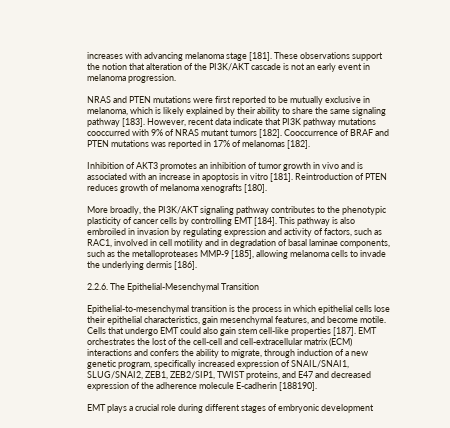increases with advancing melanoma stage [181]. These observations support the notion that alteration of the PI3K/AKT cascade is not an early event in melanoma progression.

NRAS and PTEN mutations were first reported to be mutually exclusive in melanoma, which is likely explained by their ability to share the same signaling pathway [183]. However, recent data indicate that PI3K pathway mutations cooccurred with 9% of NRAS mutant tumors [182]. Cooccurrence of BRAF and PTEN mutations was reported in 17% of melanomas [182].

Inhibition of AKT3 promotes an inhibition of tumor growth in vivo and is associated with an increase in apoptosis in vitro [181]. Reintroduction of PTEN reduces growth of melanoma xenografts [180].

More broadly, the PI3K/AKT signaling pathway contributes to the phenotypic plasticity of cancer cells by controlling EMT [184]. This pathway is also embroiled in invasion by regulating expression and activity of factors, such as RAC1, involved in cell motility and in degradation of basal laminae components, such as the metalloproteases MMP-9 [185], allowing melanoma cells to invade the underlying dermis [186].

2.2.6. The Epithelial-Mesenchymal Transition

Epithelial-to-mesenchymal transition is the process in which epithelial cells lose their epithelial characteristics, gain mesenchymal features, and become motile. Cells that undergo EMT could also gain stem cell-like properties [187]. EMT orchestrates the lost of the cell-cell and cell-extracellular matrix (ECM) interactions and confers the ability to migrate, through induction of a new genetic program, specifically increased expression of SNAIL/SNAI1, SLUG/SNAI2, ZEB1, ZEB2/SIP1, TWIST proteins, and E47 and decreased expression of the adherence molecule E-cadherin [188190].

EMT plays a crucial role during different stages of embryonic development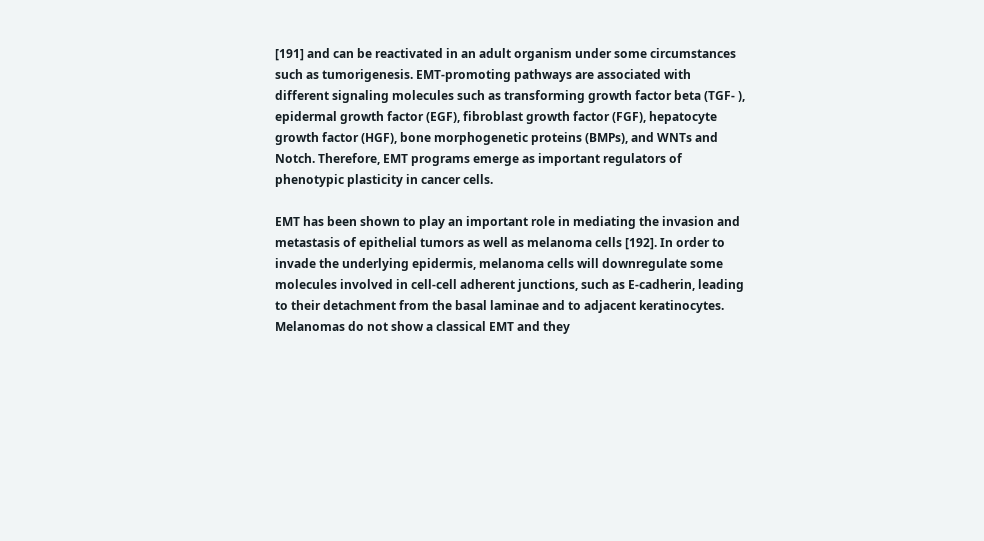[191] and can be reactivated in an adult organism under some circumstances such as tumorigenesis. EMT-promoting pathways are associated with different signaling molecules such as transforming growth factor beta (TGF- ), epidermal growth factor (EGF), fibroblast growth factor (FGF), hepatocyte growth factor (HGF), bone morphogenetic proteins (BMPs), and WNTs and Notch. Therefore, EMT programs emerge as important regulators of phenotypic plasticity in cancer cells.

EMT has been shown to play an important role in mediating the invasion and metastasis of epithelial tumors as well as melanoma cells [192]. In order to invade the underlying epidermis, melanoma cells will downregulate some molecules involved in cell-cell adherent junctions, such as E-cadherin, leading to their detachment from the basal laminae and to adjacent keratinocytes. Melanomas do not show a classical EMT and they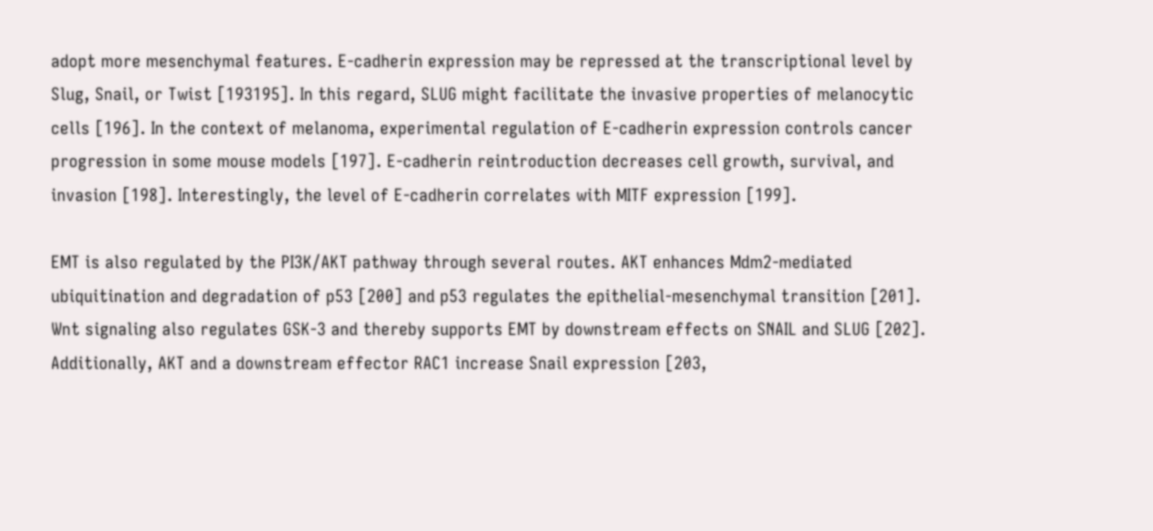adopt more mesenchymal features. E-cadherin expression may be repressed at the transcriptional level by Slug, Snail, or Twist [193195]. In this regard, SLUG might facilitate the invasive properties of melanocytic cells [196]. In the context of melanoma, experimental regulation of E-cadherin expression controls cancer progression in some mouse models [197]. E-cadherin reintroduction decreases cell growth, survival, and invasion [198]. Interestingly, the level of E-cadherin correlates with MITF expression [199].

EMT is also regulated by the PI3K/AKT pathway through several routes. AKT enhances Mdm2-mediated ubiquitination and degradation of p53 [200] and p53 regulates the epithelial-mesenchymal transition [201]. Wnt signaling also regulates GSK-3 and thereby supports EMT by downstream effects on SNAIL and SLUG [202]. Additionally, AKT and a downstream effector RAC1 increase Snail expression [203,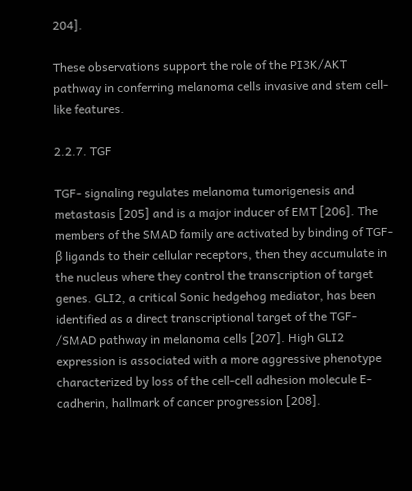204].

These observations support the role of the PI3K/AKT pathway in conferring melanoma cells invasive and stem cell-like features.

2.2.7. TGF

TGF- signaling regulates melanoma tumorigenesis and metastasis [205] and is a major inducer of EMT [206]. The members of the SMAD family are activated by binding of TGF-β ligands to their cellular receptors, then they accumulate in the nucleus where they control the transcription of target genes. GLI2, a critical Sonic hedgehog mediator, has been identified as a direct transcriptional target of the TGF- /SMAD pathway in melanoma cells [207]. High GLI2 expression is associated with a more aggressive phenotype characterized by loss of the cell-cell adhesion molecule E-cadherin, hallmark of cancer progression [208].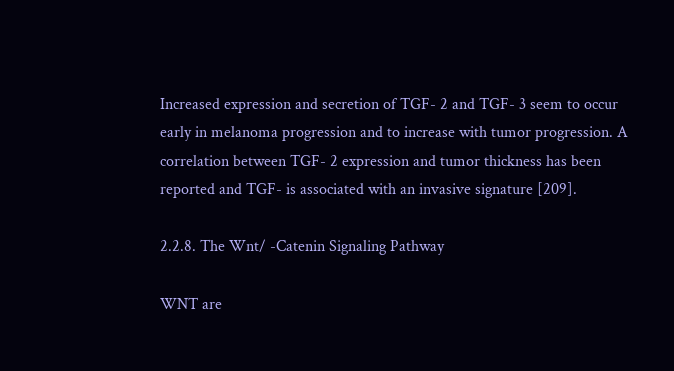Increased expression and secretion of TGF- 2 and TGF- 3 seem to occur early in melanoma progression and to increase with tumor progression. A correlation between TGF- 2 expression and tumor thickness has been reported and TGF- is associated with an invasive signature [209].

2.2.8. The Wnt/ -Catenin Signaling Pathway

WNT are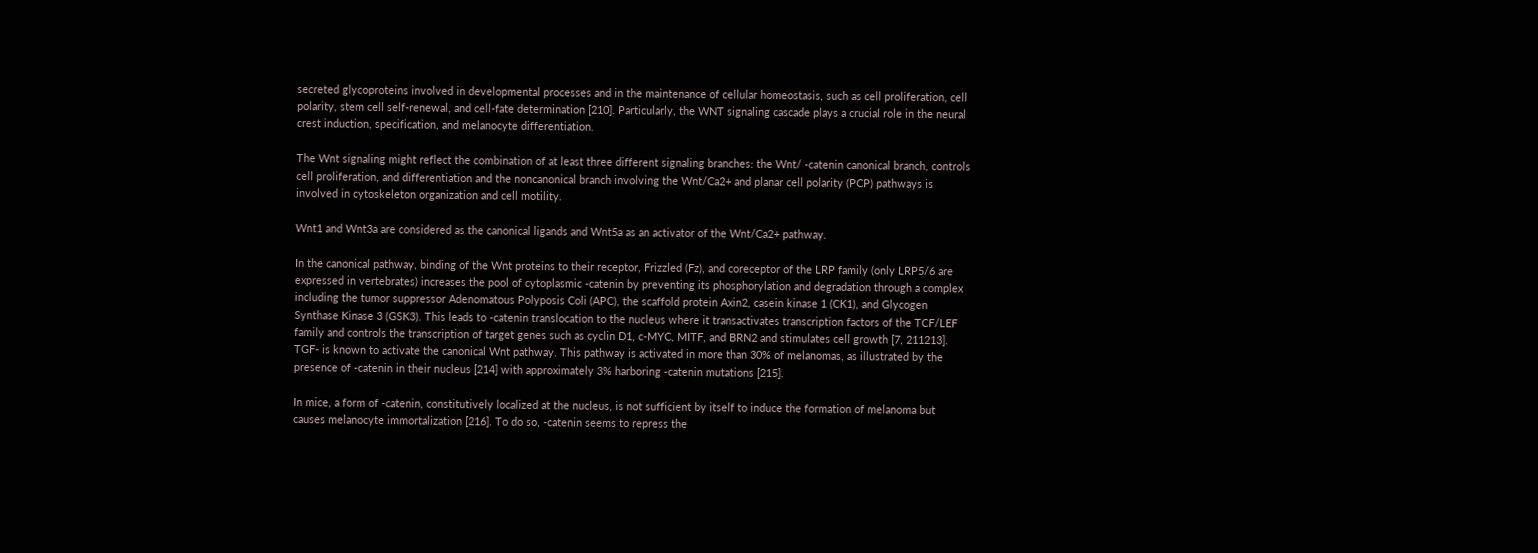secreted glycoproteins involved in developmental processes and in the maintenance of cellular homeostasis, such as cell proliferation, cell polarity, stem cell self-renewal, and cell-fate determination [210]. Particularly, the WNT signaling cascade plays a crucial role in the neural crest induction, specification, and melanocyte differentiation.

The Wnt signaling might reflect the combination of at least three different signaling branches: the Wnt/ -catenin canonical branch, controls cell proliferation, and differentiation and the noncanonical branch involving the Wnt/Ca2+ and planar cell polarity (PCP) pathways is involved in cytoskeleton organization and cell motility.

Wnt1 and Wnt3a are considered as the canonical ligands and Wnt5a as an activator of the Wnt/Ca2+ pathway.

In the canonical pathway, binding of the Wnt proteins to their receptor, Frizzled (Fz), and coreceptor of the LRP family (only LRP5/6 are expressed in vertebrates) increases the pool of cytoplasmic -catenin by preventing its phosphorylation and degradation through a complex including the tumor suppressor Adenomatous Polyposis Coli (APC), the scaffold protein Axin2, casein kinase 1 (CK1), and Glycogen Synthase Kinase 3 (GSK3). This leads to -catenin translocation to the nucleus where it transactivates transcription factors of the TCF/LEF family and controls the transcription of target genes such as cyclin D1, c-MYC, MITF, and BRN2 and stimulates cell growth [7, 211213]. TGF- is known to activate the canonical Wnt pathway. This pathway is activated in more than 30% of melanomas, as illustrated by the presence of -catenin in their nucleus [214] with approximately 3% harboring -catenin mutations [215].

In mice, a form of -catenin, constitutively localized at the nucleus, is not sufficient by itself to induce the formation of melanoma but causes melanocyte immortalization [216]. To do so, -catenin seems to repress the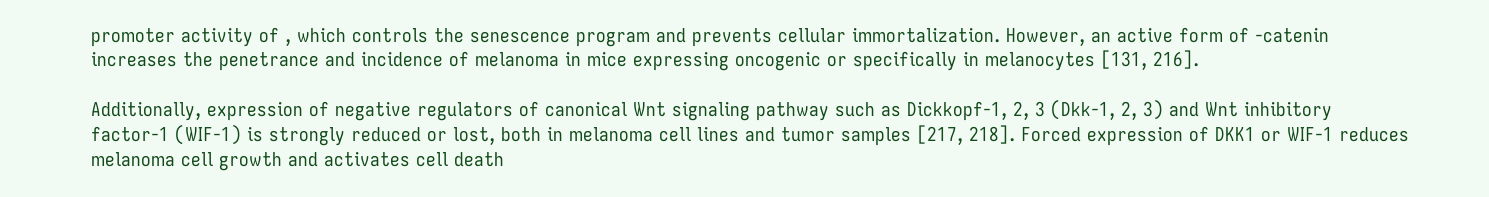promoter activity of , which controls the senescence program and prevents cellular immortalization. However, an active form of -catenin increases the penetrance and incidence of melanoma in mice expressing oncogenic or specifically in melanocytes [131, 216].

Additionally, expression of negative regulators of canonical Wnt signaling pathway such as Dickkopf-1, 2, 3 (Dkk-1, 2, 3) and Wnt inhibitory factor-1 (WIF-1) is strongly reduced or lost, both in melanoma cell lines and tumor samples [217, 218]. Forced expression of DKK1 or WIF-1 reduces melanoma cell growth and activates cell death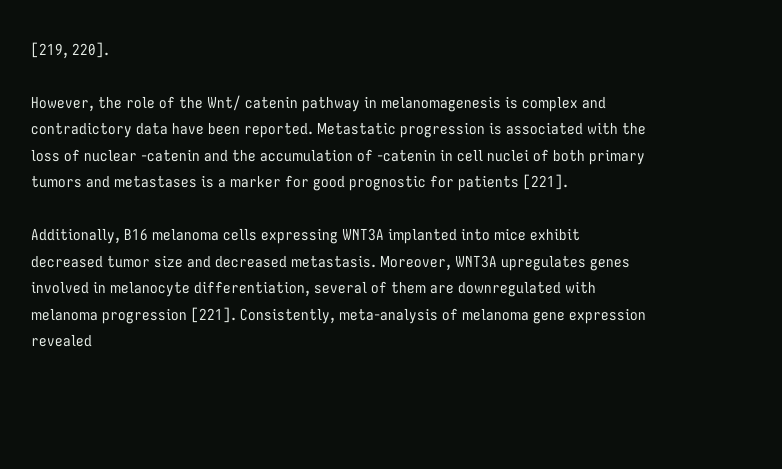[219, 220].

However, the role of the Wnt/ catenin pathway in melanomagenesis is complex and contradictory data have been reported. Metastatic progression is associated with the loss of nuclear -catenin and the accumulation of -catenin in cell nuclei of both primary tumors and metastases is a marker for good prognostic for patients [221].

Additionally, B16 melanoma cells expressing WNT3A implanted into mice exhibit decreased tumor size and decreased metastasis. Moreover, WNT3A upregulates genes involved in melanocyte differentiation, several of them are downregulated with melanoma progression [221]. Consistently, meta-analysis of melanoma gene expression revealed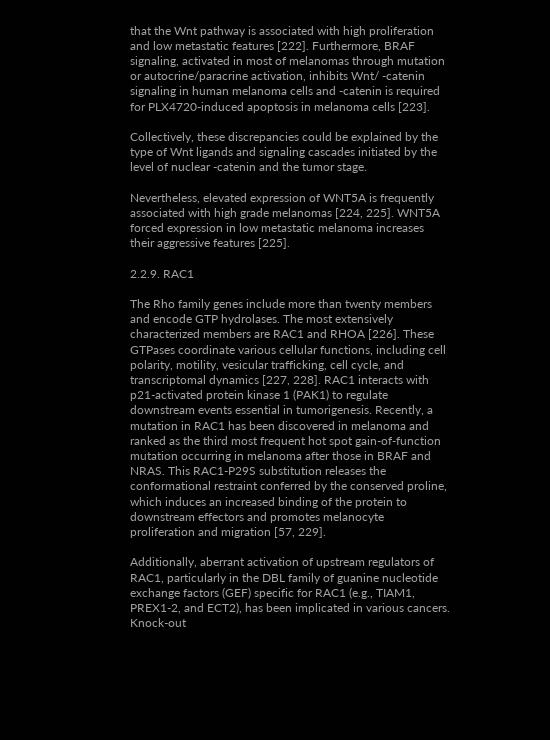that the Wnt pathway is associated with high proliferation and low metastatic features [222]. Furthermore, BRAF signaling, activated in most of melanomas through mutation or autocrine/paracrine activation, inhibits Wnt/ -catenin signaling in human melanoma cells and -catenin is required for PLX4720-induced apoptosis in melanoma cells [223].

Collectively, these discrepancies could be explained by the type of Wnt ligands and signaling cascades initiated by the level of nuclear -catenin and the tumor stage.

Nevertheless, elevated expression of WNT5A is frequently associated with high grade melanomas [224, 225]. WNT5A forced expression in low metastatic melanoma increases their aggressive features [225].

2.2.9. RAC1

The Rho family genes include more than twenty members and encode GTP hydrolases. The most extensively characterized members are RAC1 and RHOA [226]. These GTPases coordinate various cellular functions, including cell polarity, motility, vesicular trafficking, cell cycle, and transcriptomal dynamics [227, 228]. RAC1 interacts with p21-activated protein kinase 1 (PAK1) to regulate downstream events essential in tumorigenesis. Recently, a mutation in RAC1 has been discovered in melanoma and ranked as the third most frequent hot spot gain-of-function mutation occurring in melanoma after those in BRAF and NRAS. This RAC1-P29S substitution releases the conformational restraint conferred by the conserved proline, which induces an increased binding of the protein to downstream effectors and promotes melanocyte proliferation and migration [57, 229].

Additionally, aberrant activation of upstream regulators of RAC1, particularly in the DBL family of guanine nucleotide exchange factors (GEF) specific for RAC1 (e.g., TIAM1, PREX1-2, and ECT2), has been implicated in various cancers. Knock-out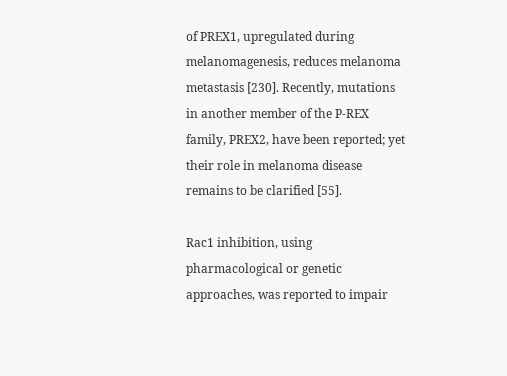of PREX1, upregulated during melanomagenesis, reduces melanoma metastasis [230]. Recently, mutations in another member of the P-REX family, PREX2, have been reported; yet their role in melanoma disease remains to be clarified [55].

Rac1 inhibition, using pharmacological or genetic approaches, was reported to impair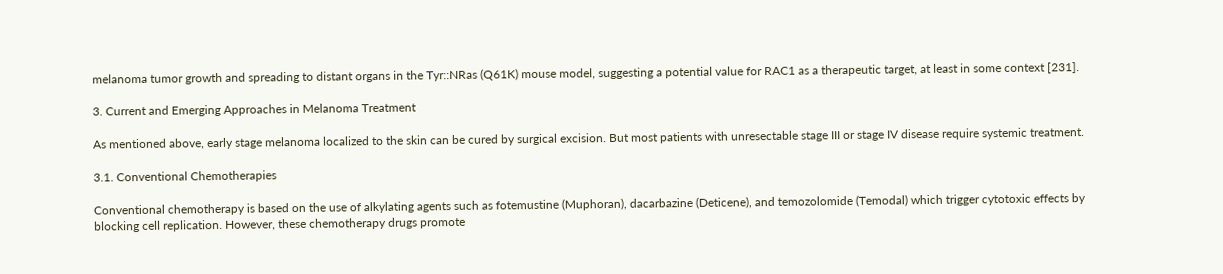melanoma tumor growth and spreading to distant organs in the Tyr::NRas (Q61K) mouse model, suggesting a potential value for RAC1 as a therapeutic target, at least in some context [231].

3. Current and Emerging Approaches in Melanoma Treatment

As mentioned above, early stage melanoma localized to the skin can be cured by surgical excision. But most patients with unresectable stage III or stage IV disease require systemic treatment.

3.1. Conventional Chemotherapies

Conventional chemotherapy is based on the use of alkylating agents such as fotemustine (Muphoran), dacarbazine (Deticene), and temozolomide (Temodal) which trigger cytotoxic effects by blocking cell replication. However, these chemotherapy drugs promote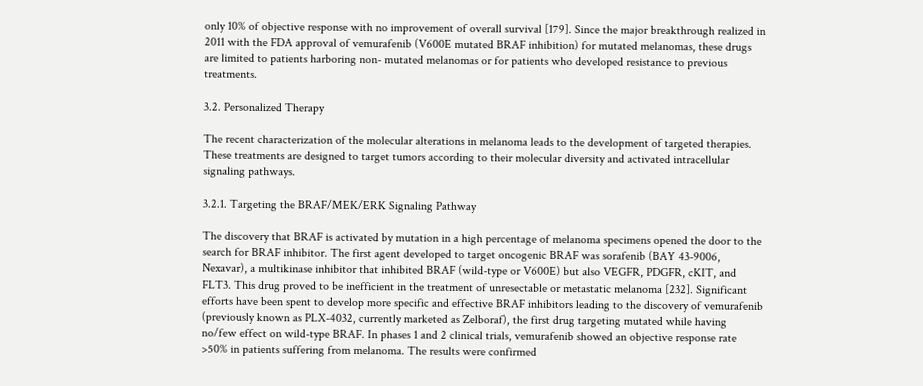only 10% of objective response with no improvement of overall survival [179]. Since the major breakthrough realized in 2011 with the FDA approval of vemurafenib (V600E mutated BRAF inhibition) for mutated melanomas, these drugs are limited to patients harboring non- mutated melanomas or for patients who developed resistance to previous treatments.

3.2. Personalized Therapy

The recent characterization of the molecular alterations in melanoma leads to the development of targeted therapies. These treatments are designed to target tumors according to their molecular diversity and activated intracellular signaling pathways.

3.2.1. Targeting the BRAF/MEK/ERK Signaling Pathway

The discovery that BRAF is activated by mutation in a high percentage of melanoma specimens opened the door to the search for BRAF inhibitor. The first agent developed to target oncogenic BRAF was sorafenib (BAY 43-9006, Nexavar), a multikinase inhibitor that inhibited BRAF (wild-type or V600E) but also VEGFR, PDGFR, cKIT, and FLT3. This drug proved to be inefficient in the treatment of unresectable or metastatic melanoma [232]. Significant efforts have been spent to develop more specific and effective BRAF inhibitors leading to the discovery of vemurafenib (previously known as PLX-4032, currently marketed as Zelboraf), the first drug targeting mutated while having no/few effect on wild-type BRAF. In phases 1 and 2 clinical trials, vemurafenib showed an objective response rate >50% in patients suffering from melanoma. The results were confirmed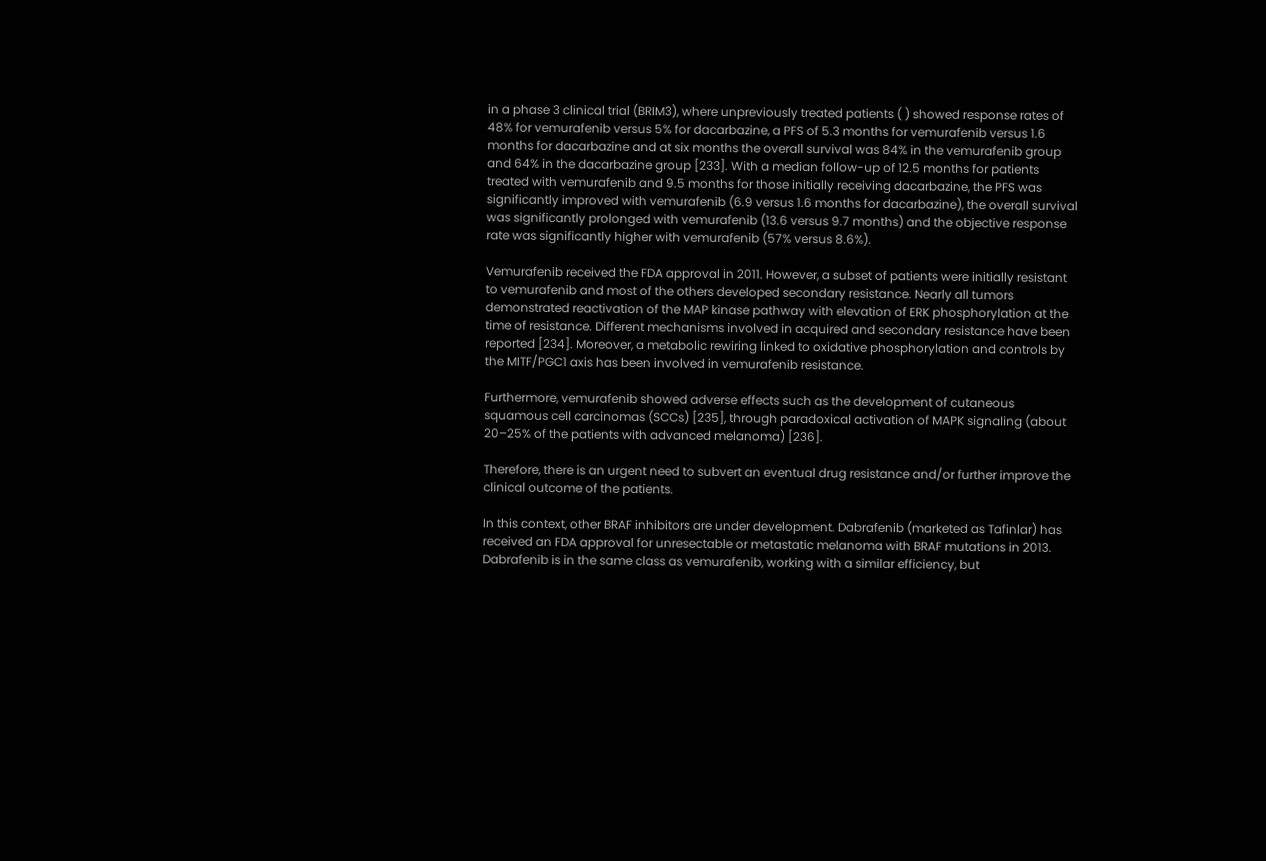in a phase 3 clinical trial (BRIM3), where unpreviously treated patients ( ) showed response rates of 48% for vemurafenib versus 5% for dacarbazine, a PFS of 5.3 months for vemurafenib versus 1.6 months for dacarbazine and at six months the overall survival was 84% in the vemurafenib group and 64% in the dacarbazine group [233]. With a median follow-up of 12.5 months for patients treated with vemurafenib and 9.5 months for those initially receiving dacarbazine, the PFS was significantly improved with vemurafenib (6.9 versus 1.6 months for dacarbazine), the overall survival was significantly prolonged with vemurafenib (13.6 versus 9.7 months) and the objective response rate was significantly higher with vemurafenib (57% versus 8.6%).

Vemurafenib received the FDA approval in 2011. However, a subset of patients were initially resistant to vemurafenib and most of the others developed secondary resistance. Nearly all tumors demonstrated reactivation of the MAP kinase pathway with elevation of ERK phosphorylation at the time of resistance. Different mechanisms involved in acquired and secondary resistance have been reported [234]. Moreover, a metabolic rewiring linked to oxidative phosphorylation and controls by the MITF/PGC1 axis has been involved in vemurafenib resistance.

Furthermore, vemurafenib showed adverse effects such as the development of cutaneous squamous cell carcinomas (SCCs) [235], through paradoxical activation of MAPK signaling (about 20–25% of the patients with advanced melanoma) [236].

Therefore, there is an urgent need to subvert an eventual drug resistance and/or further improve the clinical outcome of the patients.

In this context, other BRAF inhibitors are under development. Dabrafenib (marketed as Tafinlar) has received an FDA approval for unresectable or metastatic melanoma with BRAF mutations in 2013. Dabrafenib is in the same class as vemurafenib, working with a similar efficiency, but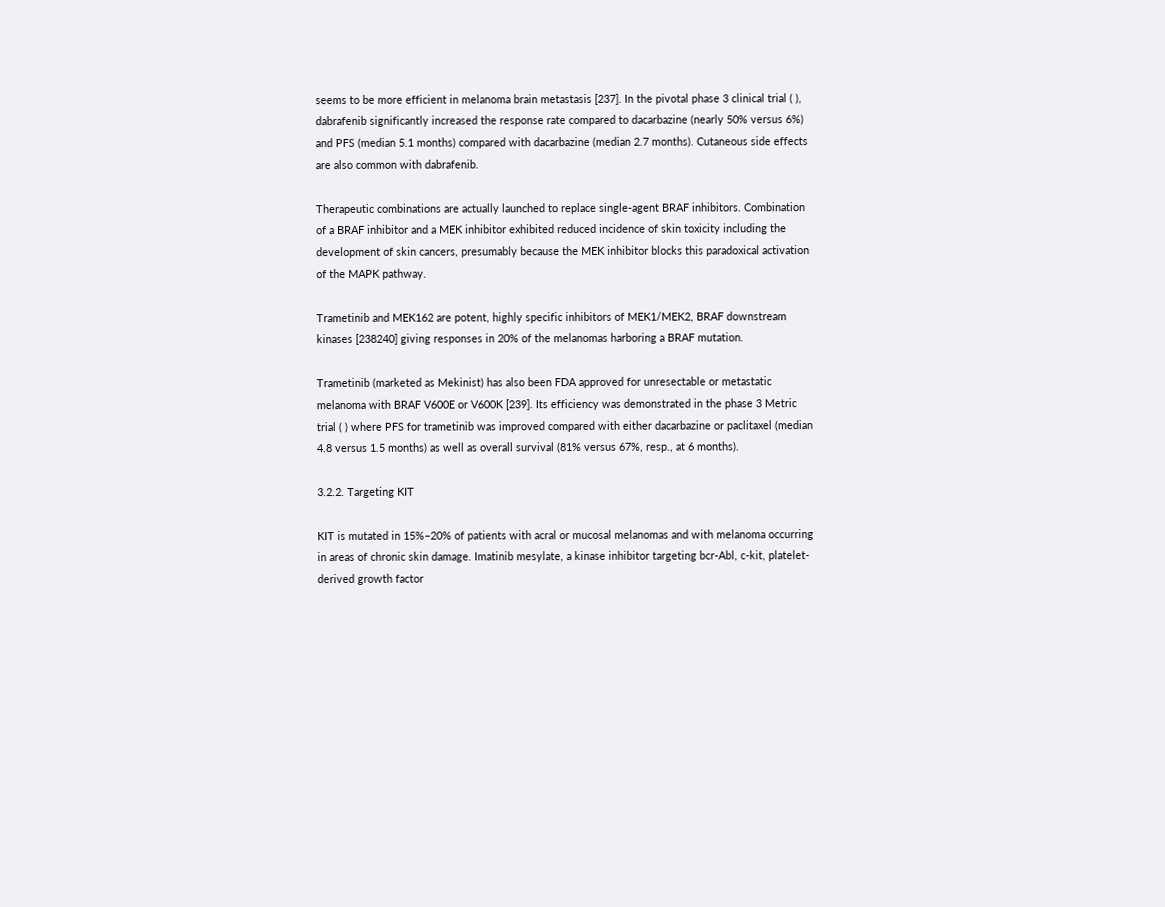seems to be more efficient in melanoma brain metastasis [237]. In the pivotal phase 3 clinical trial ( ), dabrafenib significantly increased the response rate compared to dacarbazine (nearly 50% versus 6%) and PFS (median 5.1 months) compared with dacarbazine (median 2.7 months). Cutaneous side effects are also common with dabrafenib.

Therapeutic combinations are actually launched to replace single-agent BRAF inhibitors. Combination of a BRAF inhibitor and a MEK inhibitor exhibited reduced incidence of skin toxicity including the development of skin cancers, presumably because the MEK inhibitor blocks this paradoxical activation of the MAPK pathway.

Trametinib and MEK162 are potent, highly specific inhibitors of MEK1/MEK2, BRAF downstream kinases [238240] giving responses in 20% of the melanomas harboring a BRAF mutation.

Trametinib (marketed as Mekinist) has also been FDA approved for unresectable or metastatic melanoma with BRAF V600E or V600K [239]. Its efficiency was demonstrated in the phase 3 Metric trial ( ) where PFS for trametinib was improved compared with either dacarbazine or paclitaxel (median 4.8 versus 1.5 months) as well as overall survival (81% versus 67%, resp., at 6 months).

3.2.2. Targeting KIT

KIT is mutated in 15%–20% of patients with acral or mucosal melanomas and with melanoma occurring in areas of chronic skin damage. Imatinib mesylate, a kinase inhibitor targeting bcr-Abl, c-kit, platelet-derived growth factor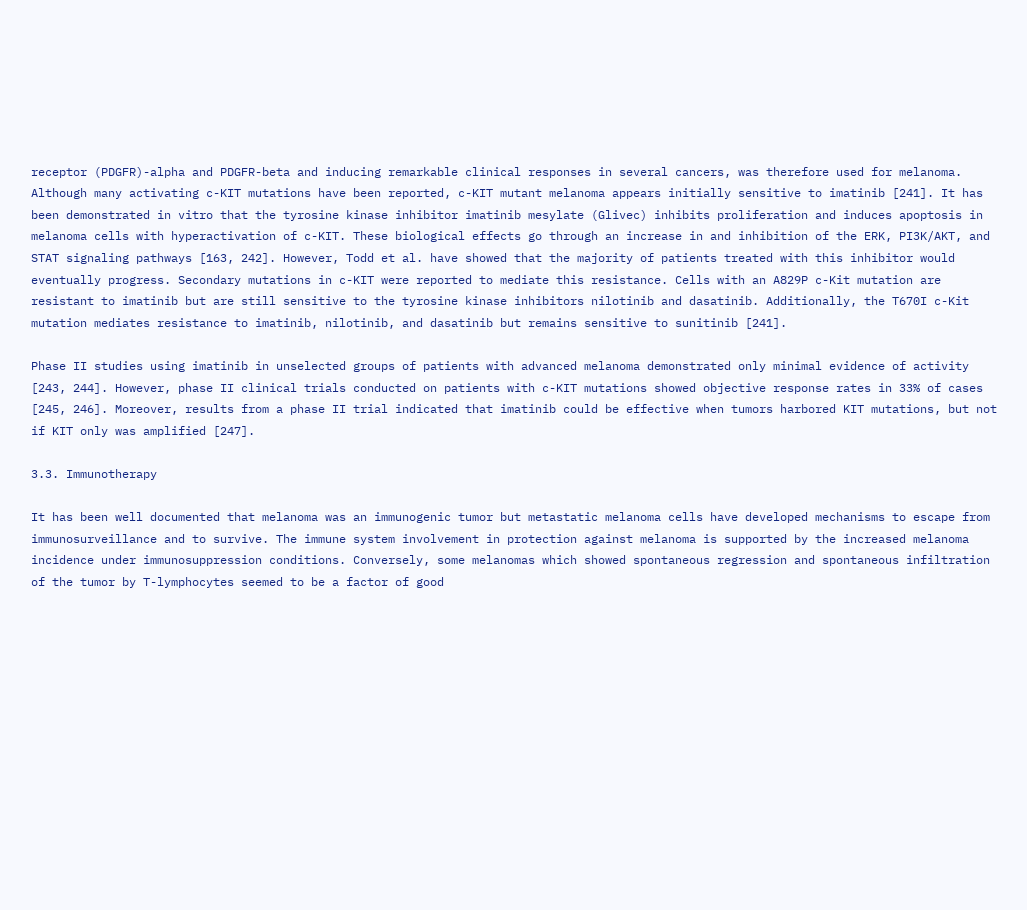receptor (PDGFR)-alpha and PDGFR-beta and inducing remarkable clinical responses in several cancers, was therefore used for melanoma. Although many activating c-KIT mutations have been reported, c-KIT mutant melanoma appears initially sensitive to imatinib [241]. It has been demonstrated in vitro that the tyrosine kinase inhibitor imatinib mesylate (Glivec) inhibits proliferation and induces apoptosis in melanoma cells with hyperactivation of c-KIT. These biological effects go through an increase in and inhibition of the ERK, PI3K/AKT, and STAT signaling pathways [163, 242]. However, Todd et al. have showed that the majority of patients treated with this inhibitor would eventually progress. Secondary mutations in c-KIT were reported to mediate this resistance. Cells with an A829P c-Kit mutation are resistant to imatinib but are still sensitive to the tyrosine kinase inhibitors nilotinib and dasatinib. Additionally, the T670I c-Kit mutation mediates resistance to imatinib, nilotinib, and dasatinib but remains sensitive to sunitinib [241].

Phase II studies using imatinib in unselected groups of patients with advanced melanoma demonstrated only minimal evidence of activity [243, 244]. However, phase II clinical trials conducted on patients with c-KIT mutations showed objective response rates in 33% of cases [245, 246]. Moreover, results from a phase II trial indicated that imatinib could be effective when tumors harbored KIT mutations, but not if KIT only was amplified [247].

3.3. Immunotherapy

It has been well documented that melanoma was an immunogenic tumor but metastatic melanoma cells have developed mechanisms to escape from immunosurveillance and to survive. The immune system involvement in protection against melanoma is supported by the increased melanoma incidence under immunosuppression conditions. Conversely, some melanomas which showed spontaneous regression and spontaneous infiltration of the tumor by T-lymphocytes seemed to be a factor of good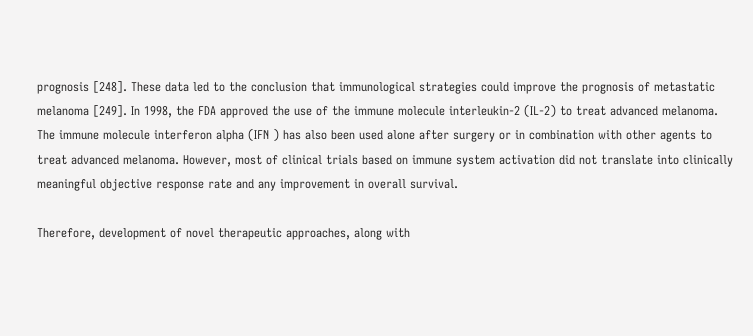prognosis [248]. These data led to the conclusion that immunological strategies could improve the prognosis of metastatic melanoma [249]. In 1998, the FDA approved the use of the immune molecule interleukin-2 (IL-2) to treat advanced melanoma. The immune molecule interferon alpha (IFN ) has also been used alone after surgery or in combination with other agents to treat advanced melanoma. However, most of clinical trials based on immune system activation did not translate into clinically meaningful objective response rate and any improvement in overall survival.

Therefore, development of novel therapeutic approaches, along with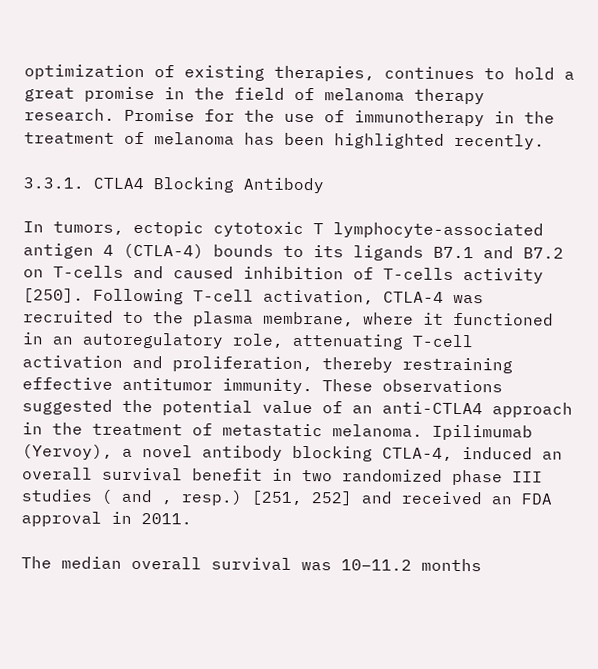optimization of existing therapies, continues to hold a great promise in the field of melanoma therapy research. Promise for the use of immunotherapy in the treatment of melanoma has been highlighted recently.

3.3.1. CTLA4 Blocking Antibody

In tumors, ectopic cytotoxic T lymphocyte-associated antigen 4 (CTLA-4) bounds to its ligands B7.1 and B7.2 on T-cells and caused inhibition of T-cells activity [250]. Following T-cell activation, CTLA-4 was recruited to the plasma membrane, where it functioned in an autoregulatory role, attenuating T-cell activation and proliferation, thereby restraining effective antitumor immunity. These observations suggested the potential value of an anti-CTLA4 approach in the treatment of metastatic melanoma. Ipilimumab (Yervoy), a novel antibody blocking CTLA-4, induced an overall survival benefit in two randomized phase III studies ( and , resp.) [251, 252] and received an FDA approval in 2011.

The median overall survival was 10–11.2 months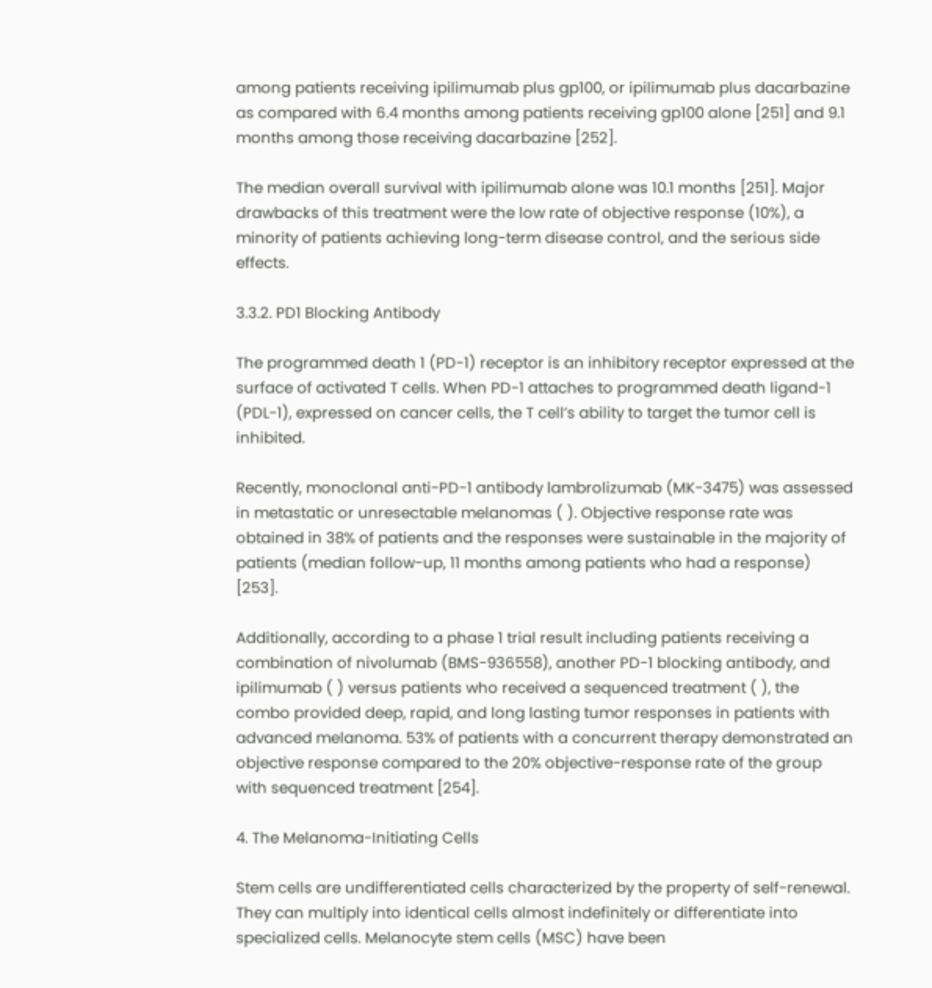among patients receiving ipilimumab plus gp100, or ipilimumab plus dacarbazine as compared with 6.4 months among patients receiving gp100 alone [251] and 9.1 months among those receiving dacarbazine [252].

The median overall survival with ipilimumab alone was 10.1 months [251]. Major drawbacks of this treatment were the low rate of objective response (10%), a minority of patients achieving long-term disease control, and the serious side effects.

3.3.2. PD1 Blocking Antibody

The programmed death 1 (PD-1) receptor is an inhibitory receptor expressed at the surface of activated T cells. When PD-1 attaches to programmed death ligand-1 (PDL-1), expressed on cancer cells, the T cell’s ability to target the tumor cell is inhibited.

Recently, monoclonal anti-PD-1 antibody lambrolizumab (MK-3475) was assessed in metastatic or unresectable melanomas ( ). Objective response rate was obtained in 38% of patients and the responses were sustainable in the majority of patients (median follow-up, 11 months among patients who had a response) [253].

Additionally, according to a phase 1 trial result including patients receiving a combination of nivolumab (BMS-936558), another PD-1 blocking antibody, and ipilimumab ( ) versus patients who received a sequenced treatment ( ), the combo provided deep, rapid, and long lasting tumor responses in patients with advanced melanoma. 53% of patients with a concurrent therapy demonstrated an objective response compared to the 20% objective-response rate of the group with sequenced treatment [254].

4. The Melanoma-Initiating Cells

Stem cells are undifferentiated cells characterized by the property of self-renewal. They can multiply into identical cells almost indefinitely or differentiate into specialized cells. Melanocyte stem cells (MSC) have been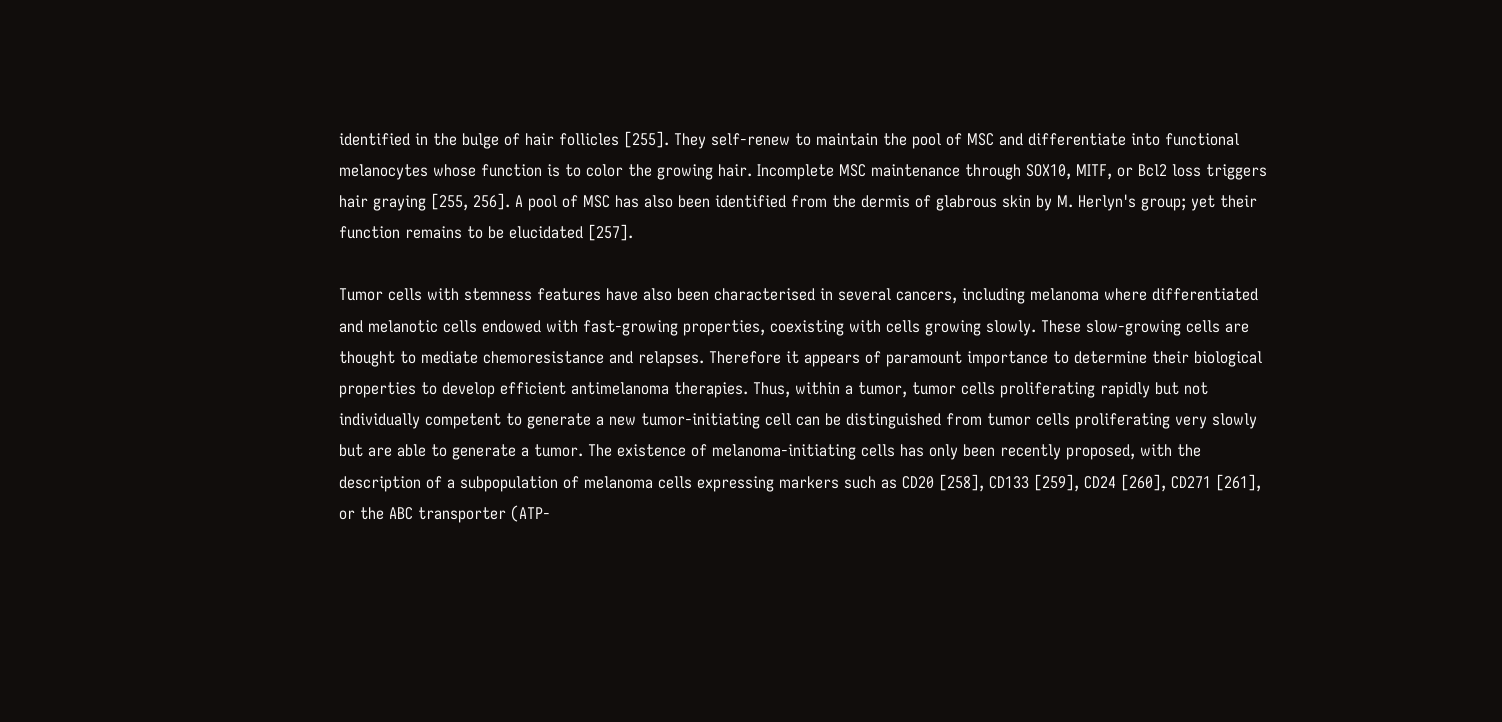identified in the bulge of hair follicles [255]. They self-renew to maintain the pool of MSC and differentiate into functional melanocytes whose function is to color the growing hair. Incomplete MSC maintenance through SOX10, MITF, or Bcl2 loss triggers hair graying [255, 256]. A pool of MSC has also been identified from the dermis of glabrous skin by M. Herlyn's group; yet their function remains to be elucidated [257].

Tumor cells with stemness features have also been characterised in several cancers, including melanoma where differentiated and melanotic cells endowed with fast-growing properties, coexisting with cells growing slowly. These slow-growing cells are thought to mediate chemoresistance and relapses. Therefore it appears of paramount importance to determine their biological properties to develop efficient antimelanoma therapies. Thus, within a tumor, tumor cells proliferating rapidly but not individually competent to generate a new tumor-initiating cell can be distinguished from tumor cells proliferating very slowly but are able to generate a tumor. The existence of melanoma-initiating cells has only been recently proposed, with the description of a subpopulation of melanoma cells expressing markers such as CD20 [258], CD133 [259], CD24 [260], CD271 [261], or the ABC transporter (ATP-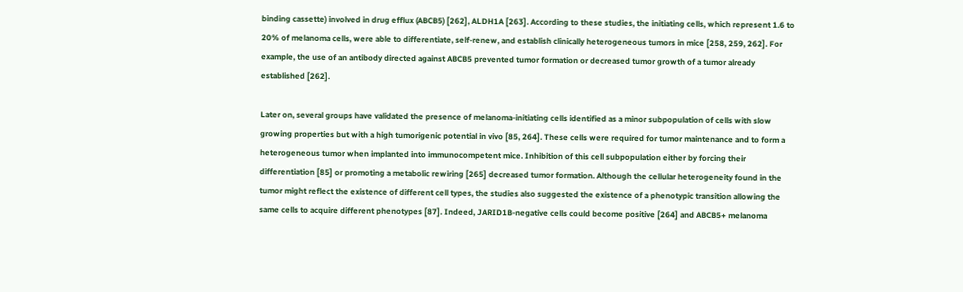binding cassette) involved in drug efflux (ABCB5) [262], ALDH1A [263]. According to these studies, the initiating cells, which represent 1.6 to 20% of melanoma cells, were able to differentiate, self-renew, and establish clinically heterogeneous tumors in mice [258, 259, 262]. For example, the use of an antibody directed against ABCB5 prevented tumor formation or decreased tumor growth of a tumor already established [262].

Later on, several groups have validated the presence of melanoma-initiating cells identified as a minor subpopulation of cells with slow growing properties but with a high tumorigenic potential in vivo [85, 264]. These cells were required for tumor maintenance and to form a heterogeneous tumor when implanted into immunocompetent mice. Inhibition of this cell subpopulation either by forcing their differentiation [85] or promoting a metabolic rewiring [265] decreased tumor formation. Although the cellular heterogeneity found in the tumor might reflect the existence of different cell types, the studies also suggested the existence of a phenotypic transition allowing the same cells to acquire different phenotypes [87]. Indeed, JARID1B-negative cells could become positive [264] and ABCB5+ melanoma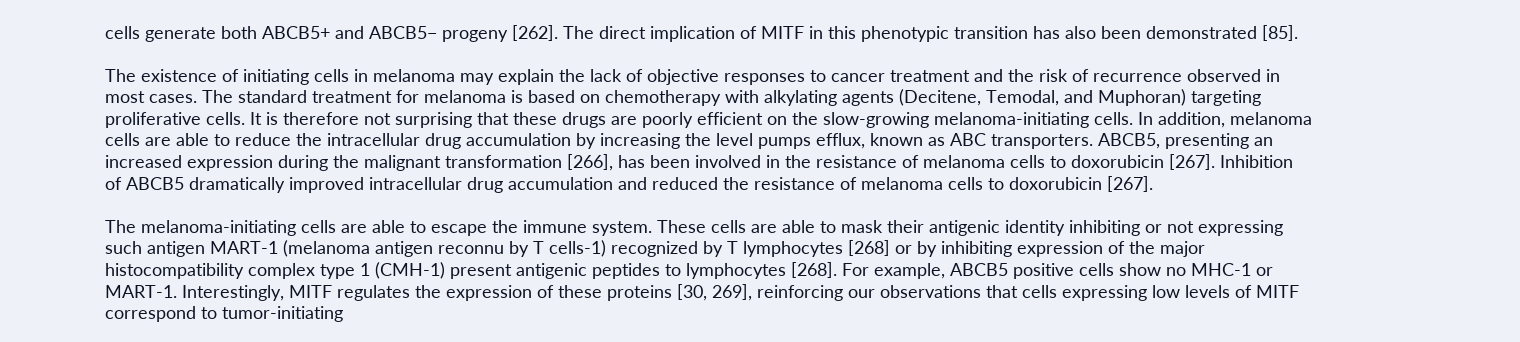cells generate both ABCB5+ and ABCB5− progeny [262]. The direct implication of MITF in this phenotypic transition has also been demonstrated [85].

The existence of initiating cells in melanoma may explain the lack of objective responses to cancer treatment and the risk of recurrence observed in most cases. The standard treatment for melanoma is based on chemotherapy with alkylating agents (Decitene, Temodal, and Muphoran) targeting proliferative cells. It is therefore not surprising that these drugs are poorly efficient on the slow-growing melanoma-initiating cells. In addition, melanoma cells are able to reduce the intracellular drug accumulation by increasing the level pumps efflux, known as ABC transporters. ABCB5, presenting an increased expression during the malignant transformation [266], has been involved in the resistance of melanoma cells to doxorubicin [267]. Inhibition of ABCB5 dramatically improved intracellular drug accumulation and reduced the resistance of melanoma cells to doxorubicin [267].

The melanoma-initiating cells are able to escape the immune system. These cells are able to mask their antigenic identity inhibiting or not expressing such antigen MART-1 (melanoma antigen reconnu by T cells-1) recognized by T lymphocytes [268] or by inhibiting expression of the major histocompatibility complex type 1 (CMH-1) present antigenic peptides to lymphocytes [268]. For example, ABCB5 positive cells show no MHC-1 or MART-1. Interestingly, MITF regulates the expression of these proteins [30, 269], reinforcing our observations that cells expressing low levels of MITF correspond to tumor-initiating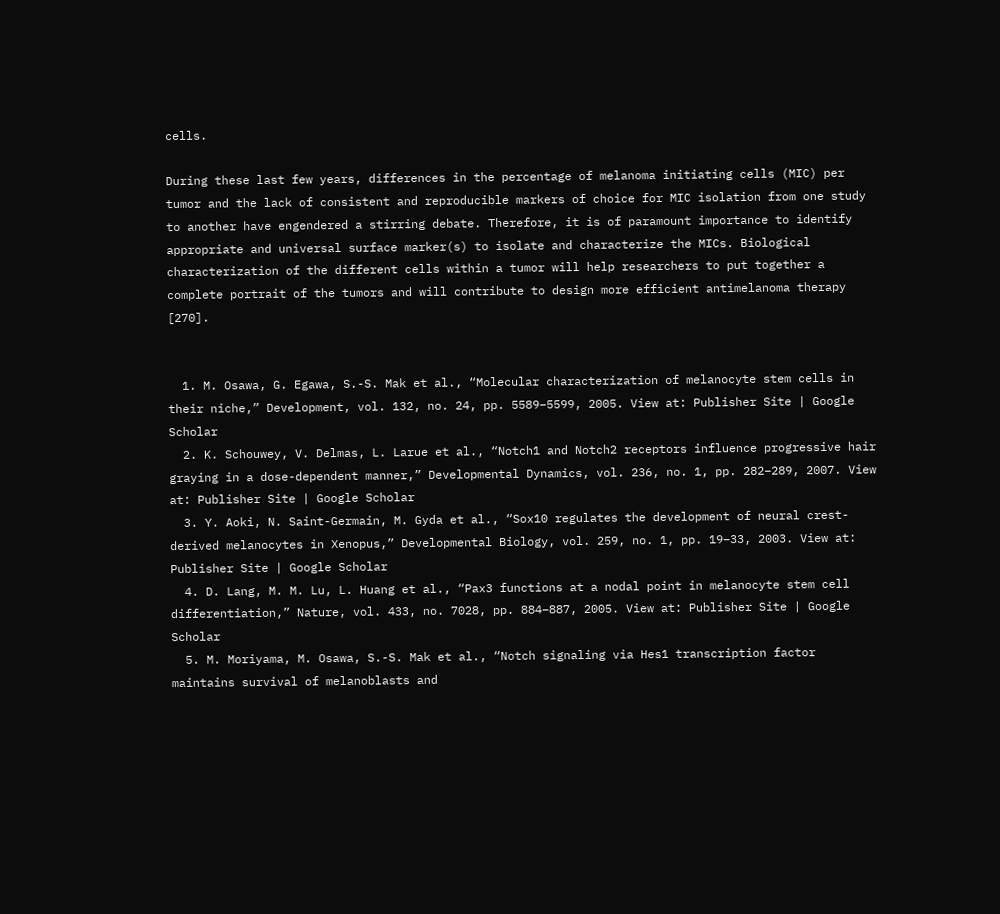cells.

During these last few years, differences in the percentage of melanoma initiating cells (MIC) per tumor and the lack of consistent and reproducible markers of choice for MIC isolation from one study to another have engendered a stirring debate. Therefore, it is of paramount importance to identify appropriate and universal surface marker(s) to isolate and characterize the MICs. Biological characterization of the different cells within a tumor will help researchers to put together a complete portrait of the tumors and will contribute to design more efficient antimelanoma therapy [270].


  1. M. Osawa, G. Egawa, S.-S. Mak et al., “Molecular characterization of melanocyte stem cells in their niche,” Development, vol. 132, no. 24, pp. 5589–5599, 2005. View at: Publisher Site | Google Scholar
  2. K. Schouwey, V. Delmas, L. Larue et al., “Notch1 and Notch2 receptors influence progressive hair graying in a dose-dependent manner,” Developmental Dynamics, vol. 236, no. 1, pp. 282–289, 2007. View at: Publisher Site | Google Scholar
  3. Y. Aoki, N. Saint-Germain, M. Gyda et al., “Sox10 regulates the development of neural crest-derived melanocytes in Xenopus,” Developmental Biology, vol. 259, no. 1, pp. 19–33, 2003. View at: Publisher Site | Google Scholar
  4. D. Lang, M. M. Lu, L. Huang et al., “Pax3 functions at a nodal point in melanocyte stem cell differentiation,” Nature, vol. 433, no. 7028, pp. 884–887, 2005. View at: Publisher Site | Google Scholar
  5. M. Moriyama, M. Osawa, S.-S. Mak et al., “Notch signaling via Hes1 transcription factor maintains survival of melanoblasts and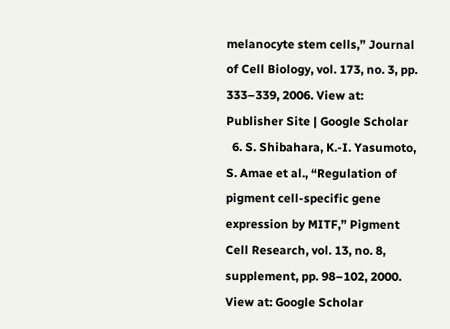melanocyte stem cells,” Journal of Cell Biology, vol. 173, no. 3, pp. 333–339, 2006. View at: Publisher Site | Google Scholar
  6. S. Shibahara, K.-I. Yasumoto, S. Amae et al., “Regulation of pigment cell-specific gene expression by MITF,” Pigment Cell Research, vol. 13, no. 8, supplement, pp. 98–102, 2000. View at: Google Scholar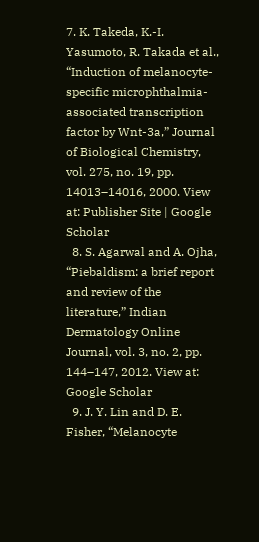7. K. Takeda, K.-I. Yasumoto, R. Takada et al., “Induction of melanocyte-specific microphthalmia-associated transcription factor by Wnt-3a,” Journal of Biological Chemistry, vol. 275, no. 19, pp. 14013–14016, 2000. View at: Publisher Site | Google Scholar
  8. S. Agarwal and A. Ojha, “Piebaldism: a brief report and review of the literature,” Indian Dermatology Online Journal, vol. 3, no. 2, pp. 144–147, 2012. View at: Google Scholar
  9. J. Y. Lin and D. E. Fisher, “Melanocyte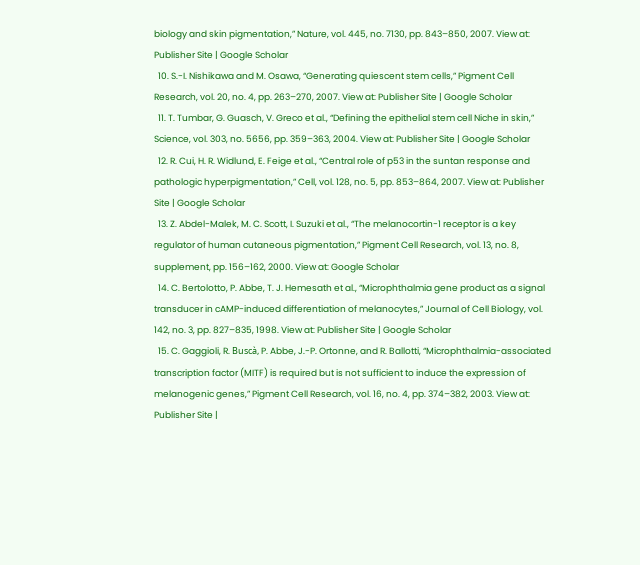biology and skin pigmentation,” Nature, vol. 445, no. 7130, pp. 843–850, 2007. View at: Publisher Site | Google Scholar
  10. S.-I. Nishikawa and M. Osawa, “Generating quiescent stem cells,” Pigment Cell Research, vol. 20, no. 4, pp. 263–270, 2007. View at: Publisher Site | Google Scholar
  11. T. Tumbar, G. Guasch, V. Greco et al., “Defining the epithelial stem cell Niche in skin,” Science, vol. 303, no. 5656, pp. 359–363, 2004. View at: Publisher Site | Google Scholar
  12. R. Cui, H. R. Widlund, E. Feige et al., “Central role of p53 in the suntan response and pathologic hyperpigmentation,” Cell, vol. 128, no. 5, pp. 853–864, 2007. View at: Publisher Site | Google Scholar
  13. Z. Abdel-Malek, M. C. Scott, I. Suzuki et al., “The melanocortin-1 receptor is a key regulator of human cutaneous pigmentation,” Pigment Cell Research, vol. 13, no. 8, supplement, pp. 156–162, 2000. View at: Google Scholar
  14. C. Bertolotto, P. Abbe, T. J. Hemesath et al., “Microphthalmia gene product as a signal transducer in cAMP-induced differentiation of melanocytes,” Journal of Cell Biology, vol. 142, no. 3, pp. 827–835, 1998. View at: Publisher Site | Google Scholar
  15. C. Gaggioli, R. Buscà, P. Abbe, J.-P. Ortonne, and R. Ballotti, “Microphthalmia-associated transcription factor (MITF) is required but is not sufficient to induce the expression of melanogenic genes,” Pigment Cell Research, vol. 16, no. 4, pp. 374–382, 2003. View at: Publisher Site |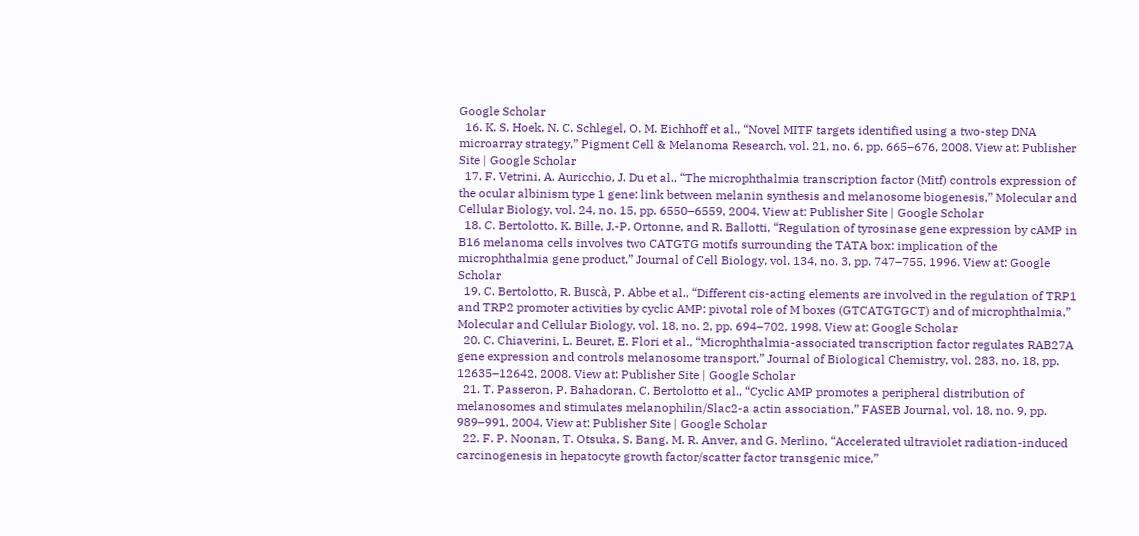Google Scholar
  16. K. S. Hoek, N. C. Schlegel, O. M. Eichhoff et al., “Novel MITF targets identified using a two-step DNA microarray strategy,” Pigment Cell & Melanoma Research, vol. 21, no. 6, pp. 665–676, 2008. View at: Publisher Site | Google Scholar
  17. F. Vetrini, A. Auricchio, J. Du et al., “The microphthalmia transcription factor (Mitf) controls expression of the ocular albinism type 1 gene: link between melanin synthesis and melanosome biogenesis,” Molecular and Cellular Biology, vol. 24, no. 15, pp. 6550–6559, 2004. View at: Publisher Site | Google Scholar
  18. C. Bertolotto, K. Bille, J.-P. Ortonne, and R. Ballotti, “Regulation of tyrosinase gene expression by cAMP in B16 melanoma cells involves two CATGTG motifs surrounding the TATA box: implication of the microphthalmia gene product,” Journal of Cell Biology, vol. 134, no. 3, pp. 747–755, 1996. View at: Google Scholar
  19. C. Bertolotto, R. Buscà, P. Abbe et al., “Different cis-acting elements are involved in the regulation of TRP1 and TRP2 promoter activities by cyclic AMP: pivotal role of M boxes (GTCATGTGCT) and of microphthalmia,” Molecular and Cellular Biology, vol. 18, no. 2, pp. 694–702, 1998. View at: Google Scholar
  20. C. Chiaverini, L. Beuret, E. Flori et al., “Microphthalmia-associated transcription factor regulates RAB27A gene expression and controls melanosome transport,” Journal of Biological Chemistry, vol. 283, no. 18, pp. 12635–12642, 2008. View at: Publisher Site | Google Scholar
  21. T. Passeron, P. Bahadoran, C. Bertolotto et al., “Cyclic AMP promotes a peripheral distribution of melanosomes and stimulates melanophilin/Slac2-a actin association,” FASEB Journal, vol. 18, no. 9, pp. 989–991, 2004. View at: Publisher Site | Google Scholar
  22. F. P. Noonan, T. Otsuka, S. Bang, M. R. Anver, and G. Merlino, “Accelerated ultraviolet radiation-induced carcinogenesis in hepatocyte growth factor/scatter factor transgenic mice,”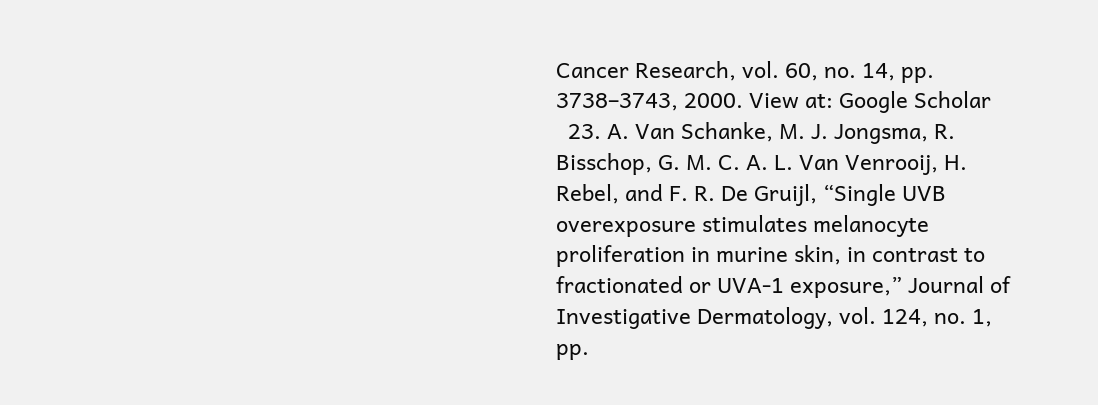Cancer Research, vol. 60, no. 14, pp. 3738–3743, 2000. View at: Google Scholar
  23. A. Van Schanke, M. J. Jongsma, R. Bisschop, G. M. C. A. L. Van Venrooij, H. Rebel, and F. R. De Gruijl, “Single UVB overexposure stimulates melanocyte proliferation in murine skin, in contrast to fractionated or UVA-1 exposure,” Journal of Investigative Dermatology, vol. 124, no. 1, pp.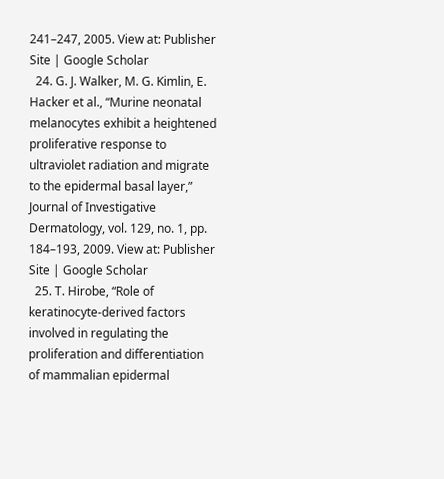241–247, 2005. View at: Publisher Site | Google Scholar
  24. G. J. Walker, M. G. Kimlin, E. Hacker et al., “Murine neonatal melanocytes exhibit a heightened proliferative response to ultraviolet radiation and migrate to the epidermal basal layer,” Journal of Investigative Dermatology, vol. 129, no. 1, pp. 184–193, 2009. View at: Publisher Site | Google Scholar
  25. T. Hirobe, “Role of keratinocyte-derived factors involved in regulating the proliferation and differentiation of mammalian epidermal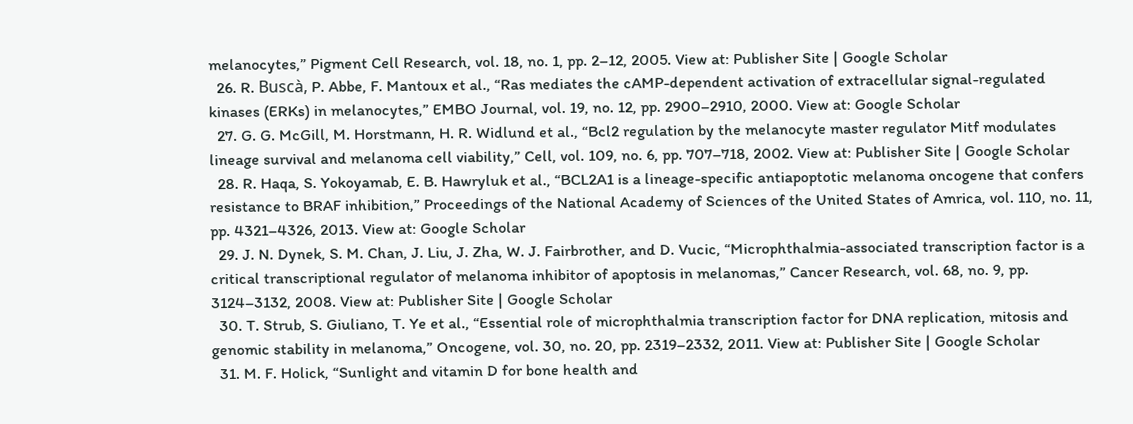melanocytes,” Pigment Cell Research, vol. 18, no. 1, pp. 2–12, 2005. View at: Publisher Site | Google Scholar
  26. R. Buscà, P. Abbe, F. Mantoux et al., “Ras mediates the cAMP-dependent activation of extracellular signal-regulated kinases (ERKs) in melanocytes,” EMBO Journal, vol. 19, no. 12, pp. 2900–2910, 2000. View at: Google Scholar
  27. G. G. McGill, M. Horstmann, H. R. Widlund et al., “Bcl2 regulation by the melanocyte master regulator Mitf modulates lineage survival and melanoma cell viability,” Cell, vol. 109, no. 6, pp. 707–718, 2002. View at: Publisher Site | Google Scholar
  28. R. Haqa, S. Yokoyamab, E. B. Hawryluk et al., “BCL2A1 is a lineage-specific antiapoptotic melanoma oncogene that confers resistance to BRAF inhibition,” Proceedings of the National Academy of Sciences of the United States of Amrica, vol. 110, no. 11, pp. 4321–4326, 2013. View at: Google Scholar
  29. J. N. Dynek, S. M. Chan, J. Liu, J. Zha, W. J. Fairbrother, and D. Vucic, “Microphthalmia-associated transcription factor is a critical transcriptional regulator of melanoma inhibitor of apoptosis in melanomas,” Cancer Research, vol. 68, no. 9, pp. 3124–3132, 2008. View at: Publisher Site | Google Scholar
  30. T. Strub, S. Giuliano, T. Ye et al., “Essential role of microphthalmia transcription factor for DNA replication, mitosis and genomic stability in melanoma,” Oncogene, vol. 30, no. 20, pp. 2319–2332, 2011. View at: Publisher Site | Google Scholar
  31. M. F. Holick, “Sunlight and vitamin D for bone health and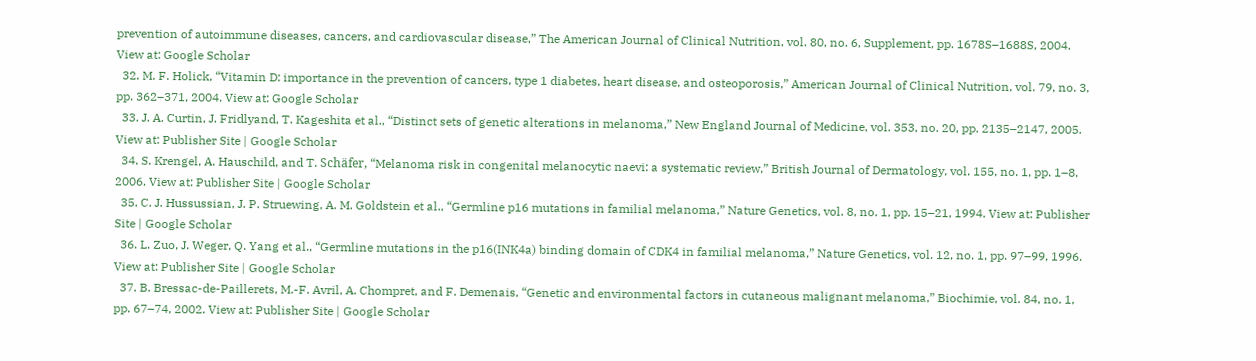prevention of autoimmune diseases, cancers, and cardiovascular disease,” The American Journal of Clinical Nutrition, vol. 80, no. 6, Supplement, pp. 1678S–1688S, 2004. View at: Google Scholar
  32. M. F. Holick, “Vitamin D: importance in the prevention of cancers, type 1 diabetes, heart disease, and osteoporosis,” American Journal of Clinical Nutrition, vol. 79, no. 3, pp. 362–371, 2004. View at: Google Scholar
  33. J. A. Curtin, J. Fridlyand, T. Kageshita et al., “Distinct sets of genetic alterations in melanoma,” New England Journal of Medicine, vol. 353, no. 20, pp. 2135–2147, 2005. View at: Publisher Site | Google Scholar
  34. S. Krengel, A. Hauschild, and T. Schäfer, “Melanoma risk in congenital melanocytic naevi: a systematic review,” British Journal of Dermatology, vol. 155, no. 1, pp. 1–8, 2006. View at: Publisher Site | Google Scholar
  35. C. J. Hussussian, J. P. Struewing, A. M. Goldstein et al., “Germline p16 mutations in familial melanoma,” Nature Genetics, vol. 8, no. 1, pp. 15–21, 1994. View at: Publisher Site | Google Scholar
  36. L. Zuo, J. Weger, Q. Yang et al., “Germline mutations in the p16(INK4a) binding domain of CDK4 in familial melanoma,” Nature Genetics, vol. 12, no. 1, pp. 97–99, 1996. View at: Publisher Site | Google Scholar
  37. B. Bressac-de-Paillerets, M.-F. Avril, A. Chompret, and F. Demenais, “Genetic and environmental factors in cutaneous malignant melanoma,” Biochimie, vol. 84, no. 1, pp. 67–74, 2002. View at: Publisher Site | Google Scholar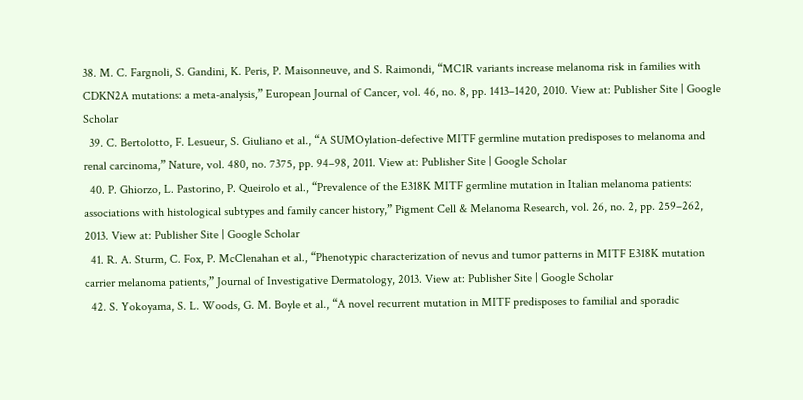38. M. C. Fargnoli, S. Gandini, K. Peris, P. Maisonneuve, and S. Raimondi, “MC1R variants increase melanoma risk in families with CDKN2A mutations: a meta-analysis,” European Journal of Cancer, vol. 46, no. 8, pp. 1413–1420, 2010. View at: Publisher Site | Google Scholar
  39. C. Bertolotto, F. Lesueur, S. Giuliano et al., “A SUMOylation-defective MITF germline mutation predisposes to melanoma and renal carcinoma,” Nature, vol. 480, no. 7375, pp. 94–98, 2011. View at: Publisher Site | Google Scholar
  40. P. Ghiorzo, L. Pastorino, P. Queirolo et al., “Prevalence of the E318K MITF germline mutation in Italian melanoma patients: associations with histological subtypes and family cancer history,” Pigment Cell & Melanoma Research, vol. 26, no. 2, pp. 259–262, 2013. View at: Publisher Site | Google Scholar
  41. R. A. Sturm, C. Fox, P. McClenahan et al., “Phenotypic characterization of nevus and tumor patterns in MITF E318K mutation carrier melanoma patients,” Journal of Investigative Dermatology, 2013. View at: Publisher Site | Google Scholar
  42. S. Yokoyama, S. L. Woods, G. M. Boyle et al., “A novel recurrent mutation in MITF predisposes to familial and sporadic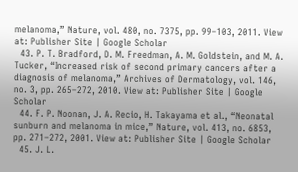melanoma,” Nature, vol. 480, no. 7375, pp. 99–103, 2011. View at: Publisher Site | Google Scholar
  43. P. T. Bradford, D. M. Freedman, A. M. Goldstein, and M. A. Tucker, “Increased risk of second primary cancers after a diagnosis of melanoma,” Archives of Dermatology, vol. 146, no. 3, pp. 265–272, 2010. View at: Publisher Site | Google Scholar
  44. F. P. Noonan, J. A. Recio, H. Takayama et al., “Neonatal sunburn and melanoma in mice,” Nature, vol. 413, no. 6853, pp. 271–272, 2001. View at: Publisher Site | Google Scholar
  45. J. L.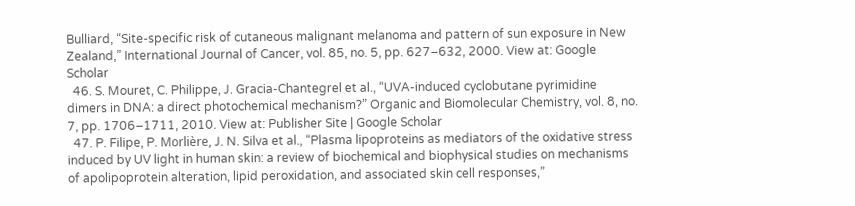Bulliard, “Site-specific risk of cutaneous malignant melanoma and pattern of sun exposure in New Zealand,” International Journal of Cancer, vol. 85, no. 5, pp. 627–632, 2000. View at: Google Scholar
  46. S. Mouret, C. Philippe, J. Gracia-Chantegrel et al., “UVA-induced cyclobutane pyrimidine dimers in DNA: a direct photochemical mechanism?” Organic and Biomolecular Chemistry, vol. 8, no. 7, pp. 1706–1711, 2010. View at: Publisher Site | Google Scholar
  47. P. Filipe, P. Morlière, J. N. Silva et al., “Plasma lipoproteins as mediators of the oxidative stress induced by UV light in human skin: a review of biochemical and biophysical studies on mechanisms of apolipoprotein alteration, lipid peroxidation, and associated skin cell responses,”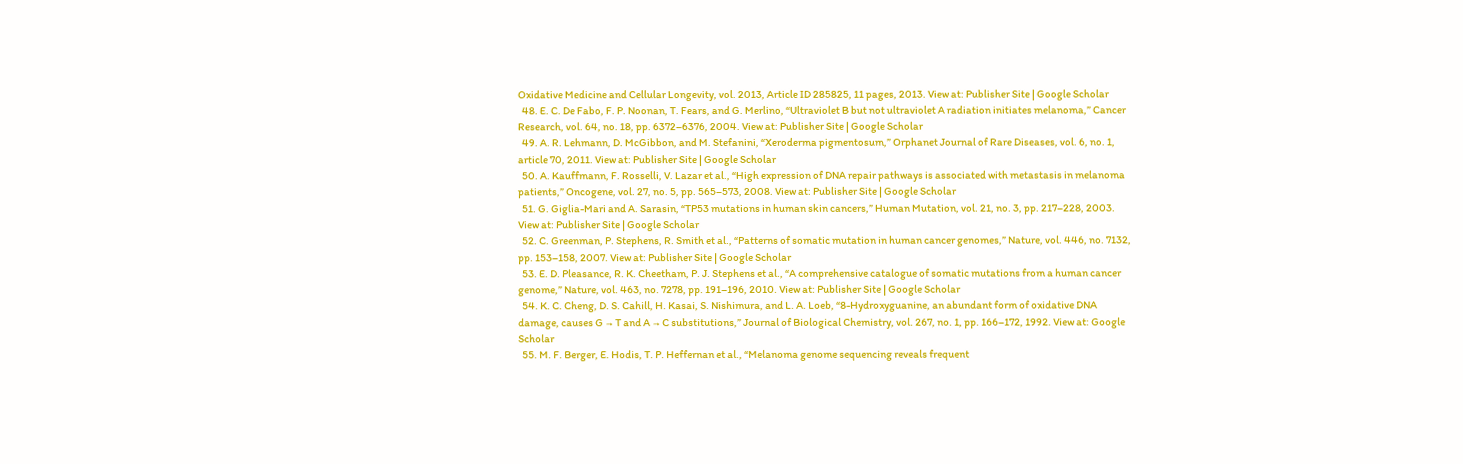Oxidative Medicine and Cellular Longevity, vol. 2013, Article ID 285825, 11 pages, 2013. View at: Publisher Site | Google Scholar
  48. E. C. De Fabo, F. P. Noonan, T. Fears, and G. Merlino, “Ultraviolet B but not ultraviolet A radiation initiates melanoma,” Cancer Research, vol. 64, no. 18, pp. 6372–6376, 2004. View at: Publisher Site | Google Scholar
  49. A. R. Lehmann, D. McGibbon, and M. Stefanini, “Xeroderma pigmentosum,” Orphanet Journal of Rare Diseases, vol. 6, no. 1, article 70, 2011. View at: Publisher Site | Google Scholar
  50. A. Kauffmann, F. Rosselli, V. Lazar et al., “High expression of DNA repair pathways is associated with metastasis in melanoma patients,” Oncogene, vol. 27, no. 5, pp. 565–573, 2008. View at: Publisher Site | Google Scholar
  51. G. Giglia-Mari and A. Sarasin, “TP53 mutations in human skin cancers,” Human Mutation, vol. 21, no. 3, pp. 217–228, 2003. View at: Publisher Site | Google Scholar
  52. C. Greenman, P. Stephens, R. Smith et al., “Patterns of somatic mutation in human cancer genomes,” Nature, vol. 446, no. 7132, pp. 153–158, 2007. View at: Publisher Site | Google Scholar
  53. E. D. Pleasance, R. K. Cheetham, P. J. Stephens et al., “A comprehensive catalogue of somatic mutations from a human cancer genome,” Nature, vol. 463, no. 7278, pp. 191–196, 2010. View at: Publisher Site | Google Scholar
  54. K. C. Cheng, D. S. Cahill, H. Kasai, S. Nishimura, and L. A. Loeb, “8-Hydroxyguanine, an abundant form of oxidative DNA damage, causes G → T and A → C substitutions,” Journal of Biological Chemistry, vol. 267, no. 1, pp. 166–172, 1992. View at: Google Scholar
  55. M. F. Berger, E. Hodis, T. P. Heffernan et al., “Melanoma genome sequencing reveals frequent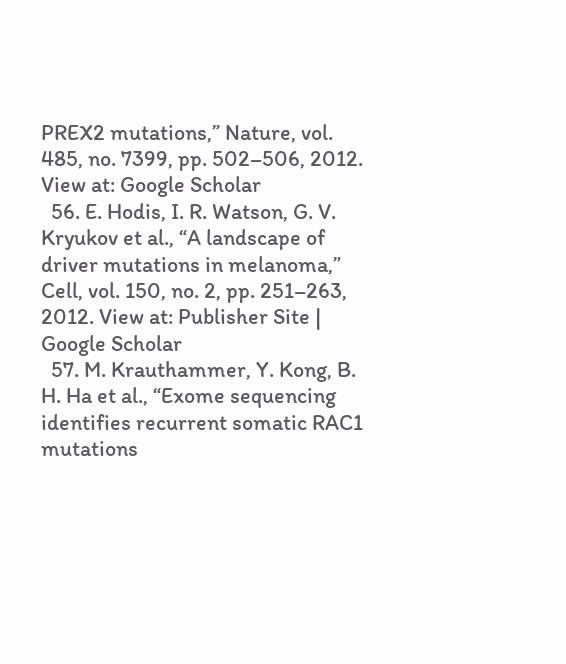PREX2 mutations,” Nature, vol. 485, no. 7399, pp. 502–506, 2012. View at: Google Scholar
  56. E. Hodis, I. R. Watson, G. V. Kryukov et al., “A landscape of driver mutations in melanoma,” Cell, vol. 150, no. 2, pp. 251–263, 2012. View at: Publisher Site | Google Scholar
  57. M. Krauthammer, Y. Kong, B. H. Ha et al., “Exome sequencing identifies recurrent somatic RAC1 mutations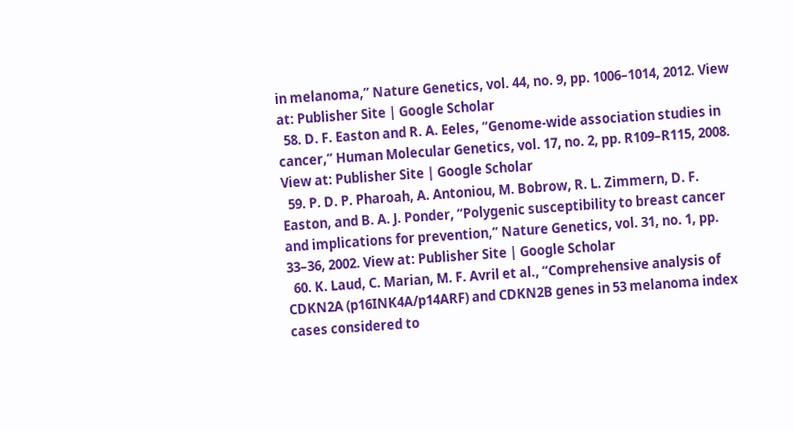in melanoma,” Nature Genetics, vol. 44, no. 9, pp. 1006–1014, 2012. View at: Publisher Site | Google Scholar
  58. D. F. Easton and R. A. Eeles, “Genome-wide association studies in cancer,” Human Molecular Genetics, vol. 17, no. 2, pp. R109–R115, 2008. View at: Publisher Site | Google Scholar
  59. P. D. P. Pharoah, A. Antoniou, M. Bobrow, R. L. Zimmern, D. F. Easton, and B. A. J. Ponder, “Polygenic susceptibility to breast cancer and implications for prevention,” Nature Genetics, vol. 31, no. 1, pp. 33–36, 2002. View at: Publisher Site | Google Scholar
  60. K. Laud, C. Marian, M. F. Avril et al., “Comprehensive analysis of CDKN2A (p16INK4A/p14ARF) and CDKN2B genes in 53 melanoma index cases considered to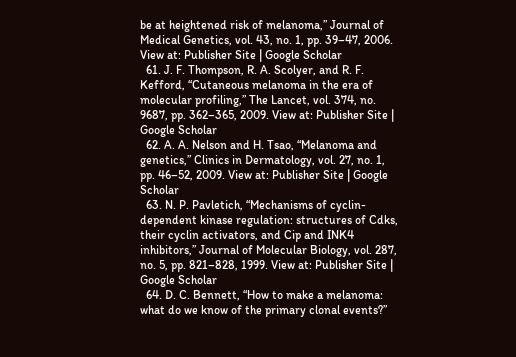be at heightened risk of melanoma,” Journal of Medical Genetics, vol. 43, no. 1, pp. 39–47, 2006. View at: Publisher Site | Google Scholar
  61. J. F. Thompson, R. A. Scolyer, and R. F. Kefford, “Cutaneous melanoma in the era of molecular profiling,” The Lancet, vol. 374, no. 9687, pp. 362–365, 2009. View at: Publisher Site | Google Scholar
  62. A. A. Nelson and H. Tsao, “Melanoma and genetics,” Clinics in Dermatology, vol. 27, no. 1, pp. 46–52, 2009. View at: Publisher Site | Google Scholar
  63. N. P. Pavletich, “Mechanisms of cyclin-dependent kinase regulation: structures of Cdks, their cyclin activators, and Cip and INK4 inhibitors,” Journal of Molecular Biology, vol. 287, no. 5, pp. 821–828, 1999. View at: Publisher Site | Google Scholar
  64. D. C. Bennett, “How to make a melanoma: what do we know of the primary clonal events?”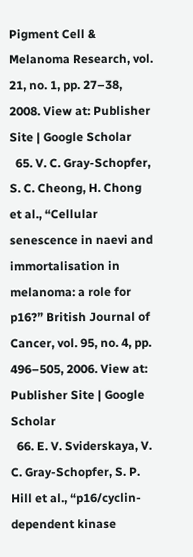Pigment Cell & Melanoma Research, vol. 21, no. 1, pp. 27–38, 2008. View at: Publisher Site | Google Scholar
  65. V. C. Gray-Schopfer, S. C. Cheong, H. Chong et al., “Cellular senescence in naevi and immortalisation in melanoma: a role for p16?” British Journal of Cancer, vol. 95, no. 4, pp. 496–505, 2006. View at: Publisher Site | Google Scholar
  66. E. V. Sviderskaya, V. C. Gray-Schopfer, S. P. Hill et al., “p16/cyclin-dependent kinase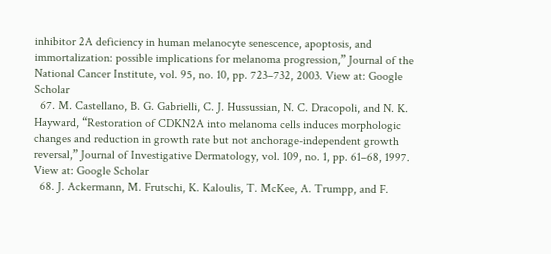inhibitor 2A deficiency in human melanocyte senescence, apoptosis, and immortalization: possible implications for melanoma progression,” Journal of the National Cancer Institute, vol. 95, no. 10, pp. 723–732, 2003. View at: Google Scholar
  67. M. Castellano, B. G. Gabrielli, C. J. Hussussian, N. C. Dracopoli, and N. K. Hayward, “Restoration of CDKN2A into melanoma cells induces morphologic changes and reduction in growth rate but not anchorage-independent growth reversal,” Journal of Investigative Dermatology, vol. 109, no. 1, pp. 61–68, 1997. View at: Google Scholar
  68. J. Ackermann, M. Frutschi, K. Kaloulis, T. McKee, A. Trumpp, and F.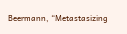Beermann, “Metastasizing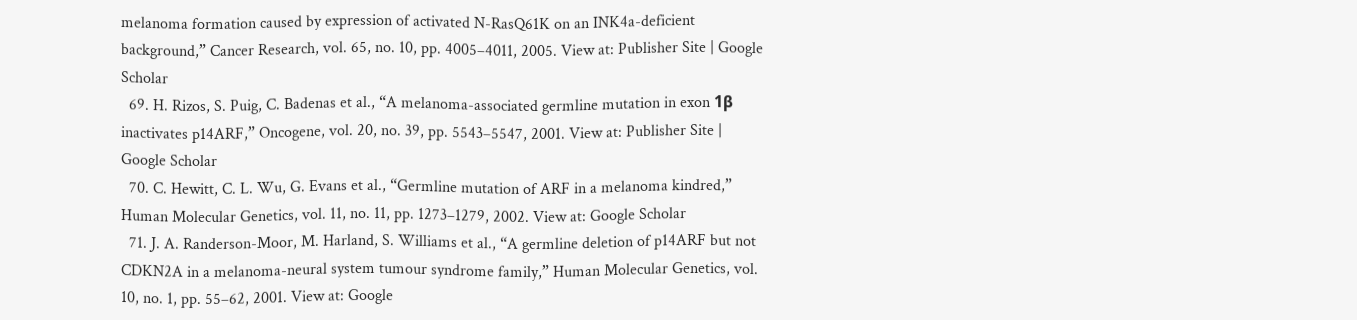melanoma formation caused by expression of activated N-RasQ61K on an INK4a-deficient background,” Cancer Research, vol. 65, no. 10, pp. 4005–4011, 2005. View at: Publisher Site | Google Scholar
  69. H. Rizos, S. Puig, C. Badenas et al., “A melanoma-associated germline mutation in exon 1β inactivates p14ARF,” Oncogene, vol. 20, no. 39, pp. 5543–5547, 2001. View at: Publisher Site | Google Scholar
  70. C. Hewitt, C. L. Wu, G. Evans et al., “Germline mutation of ARF in a melanoma kindred,” Human Molecular Genetics, vol. 11, no. 11, pp. 1273–1279, 2002. View at: Google Scholar
  71. J. A. Randerson-Moor, M. Harland, S. Williams et al., “A germline deletion of p14ARF but not CDKN2A in a melanoma-neural system tumour syndrome family,” Human Molecular Genetics, vol. 10, no. 1, pp. 55–62, 2001. View at: Google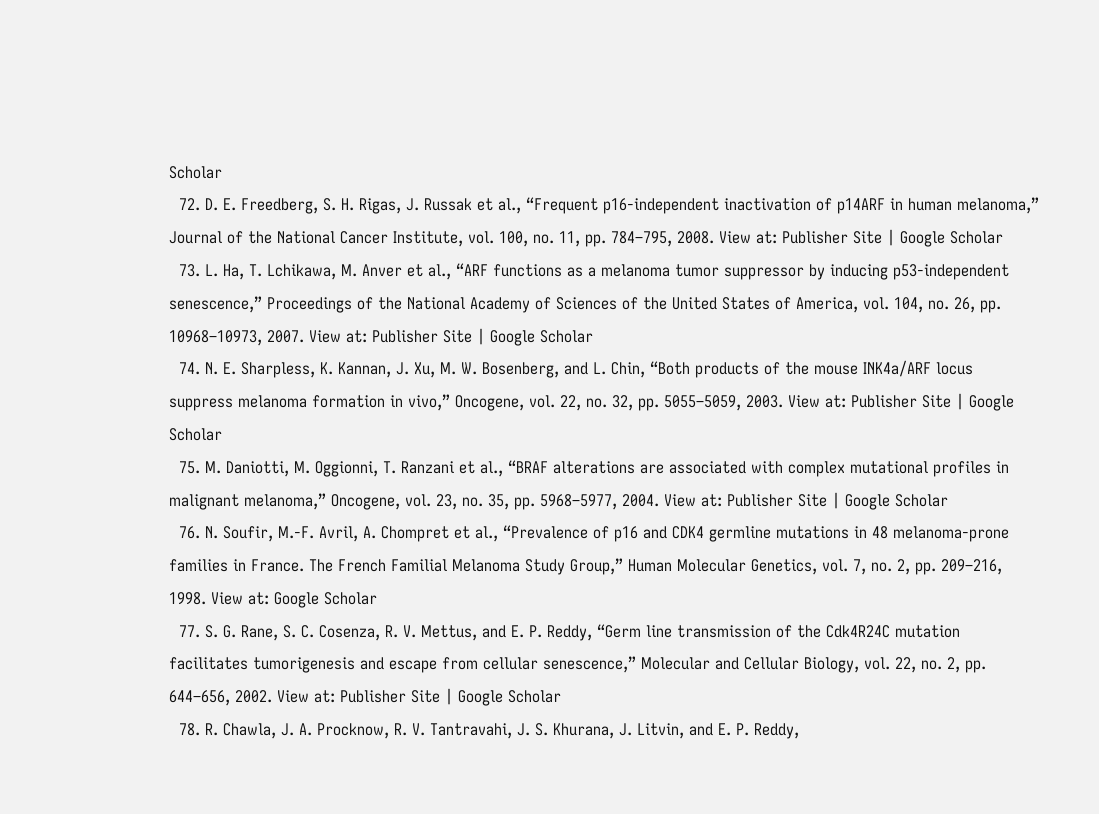Scholar
  72. D. E. Freedberg, S. H. Rigas, J. Russak et al., “Frequent p16-independent inactivation of p14ARF in human melanoma,” Journal of the National Cancer Institute, vol. 100, no. 11, pp. 784–795, 2008. View at: Publisher Site | Google Scholar
  73. L. Ha, T. Lchikawa, M. Anver et al., “ARF functions as a melanoma tumor suppressor by inducing p53-independent senescence,” Proceedings of the National Academy of Sciences of the United States of America, vol. 104, no. 26, pp. 10968–10973, 2007. View at: Publisher Site | Google Scholar
  74. N. E. Sharpless, K. Kannan, J. Xu, M. W. Bosenberg, and L. Chin, “Both products of the mouse INK4a/ARF locus suppress melanoma formation in vivo,” Oncogene, vol. 22, no. 32, pp. 5055–5059, 2003. View at: Publisher Site | Google Scholar
  75. M. Daniotti, M. Oggionni, T. Ranzani et al., “BRAF alterations are associated with complex mutational profiles in malignant melanoma,” Oncogene, vol. 23, no. 35, pp. 5968–5977, 2004. View at: Publisher Site | Google Scholar
  76. N. Soufir, M.-F. Avril, A. Chompret et al., “Prevalence of p16 and CDK4 germline mutations in 48 melanoma-prone families in France. The French Familial Melanoma Study Group,” Human Molecular Genetics, vol. 7, no. 2, pp. 209–216, 1998. View at: Google Scholar
  77. S. G. Rane, S. C. Cosenza, R. V. Mettus, and E. P. Reddy, “Germ line transmission of the Cdk4R24C mutation facilitates tumorigenesis and escape from cellular senescence,” Molecular and Cellular Biology, vol. 22, no. 2, pp. 644–656, 2002. View at: Publisher Site | Google Scholar
  78. R. Chawla, J. A. Procknow, R. V. Tantravahi, J. S. Khurana, J. Litvin, and E. P. Reddy,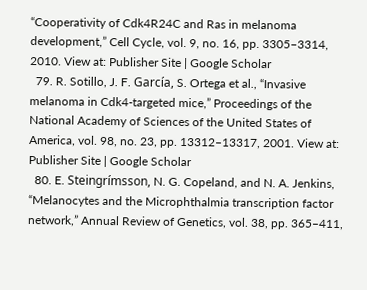“Cooperativity of Cdk4R24C and Ras in melanoma development,” Cell Cycle, vol. 9, no. 16, pp. 3305–3314, 2010. View at: Publisher Site | Google Scholar
  79. R. Sotillo, J. F. García, S. Ortega et al., “Invasive melanoma in Cdk4-targeted mice,” Proceedings of the National Academy of Sciences of the United States of America, vol. 98, no. 23, pp. 13312–13317, 2001. View at: Publisher Site | Google Scholar
  80. E. Steingrímsson, N. G. Copeland, and N. A. Jenkins, “Melanocytes and the Microphthalmia transcription factor network,” Annual Review of Genetics, vol. 38, pp. 365–411,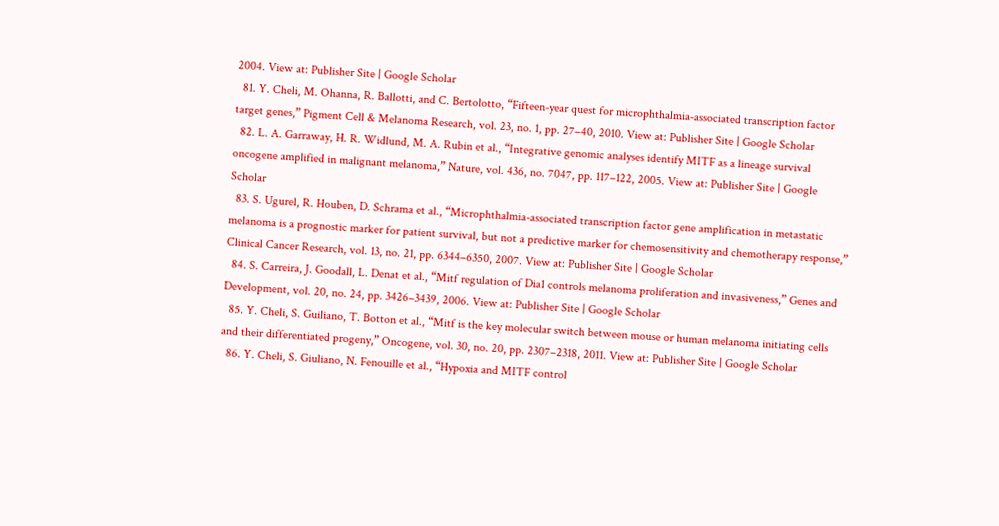2004. View at: Publisher Site | Google Scholar
  81. Y. Cheli, M. Ohanna, R. Ballotti, and C. Bertolotto, “Fifteen-year quest for microphthalmia-associated transcription factor target genes,” Pigment Cell & Melanoma Research, vol. 23, no. 1, pp. 27–40, 2010. View at: Publisher Site | Google Scholar
  82. L. A. Garraway, H. R. Widlund, M. A. Rubin et al., “Integrative genomic analyses identify MITF as a lineage survival oncogene amplified in malignant melanoma,” Nature, vol. 436, no. 7047, pp. 117–122, 2005. View at: Publisher Site | Google Scholar
  83. S. Ugurel, R. Houben, D. Schrama et al., “Microphthalmia-associated transcription factor gene amplification in metastatic melanoma is a prognostic marker for patient survival, but not a predictive marker for chemosensitivity and chemotherapy response,” Clinical Cancer Research, vol. 13, no. 21, pp. 6344–6350, 2007. View at: Publisher Site | Google Scholar
  84. S. Carreira, J. Goodall, L. Denat et al., “Mitf regulation of Dia1 controls melanoma proliferation and invasiveness,” Genes and Development, vol. 20, no. 24, pp. 3426–3439, 2006. View at: Publisher Site | Google Scholar
  85. Y. Cheli, S. Guiliano, T. Botton et al., “Mitf is the key molecular switch between mouse or human melanoma initiating cells and their differentiated progeny,” Oncogene, vol. 30, no. 20, pp. 2307–2318, 2011. View at: Publisher Site | Google Scholar
  86. Y. Cheli, S. Giuliano, N. Fenouille et al., “Hypoxia and MITF control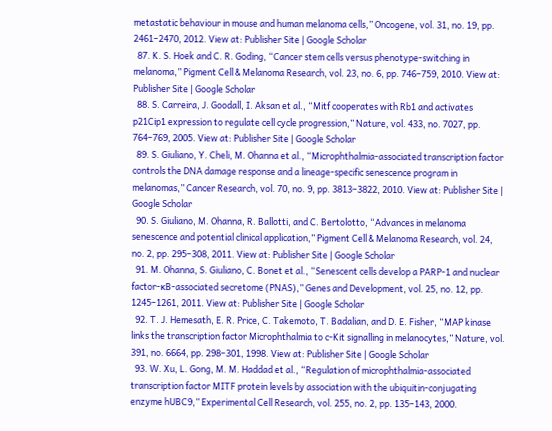metastatic behaviour in mouse and human melanoma cells,” Oncogene, vol. 31, no. 19, pp. 2461–2470, 2012. View at: Publisher Site | Google Scholar
  87. K. S. Hoek and C. R. Goding, “Cancer stem cells versus phenotype-switching in melanoma,” Pigment Cell & Melanoma Research, vol. 23, no. 6, pp. 746–759, 2010. View at: Publisher Site | Google Scholar
  88. S. Carreira, J. Goodall, I. Aksan et al., “Mitf cooperates with Rb1 and activates p21Cip1 expression to regulate cell cycle progression,” Nature, vol. 433, no. 7027, pp. 764–769, 2005. View at: Publisher Site | Google Scholar
  89. S. Giuliano, Y. Cheli, M. Ohanna et al., “Microphthalmia-associated transcription factor controls the DNA damage response and a lineage-specific senescence program in melanomas,” Cancer Research, vol. 70, no. 9, pp. 3813–3822, 2010. View at: Publisher Site | Google Scholar
  90. S. Giuliano, M. Ohanna, R. Ballotti, and C. Bertolotto, “Advances in melanoma senescence and potential clinical application,” Pigment Cell & Melanoma Research, vol. 24, no. 2, pp. 295–308, 2011. View at: Publisher Site | Google Scholar
  91. M. Ohanna, S. Giuliano, C. Bonet et al., “Senescent cells develop a PARP-1 and nuclear factor-κB-associated secretome (PNAS),” Genes and Development, vol. 25, no. 12, pp. 1245–1261, 2011. View at: Publisher Site | Google Scholar
  92. T. J. Hemesath, E. R. Price, C. Takemoto, T. Badalian, and D. E. Fisher, “MAP kinase links the transcription factor Microphthalmia to c-Kit signalling in melanocytes,” Nature, vol. 391, no. 6664, pp. 298–301, 1998. View at: Publisher Site | Google Scholar
  93. W. Xu, L. Gong, M. M. Haddad et al., “Regulation of microphthalmia-associated transcription factor MITF protein levels by association with the ubiquitin-conjugating enzyme hUBC9,” Experimental Cell Research, vol. 255, no. 2, pp. 135–143, 2000.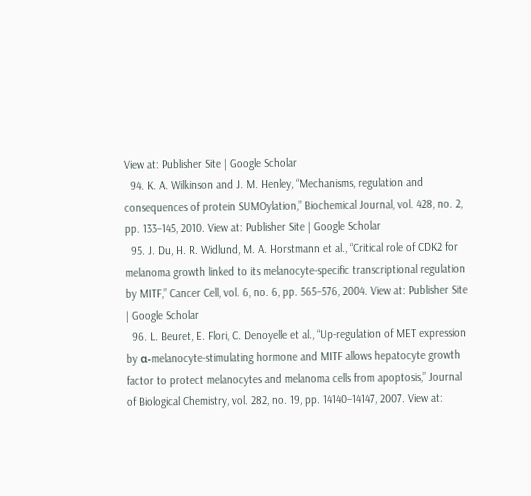View at: Publisher Site | Google Scholar
  94. K. A. Wilkinson and J. M. Henley, “Mechanisms, regulation and consequences of protein SUMOylation,” Biochemical Journal, vol. 428, no. 2, pp. 133–145, 2010. View at: Publisher Site | Google Scholar
  95. J. Du, H. R. Widlund, M. A. Horstmann et al., “Critical role of CDK2 for melanoma growth linked to its melanocyte-specific transcriptional regulation by MITF,” Cancer Cell, vol. 6, no. 6, pp. 565–576, 2004. View at: Publisher Site | Google Scholar
  96. L. Beuret, E. Flori, C. Denoyelle et al., “Up-regulation of MET expression by α-melanocyte-stimulating hormone and MITF allows hepatocyte growth factor to protect melanocytes and melanoma cells from apoptosis,” Journal of Biological Chemistry, vol. 282, no. 19, pp. 14140–14147, 2007. View at: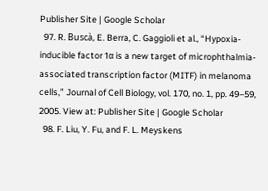Publisher Site | Google Scholar
  97. R. Buscà, E. Berra, C. Gaggioli et al., “Hypoxia-inducible factor 1α is a new target of microphthalmia-associated transcription factor (MITF) in melanoma cells,” Journal of Cell Biology, vol. 170, no. 1, pp. 49–59, 2005. View at: Publisher Site | Google Scholar
  98. F. Liu, Y. Fu, and F. L. Meyskens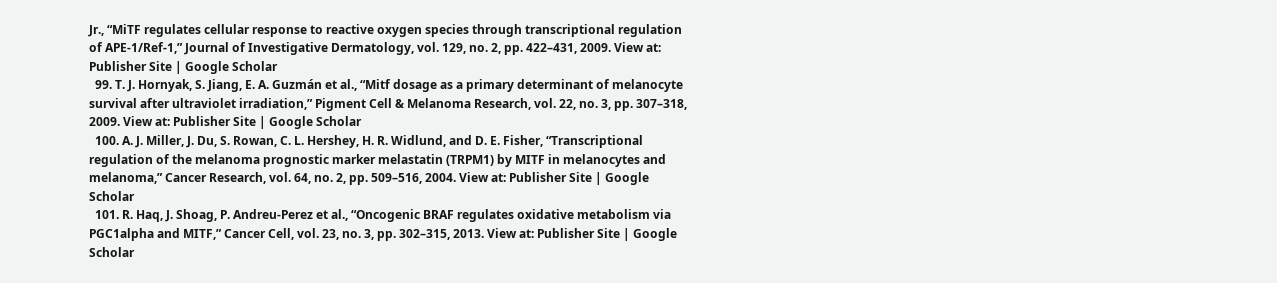Jr., “MiTF regulates cellular response to reactive oxygen species through transcriptional regulation of APE-1/Ref-1,” Journal of Investigative Dermatology, vol. 129, no. 2, pp. 422–431, 2009. View at: Publisher Site | Google Scholar
  99. T. J. Hornyak, S. Jiang, E. A. Guzmán et al., “Mitf dosage as a primary determinant of melanocyte survival after ultraviolet irradiation,” Pigment Cell & Melanoma Research, vol. 22, no. 3, pp. 307–318, 2009. View at: Publisher Site | Google Scholar
  100. A. J. Miller, J. Du, S. Rowan, C. L. Hershey, H. R. Widlund, and D. E. Fisher, “Transcriptional regulation of the melanoma prognostic marker melastatin (TRPM1) by MITF in melanocytes and melanoma,” Cancer Research, vol. 64, no. 2, pp. 509–516, 2004. View at: Publisher Site | Google Scholar
  101. R. Haq, J. Shoag, P. Andreu-Perez et al., “Oncogenic BRAF regulates oxidative metabolism via PGC1alpha and MITF,” Cancer Cell, vol. 23, no. 3, pp. 302–315, 2013. View at: Publisher Site | Google Scholar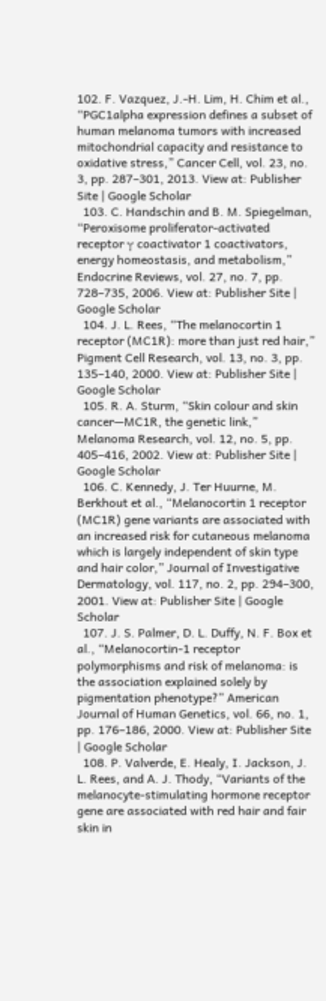102. F. Vazquez, J.-H. Lim, H. Chim et al., “PGC1alpha expression defines a subset of human melanoma tumors with increased mitochondrial capacity and resistance to oxidative stress,” Cancer Cell, vol. 23, no. 3, pp. 287–301, 2013. View at: Publisher Site | Google Scholar
  103. C. Handschin and B. M. Spiegelman, “Peroxisome proliferator-activated receptor γ coactivator 1 coactivators, energy homeostasis, and metabolism,” Endocrine Reviews, vol. 27, no. 7, pp. 728–735, 2006. View at: Publisher Site | Google Scholar
  104. J. L. Rees, “The melanocortin 1 receptor (MC1R): more than just red hair,” Pigment Cell Research, vol. 13, no. 3, pp. 135–140, 2000. View at: Publisher Site | Google Scholar
  105. R. A. Sturm, “Skin colour and skin cancer—MC1R, the genetic link,” Melanoma Research, vol. 12, no. 5, pp. 405–416, 2002. View at: Publisher Site | Google Scholar
  106. C. Kennedy, J. Ter Huurne, M. Berkhout et al., “Melanocortin 1 receptor (MC1R) gene variants are associated with an increased risk for cutaneous melanoma which is largely independent of skin type and hair color,” Journal of Investigative Dermatology, vol. 117, no. 2, pp. 294–300, 2001. View at: Publisher Site | Google Scholar
  107. J. S. Palmer, D. L. Duffy, N. F. Box et al., “Melanocortin-1 receptor polymorphisms and risk of melanoma: is the association explained solely by pigmentation phenotype?” American Journal of Human Genetics, vol. 66, no. 1, pp. 176–186, 2000. View at: Publisher Site | Google Scholar
  108. P. Valverde, E. Healy, I. Jackson, J. L. Rees, and A. J. Thody, “Variants of the melanocyte-stimulating hormone receptor gene are associated with red hair and fair skin in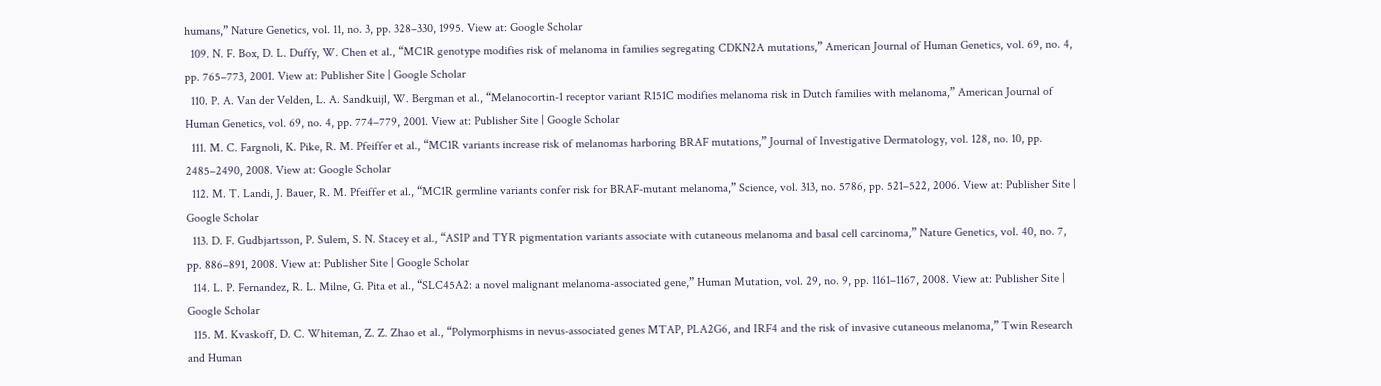humans,” Nature Genetics, vol. 11, no. 3, pp. 328–330, 1995. View at: Google Scholar
  109. N. F. Box, D. L. Duffy, W. Chen et al., “MC1R genotype modifies risk of melanoma in families segregating CDKN2A mutations,” American Journal of Human Genetics, vol. 69, no. 4, pp. 765–773, 2001. View at: Publisher Site | Google Scholar
  110. P. A. Van der Velden, L. A. Sandkuijl, W. Bergman et al., “Melanocortin-1 receptor variant R151C modifies melanoma risk in Dutch families with melanoma,” American Journal of Human Genetics, vol. 69, no. 4, pp. 774–779, 2001. View at: Publisher Site | Google Scholar
  111. M. C. Fargnoli, K. Pike, R. M. Pfeiffer et al., “MC1R variants increase risk of melanomas harboring BRAF mutations,” Journal of Investigative Dermatology, vol. 128, no. 10, pp. 2485–2490, 2008. View at: Google Scholar
  112. M. T. Landi, J. Bauer, R. M. Pfeiffer et al., “MC1R germline variants confer risk for BRAF-mutant melanoma,” Science, vol. 313, no. 5786, pp. 521–522, 2006. View at: Publisher Site | Google Scholar
  113. D. F. Gudbjartsson, P. Sulem, S. N. Stacey et al., “ASIP and TYR pigmentation variants associate with cutaneous melanoma and basal cell carcinoma,” Nature Genetics, vol. 40, no. 7, pp. 886–891, 2008. View at: Publisher Site | Google Scholar
  114. L. P. Fernandez, R. L. Milne, G. Pita et al., “SLC45A2: a novel malignant melanoma-associated gene,” Human Mutation, vol. 29, no. 9, pp. 1161–1167, 2008. View at: Publisher Site | Google Scholar
  115. M. Kvaskoff, D. C. Whiteman, Z. Z. Zhao et al., “Polymorphisms in nevus-associated genes MTAP, PLA2G6, and IRF4 and the risk of invasive cutaneous melanoma,” Twin Research and Human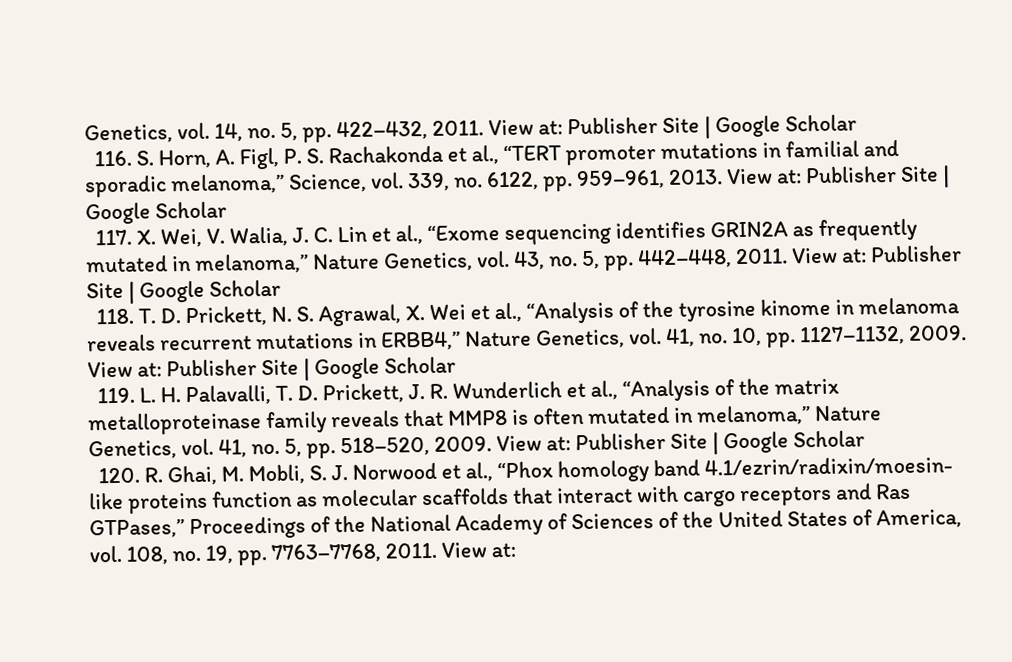Genetics, vol. 14, no. 5, pp. 422–432, 2011. View at: Publisher Site | Google Scholar
  116. S. Horn, A. Figl, P. S. Rachakonda et al., “TERT promoter mutations in familial and sporadic melanoma,” Science, vol. 339, no. 6122, pp. 959–961, 2013. View at: Publisher Site | Google Scholar
  117. X. Wei, V. Walia, J. C. Lin et al., “Exome sequencing identifies GRIN2A as frequently mutated in melanoma,” Nature Genetics, vol. 43, no. 5, pp. 442–448, 2011. View at: Publisher Site | Google Scholar
  118. T. D. Prickett, N. S. Agrawal, X. Wei et al., “Analysis of the tyrosine kinome in melanoma reveals recurrent mutations in ERBB4,” Nature Genetics, vol. 41, no. 10, pp. 1127–1132, 2009. View at: Publisher Site | Google Scholar
  119. L. H. Palavalli, T. D. Prickett, J. R. Wunderlich et al., “Analysis of the matrix metalloproteinase family reveals that MMP8 is often mutated in melanoma,” Nature Genetics, vol. 41, no. 5, pp. 518–520, 2009. View at: Publisher Site | Google Scholar
  120. R. Ghai, M. Mobli, S. J. Norwood et al., “Phox homology band 4.1/ezrin/radixin/moesin-like proteins function as molecular scaffolds that interact with cargo receptors and Ras GTPases,” Proceedings of the National Academy of Sciences of the United States of America, vol. 108, no. 19, pp. 7763–7768, 2011. View at: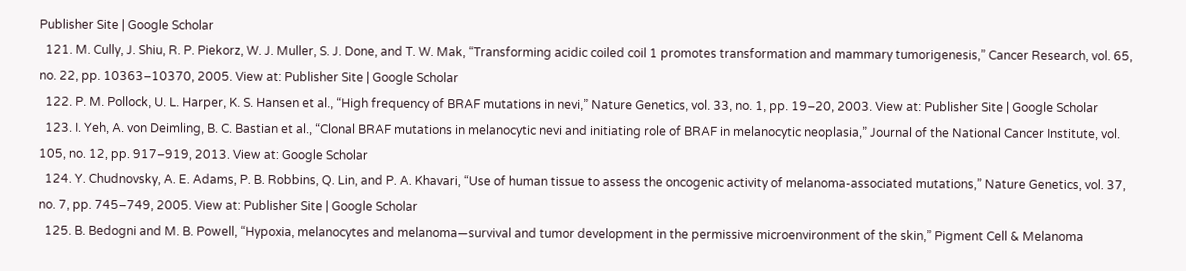Publisher Site | Google Scholar
  121. M. Cully, J. Shiu, R. P. Piekorz, W. J. Muller, S. J. Done, and T. W. Mak, “Transforming acidic coiled coil 1 promotes transformation and mammary tumorigenesis,” Cancer Research, vol. 65, no. 22, pp. 10363–10370, 2005. View at: Publisher Site | Google Scholar
  122. P. M. Pollock, U. L. Harper, K. S. Hansen et al., “High frequency of BRAF mutations in nevi,” Nature Genetics, vol. 33, no. 1, pp. 19–20, 2003. View at: Publisher Site | Google Scholar
  123. I. Yeh, A. von Deimling, B. C. Bastian et al., “Clonal BRAF mutations in melanocytic nevi and initiating role of BRAF in melanocytic neoplasia,” Journal of the National Cancer Institute, vol. 105, no. 12, pp. 917–919, 2013. View at: Google Scholar
  124. Y. Chudnovsky, A. E. Adams, P. B. Robbins, Q. Lin, and P. A. Khavari, “Use of human tissue to assess the oncogenic activity of melanoma-associated mutations,” Nature Genetics, vol. 37, no. 7, pp. 745–749, 2005. View at: Publisher Site | Google Scholar
  125. B. Bedogni and M. B. Powell, “Hypoxia, melanocytes and melanoma—survival and tumor development in the permissive microenvironment of the skin,” Pigment Cell & Melanoma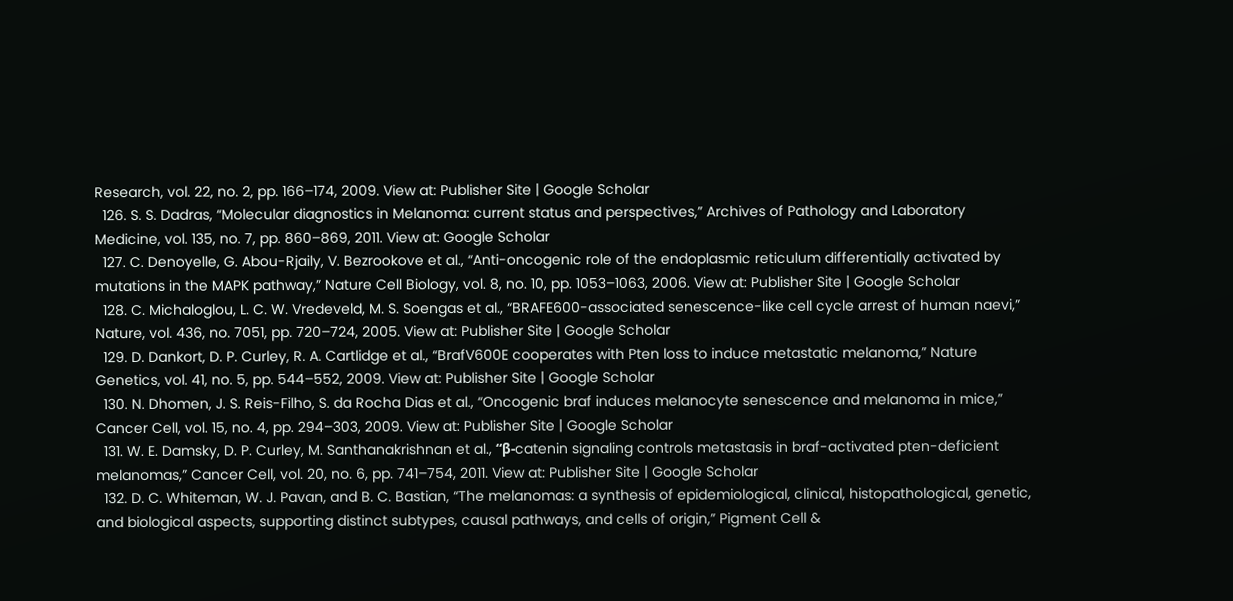Research, vol. 22, no. 2, pp. 166–174, 2009. View at: Publisher Site | Google Scholar
  126. S. S. Dadras, “Molecular diagnostics in Melanoma: current status and perspectives,” Archives of Pathology and Laboratory Medicine, vol. 135, no. 7, pp. 860–869, 2011. View at: Google Scholar
  127. C. Denoyelle, G. Abou-Rjaily, V. Bezrookove et al., “Anti-oncogenic role of the endoplasmic reticulum differentially activated by mutations in the MAPK pathway,” Nature Cell Biology, vol. 8, no. 10, pp. 1053–1063, 2006. View at: Publisher Site | Google Scholar
  128. C. Michaloglou, L. C. W. Vredeveld, M. S. Soengas et al., “BRAFE600-associated senescence-like cell cycle arrest of human naevi,” Nature, vol. 436, no. 7051, pp. 720–724, 2005. View at: Publisher Site | Google Scholar
  129. D. Dankort, D. P. Curley, R. A. Cartlidge et al., “BrafV600E cooperates with Pten loss to induce metastatic melanoma,” Nature Genetics, vol. 41, no. 5, pp. 544–552, 2009. View at: Publisher Site | Google Scholar
  130. N. Dhomen, J. S. Reis-Filho, S. da Rocha Dias et al., “Oncogenic braf induces melanocyte senescence and melanoma in mice,” Cancer Cell, vol. 15, no. 4, pp. 294–303, 2009. View at: Publisher Site | Google Scholar
  131. W. E. Damsky, D. P. Curley, M. Santhanakrishnan et al., “β-catenin signaling controls metastasis in braf-activated pten-deficient melanomas,” Cancer Cell, vol. 20, no. 6, pp. 741–754, 2011. View at: Publisher Site | Google Scholar
  132. D. C. Whiteman, W. J. Pavan, and B. C. Bastian, “The melanomas: a synthesis of epidemiological, clinical, histopathological, genetic, and biological aspects, supporting distinct subtypes, causal pathways, and cells of origin,” Pigment Cell &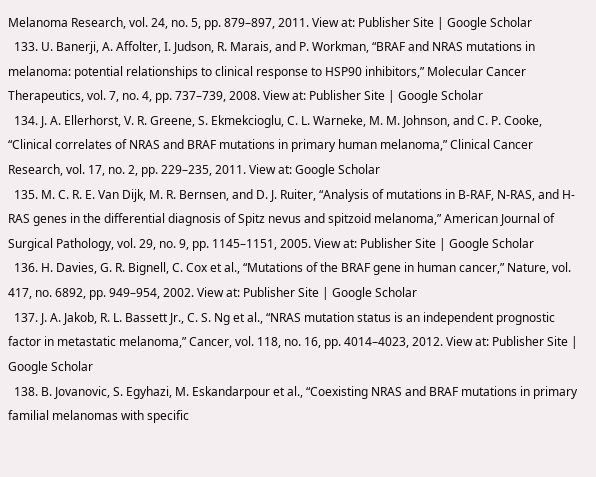Melanoma Research, vol. 24, no. 5, pp. 879–897, 2011. View at: Publisher Site | Google Scholar
  133. U. Banerji, A. Affolter, I. Judson, R. Marais, and P. Workman, “BRAF and NRAS mutations in melanoma: potential relationships to clinical response to HSP90 inhibitors,” Molecular Cancer Therapeutics, vol. 7, no. 4, pp. 737–739, 2008. View at: Publisher Site | Google Scholar
  134. J. A. Ellerhorst, V. R. Greene, S. Ekmekcioglu, C. L. Warneke, M. M. Johnson, and C. P. Cooke, “Clinical correlates of NRAS and BRAF mutations in primary human melanoma,” Clinical Cancer Research, vol. 17, no. 2, pp. 229–235, 2011. View at: Google Scholar
  135. M. C. R. E. Van Dijk, M. R. Bernsen, and D. J. Ruiter, “Analysis of mutations in B-RAF, N-RAS, and H-RAS genes in the differential diagnosis of Spitz nevus and spitzoid melanoma,” American Journal of Surgical Pathology, vol. 29, no. 9, pp. 1145–1151, 2005. View at: Publisher Site | Google Scholar
  136. H. Davies, G. R. Bignell, C. Cox et al., “Mutations of the BRAF gene in human cancer,” Nature, vol. 417, no. 6892, pp. 949–954, 2002. View at: Publisher Site | Google Scholar
  137. J. A. Jakob, R. L. Bassett Jr., C. S. Ng et al., “NRAS mutation status is an independent prognostic factor in metastatic melanoma,” Cancer, vol. 118, no. 16, pp. 4014–4023, 2012. View at: Publisher Site | Google Scholar
  138. B. Jovanovic, S. Egyhazi, M. Eskandarpour et al., “Coexisting NRAS and BRAF mutations in primary familial melanomas with specific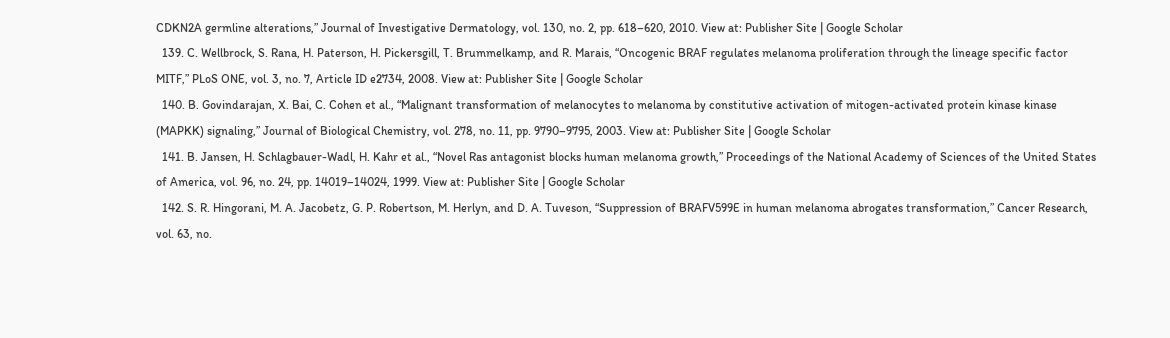CDKN2A germline alterations,” Journal of Investigative Dermatology, vol. 130, no. 2, pp. 618–620, 2010. View at: Publisher Site | Google Scholar
  139. C. Wellbrock, S. Rana, H. Paterson, H. Pickersgill, T. Brummelkamp, and R. Marais, “Oncogenic BRAF regulates melanoma proliferation through the lineage specific factor MITF,” PLoS ONE, vol. 3, no. 7, Article ID e2734, 2008. View at: Publisher Site | Google Scholar
  140. B. Govindarajan, X. Bai, C. Cohen et al., “Malignant transformation of melanocytes to melanoma by constitutive activation of mitogen-activated protein kinase kinase (MAPKK) signaling,” Journal of Biological Chemistry, vol. 278, no. 11, pp. 9790–9795, 2003. View at: Publisher Site | Google Scholar
  141. B. Jansen, H. Schlagbauer-Wadl, H. Kahr et al., “Novel Ras antagonist blocks human melanoma growth,” Proceedings of the National Academy of Sciences of the United States of America, vol. 96, no. 24, pp. 14019–14024, 1999. View at: Publisher Site | Google Scholar
  142. S. R. Hingorani, M. A. Jacobetz, G. P. Robertson, M. Herlyn, and D. A. Tuveson, “Suppression of BRAFV599E in human melanoma abrogates transformation,” Cancer Research, vol. 63, no.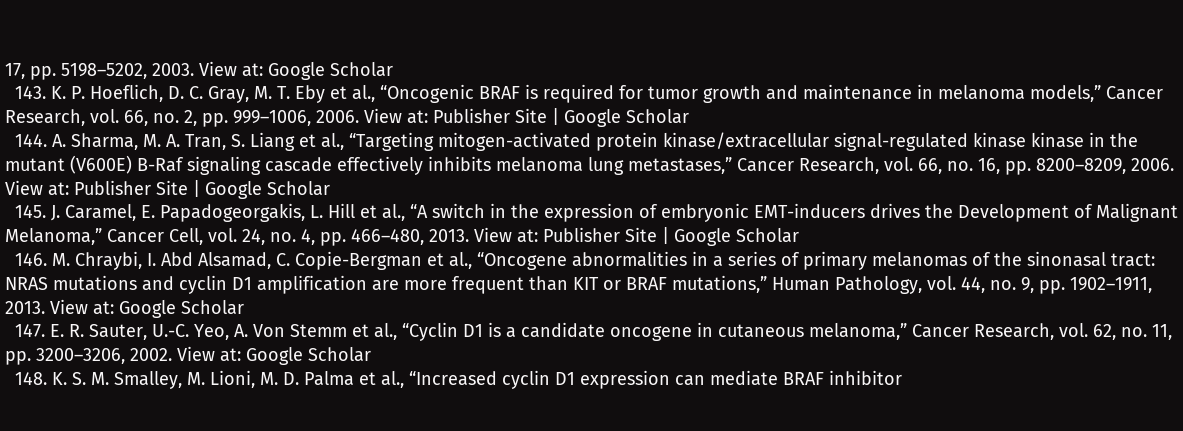17, pp. 5198–5202, 2003. View at: Google Scholar
  143. K. P. Hoeflich, D. C. Gray, M. T. Eby et al., “Oncogenic BRAF is required for tumor growth and maintenance in melanoma models,” Cancer Research, vol. 66, no. 2, pp. 999–1006, 2006. View at: Publisher Site | Google Scholar
  144. A. Sharma, M. A. Tran, S. Liang et al., “Targeting mitogen-activated protein kinase/extracellular signal-regulated kinase kinase in the mutant (V600E) B-Raf signaling cascade effectively inhibits melanoma lung metastases,” Cancer Research, vol. 66, no. 16, pp. 8200–8209, 2006. View at: Publisher Site | Google Scholar
  145. J. Caramel, E. Papadogeorgakis, L. Hill et al., “A switch in the expression of embryonic EMT-inducers drives the Development of Malignant Melanoma,” Cancer Cell, vol. 24, no. 4, pp. 466–480, 2013. View at: Publisher Site | Google Scholar
  146. M. Chraybi, I. Abd Alsamad, C. Copie-Bergman et al., “Oncogene abnormalities in a series of primary melanomas of the sinonasal tract: NRAS mutations and cyclin D1 amplification are more frequent than KIT or BRAF mutations,” Human Pathology, vol. 44, no. 9, pp. 1902–1911, 2013. View at: Google Scholar
  147. E. R. Sauter, U.-C. Yeo, A. Von Stemm et al., “Cyclin D1 is a candidate oncogene in cutaneous melanoma,” Cancer Research, vol. 62, no. 11, pp. 3200–3206, 2002. View at: Google Scholar
  148. K. S. M. Smalley, M. Lioni, M. D. Palma et al., “Increased cyclin D1 expression can mediate BRAF inhibitor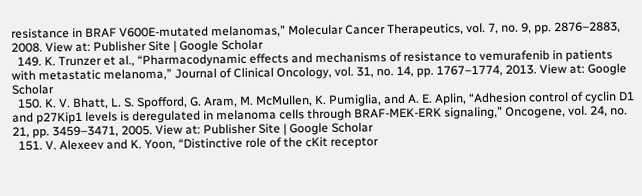resistance in BRAF V600E-mutated melanomas,” Molecular Cancer Therapeutics, vol. 7, no. 9, pp. 2876–2883, 2008. View at: Publisher Site | Google Scholar
  149. K. Trunzer et al., “Pharmacodynamic effects and mechanisms of resistance to vemurafenib in patients with metastatic melanoma,” Journal of Clinical Oncology, vol. 31, no. 14, pp. 1767–1774, 2013. View at: Google Scholar
  150. K. V. Bhatt, L. S. Spofford, G. Aram, M. McMullen, K. Pumiglia, and A. E. Aplin, “Adhesion control of cyclin D1 and p27Kip1 levels is deregulated in melanoma cells through BRAF-MEK-ERK signaling,” Oncogene, vol. 24, no. 21, pp. 3459–3471, 2005. View at: Publisher Site | Google Scholar
  151. V. Alexeev and K. Yoon, “Distinctive role of the cKit receptor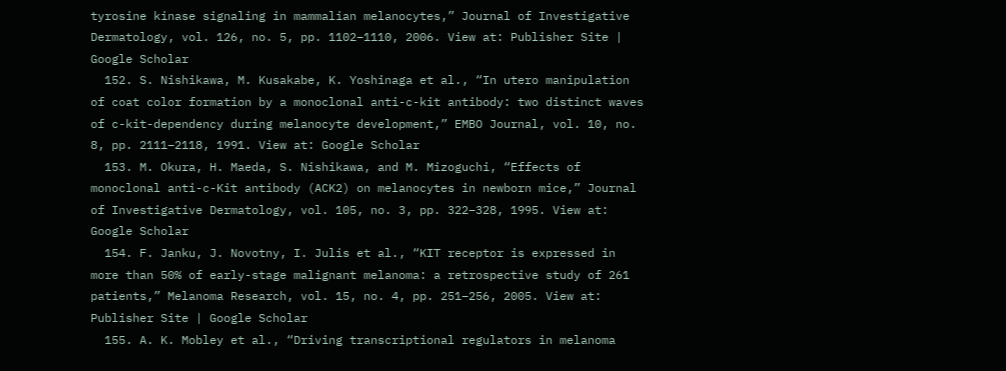tyrosine kinase signaling in mammalian melanocytes,” Journal of Investigative Dermatology, vol. 126, no. 5, pp. 1102–1110, 2006. View at: Publisher Site | Google Scholar
  152. S. Nishikawa, M. Kusakabe, K. Yoshinaga et al., “In utero manipulation of coat color formation by a monoclonal anti-c-kit antibody: two distinct waves of c-kit-dependency during melanocyte development,” EMBO Journal, vol. 10, no. 8, pp. 2111–2118, 1991. View at: Google Scholar
  153. M. Okura, H. Maeda, S. Nishikawa, and M. Mizoguchi, “Effects of monoclonal anti-c-Kit antibody (ACK2) on melanocytes in newborn mice,” Journal of Investigative Dermatology, vol. 105, no. 3, pp. 322–328, 1995. View at: Google Scholar
  154. F. Janku, J. Novotny, I. Julis et al., “KIT receptor is expressed in more than 50% of early-stage malignant melanoma: a retrospective study of 261 patients,” Melanoma Research, vol. 15, no. 4, pp. 251–256, 2005. View at: Publisher Site | Google Scholar
  155. A. K. Mobley et al., “Driving transcriptional regulators in melanoma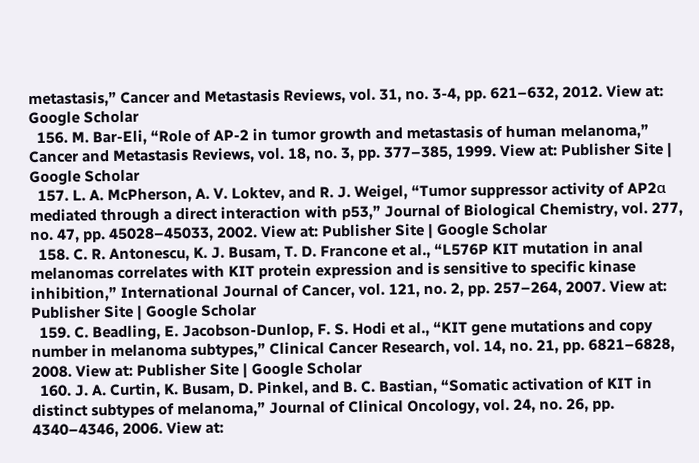metastasis,” Cancer and Metastasis Reviews, vol. 31, no. 3-4, pp. 621–632, 2012. View at: Google Scholar
  156. M. Bar-Eli, “Role of AP-2 in tumor growth and metastasis of human melanoma,” Cancer and Metastasis Reviews, vol. 18, no. 3, pp. 377–385, 1999. View at: Publisher Site | Google Scholar
  157. L. A. McPherson, A. V. Loktev, and R. J. Weigel, “Tumor suppressor activity of AP2α mediated through a direct interaction with p53,” Journal of Biological Chemistry, vol. 277, no. 47, pp. 45028–45033, 2002. View at: Publisher Site | Google Scholar
  158. C. R. Antonescu, K. J. Busam, T. D. Francone et al., “L576P KIT mutation in anal melanomas correlates with KIT protein expression and is sensitive to specific kinase inhibition,” International Journal of Cancer, vol. 121, no. 2, pp. 257–264, 2007. View at: Publisher Site | Google Scholar
  159. C. Beadling, E. Jacobson-Dunlop, F. S. Hodi et al., “KIT gene mutations and copy number in melanoma subtypes,” Clinical Cancer Research, vol. 14, no. 21, pp. 6821–6828, 2008. View at: Publisher Site | Google Scholar
  160. J. A. Curtin, K. Busam, D. Pinkel, and B. C. Bastian, “Somatic activation of KIT in distinct subtypes of melanoma,” Journal of Clinical Oncology, vol. 24, no. 26, pp. 4340–4346, 2006. View at: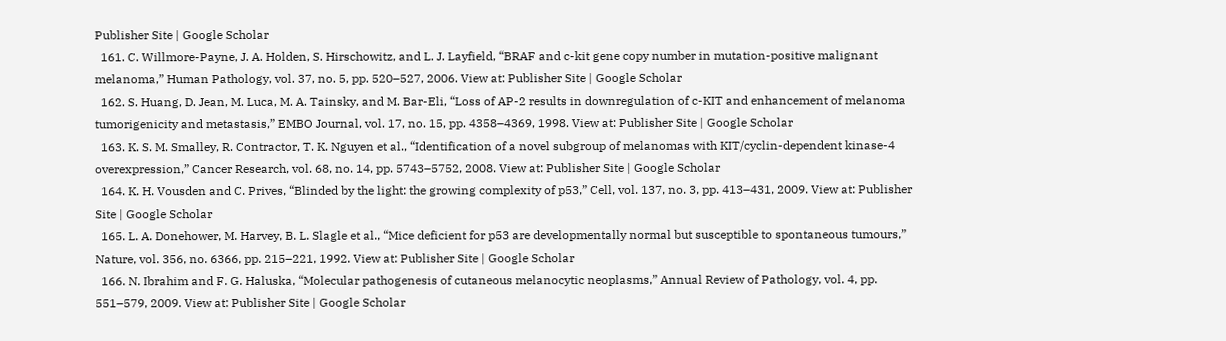Publisher Site | Google Scholar
  161. C. Willmore-Payne, J. A. Holden, S. Hirschowitz, and L. J. Layfield, “BRAF and c-kit gene copy number in mutation-positive malignant melanoma,” Human Pathology, vol. 37, no. 5, pp. 520–527, 2006. View at: Publisher Site | Google Scholar
  162. S. Huang, D. Jean, M. Luca, M. A. Tainsky, and M. Bar-Eli, “Loss of AP-2 results in downregulation of c-KIT and enhancement of melanoma tumorigenicity and metastasis,” EMBO Journal, vol. 17, no. 15, pp. 4358–4369, 1998. View at: Publisher Site | Google Scholar
  163. K. S. M. Smalley, R. Contractor, T. K. Nguyen et al., “Identification of a novel subgroup of melanomas with KIT/cyclin-dependent kinase-4 overexpression,” Cancer Research, vol. 68, no. 14, pp. 5743–5752, 2008. View at: Publisher Site | Google Scholar
  164. K. H. Vousden and C. Prives, “Blinded by the light: the growing complexity of p53,” Cell, vol. 137, no. 3, pp. 413–431, 2009. View at: Publisher Site | Google Scholar
  165. L. A. Donehower, M. Harvey, B. L. Slagle et al., “Mice deficient for p53 are developmentally normal but susceptible to spontaneous tumours,” Nature, vol. 356, no. 6366, pp. 215–221, 1992. View at: Publisher Site | Google Scholar
  166. N. Ibrahim and F. G. Haluska, “Molecular pathogenesis of cutaneous melanocytic neoplasms,” Annual Review of Pathology, vol. 4, pp. 551–579, 2009. View at: Publisher Site | Google Scholar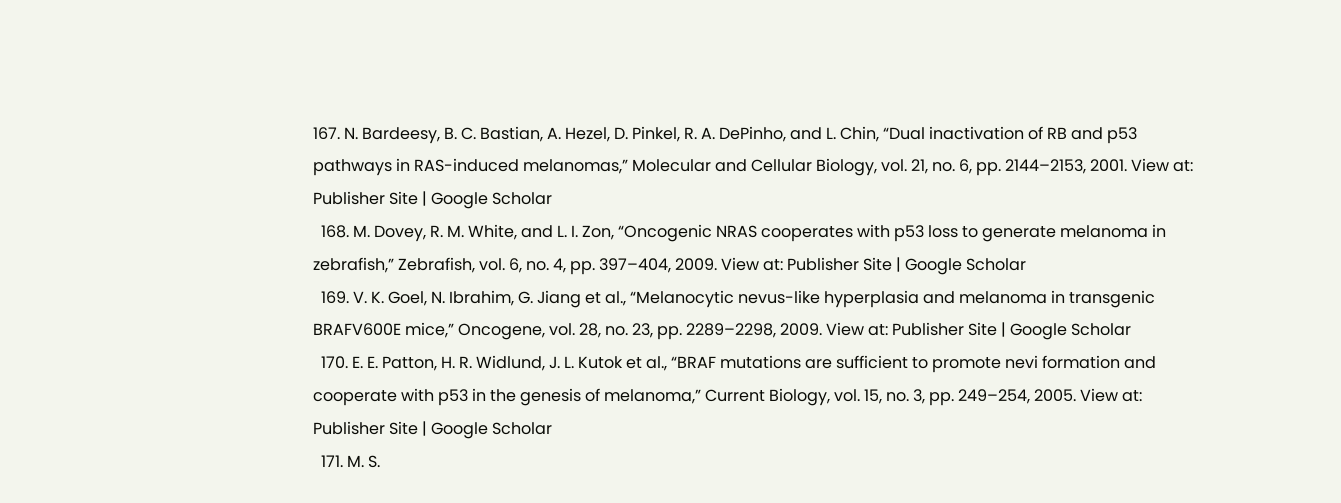167. N. Bardeesy, B. C. Bastian, A. Hezel, D. Pinkel, R. A. DePinho, and L. Chin, “Dual inactivation of RB and p53 pathways in RAS-induced melanomas,” Molecular and Cellular Biology, vol. 21, no. 6, pp. 2144–2153, 2001. View at: Publisher Site | Google Scholar
  168. M. Dovey, R. M. White, and L. I. Zon, “Oncogenic NRAS cooperates with p53 loss to generate melanoma in zebrafish,” Zebrafish, vol. 6, no. 4, pp. 397–404, 2009. View at: Publisher Site | Google Scholar
  169. V. K. Goel, N. Ibrahim, G. Jiang et al., “Melanocytic nevus-like hyperplasia and melanoma in transgenic BRAFV600E mice,” Oncogene, vol. 28, no. 23, pp. 2289–2298, 2009. View at: Publisher Site | Google Scholar
  170. E. E. Patton, H. R. Widlund, J. L. Kutok et al., “BRAF mutations are sufficient to promote nevi formation and cooperate with p53 in the genesis of melanoma,” Current Biology, vol. 15, no. 3, pp. 249–254, 2005. View at: Publisher Site | Google Scholar
  171. M. S.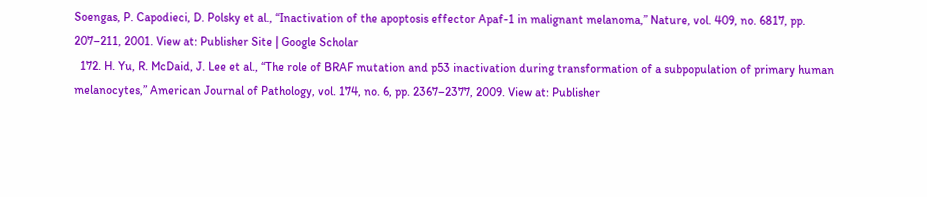Soengas, P. Capodieci, D. Polsky et al., “Inactivation of the apoptosis effector Apaf-1 in malignant melanoma,” Nature, vol. 409, no. 6817, pp. 207–211, 2001. View at: Publisher Site | Google Scholar
  172. H. Yu, R. McDaid, J. Lee et al., “The role of BRAF mutation and p53 inactivation during transformation of a subpopulation of primary human melanocytes,” American Journal of Pathology, vol. 174, no. 6, pp. 2367–2377, 2009. View at: Publisher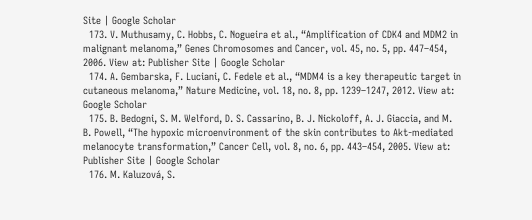Site | Google Scholar
  173. V. Muthusamy, C. Hobbs, C. Nogueira et al., “Amplification of CDK4 and MDM2 in malignant melanoma,” Genes Chromosomes and Cancer, vol. 45, no. 5, pp. 447–454, 2006. View at: Publisher Site | Google Scholar
  174. A. Gembarska, F. Luciani, C. Fedele et al., “MDM4 is a key therapeutic target in cutaneous melanoma,” Nature Medicine, vol. 18, no. 8, pp. 1239–1247, 2012. View at: Google Scholar
  175. B. Bedogni, S. M. Welford, D. S. Cassarino, B. J. Nickoloff, A. J. Giaccia, and M. B. Powell, “The hypoxic microenvironment of the skin contributes to Akt-mediated melanocyte transformation,” Cancer Cell, vol. 8, no. 6, pp. 443–454, 2005. View at: Publisher Site | Google Scholar
  176. M. Kaluzová, S.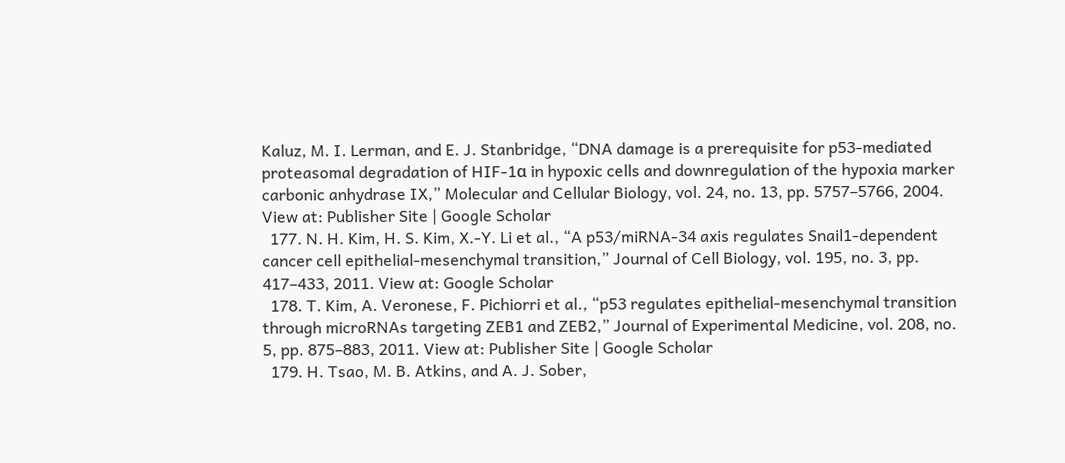Kaluz, M. I. Lerman, and E. J. Stanbridge, “DNA damage is a prerequisite for p53-mediated proteasomal degradation of HIF-1α in hypoxic cells and downregulation of the hypoxia marker carbonic anhydrase IX,” Molecular and Cellular Biology, vol. 24, no. 13, pp. 5757–5766, 2004. View at: Publisher Site | Google Scholar
  177. N. H. Kim, H. S. Kim, X.-Y. Li et al., “A p53/miRNA-34 axis regulates Snail1-dependent cancer cell epithelial-mesenchymal transition,” Journal of Cell Biology, vol. 195, no. 3, pp. 417–433, 2011. View at: Google Scholar
  178. T. Kim, A. Veronese, F. Pichiorri et al., “p53 regulates epithelial-mesenchymal transition through microRNAs targeting ZEB1 and ZEB2,” Journal of Experimental Medicine, vol. 208, no. 5, pp. 875–883, 2011. View at: Publisher Site | Google Scholar
  179. H. Tsao, M. B. Atkins, and A. J. Sober,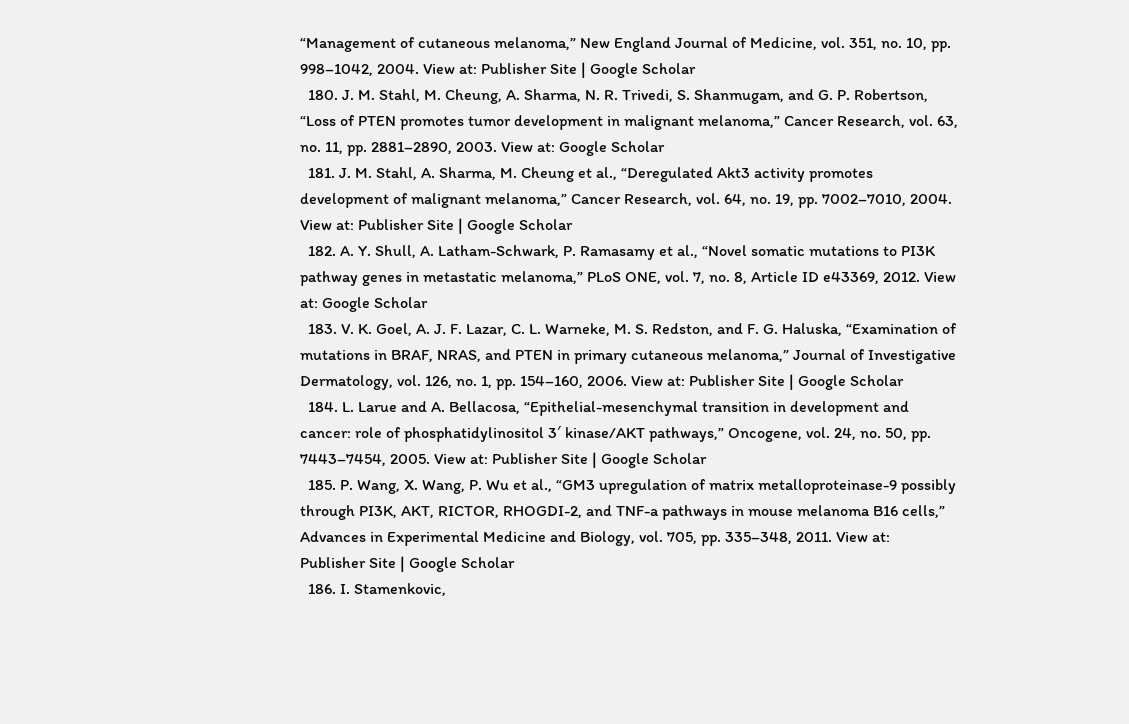“Management of cutaneous melanoma,” New England Journal of Medicine, vol. 351, no. 10, pp. 998–1042, 2004. View at: Publisher Site | Google Scholar
  180. J. M. Stahl, M. Cheung, A. Sharma, N. R. Trivedi, S. Shanmugam, and G. P. Robertson, “Loss of PTEN promotes tumor development in malignant melanoma,” Cancer Research, vol. 63, no. 11, pp. 2881–2890, 2003. View at: Google Scholar
  181. J. M. Stahl, A. Sharma, M. Cheung et al., “Deregulated Akt3 activity promotes development of malignant melanoma,” Cancer Research, vol. 64, no. 19, pp. 7002–7010, 2004. View at: Publisher Site | Google Scholar
  182. A. Y. Shull, A. Latham-Schwark, P. Ramasamy et al., “Novel somatic mutations to PI3K pathway genes in metastatic melanoma,” PLoS ONE, vol. 7, no. 8, Article ID e43369, 2012. View at: Google Scholar
  183. V. K. Goel, A. J. F. Lazar, C. L. Warneke, M. S. Redston, and F. G. Haluska, “Examination of mutations in BRAF, NRAS, and PTEN in primary cutaneous melanoma,” Journal of Investigative Dermatology, vol. 126, no. 1, pp. 154–160, 2006. View at: Publisher Site | Google Scholar
  184. L. Larue and A. Bellacosa, “Epithelial-mesenchymal transition in development and cancer: role of phosphatidylinositol 3′ kinase/AKT pathways,” Oncogene, vol. 24, no. 50, pp. 7443–7454, 2005. View at: Publisher Site | Google Scholar
  185. P. Wang, X. Wang, P. Wu et al., “GM3 upregulation of matrix metalloproteinase-9 possibly through PI3K, AKT, RICTOR, RHOGDI-2, and TNF-a pathways in mouse melanoma B16 cells,” Advances in Experimental Medicine and Biology, vol. 705, pp. 335–348, 2011. View at: Publisher Site | Google Scholar
  186. I. Stamenkovic,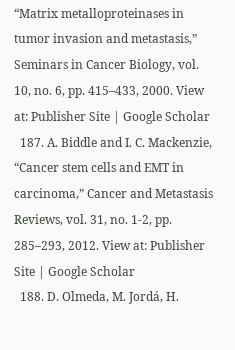“Matrix metalloproteinases in tumor invasion and metastasis,” Seminars in Cancer Biology, vol. 10, no. 6, pp. 415–433, 2000. View at: Publisher Site | Google Scholar
  187. A. Biddle and I. C. Mackenzie, “Cancer stem cells and EMT in carcinoma,” Cancer and Metastasis Reviews, vol. 31, no. 1-2, pp. 285–293, 2012. View at: Publisher Site | Google Scholar
  188. D. Olmeda, M. Jordá, H.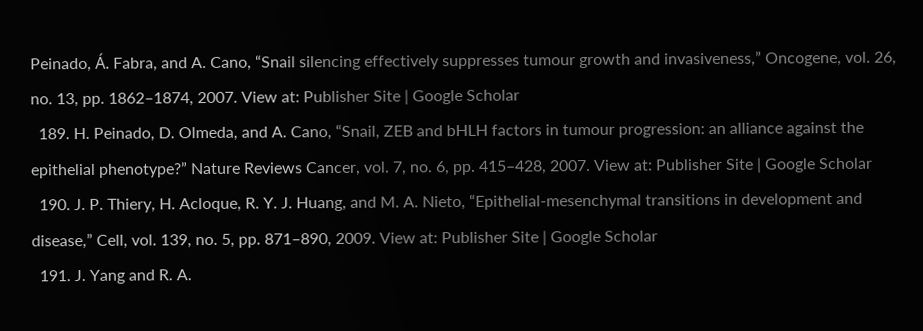Peinado, Á. Fabra, and A. Cano, “Snail silencing effectively suppresses tumour growth and invasiveness,” Oncogene, vol. 26, no. 13, pp. 1862–1874, 2007. View at: Publisher Site | Google Scholar
  189. H. Peinado, D. Olmeda, and A. Cano, “Snail, ZEB and bHLH factors in tumour progression: an alliance against the epithelial phenotype?” Nature Reviews Cancer, vol. 7, no. 6, pp. 415–428, 2007. View at: Publisher Site | Google Scholar
  190. J. P. Thiery, H. Acloque, R. Y. J. Huang, and M. A. Nieto, “Epithelial-mesenchymal transitions in development and disease,” Cell, vol. 139, no. 5, pp. 871–890, 2009. View at: Publisher Site | Google Scholar
  191. J. Yang and R. A.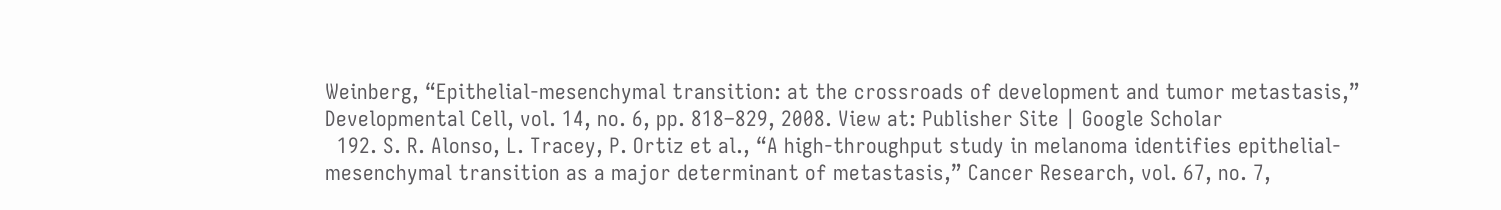Weinberg, “Epithelial-mesenchymal transition: at the crossroads of development and tumor metastasis,” Developmental Cell, vol. 14, no. 6, pp. 818–829, 2008. View at: Publisher Site | Google Scholar
  192. S. R. Alonso, L. Tracey, P. Ortiz et al., “A high-throughput study in melanoma identifies epithelial-mesenchymal transition as a major determinant of metastasis,” Cancer Research, vol. 67, no. 7,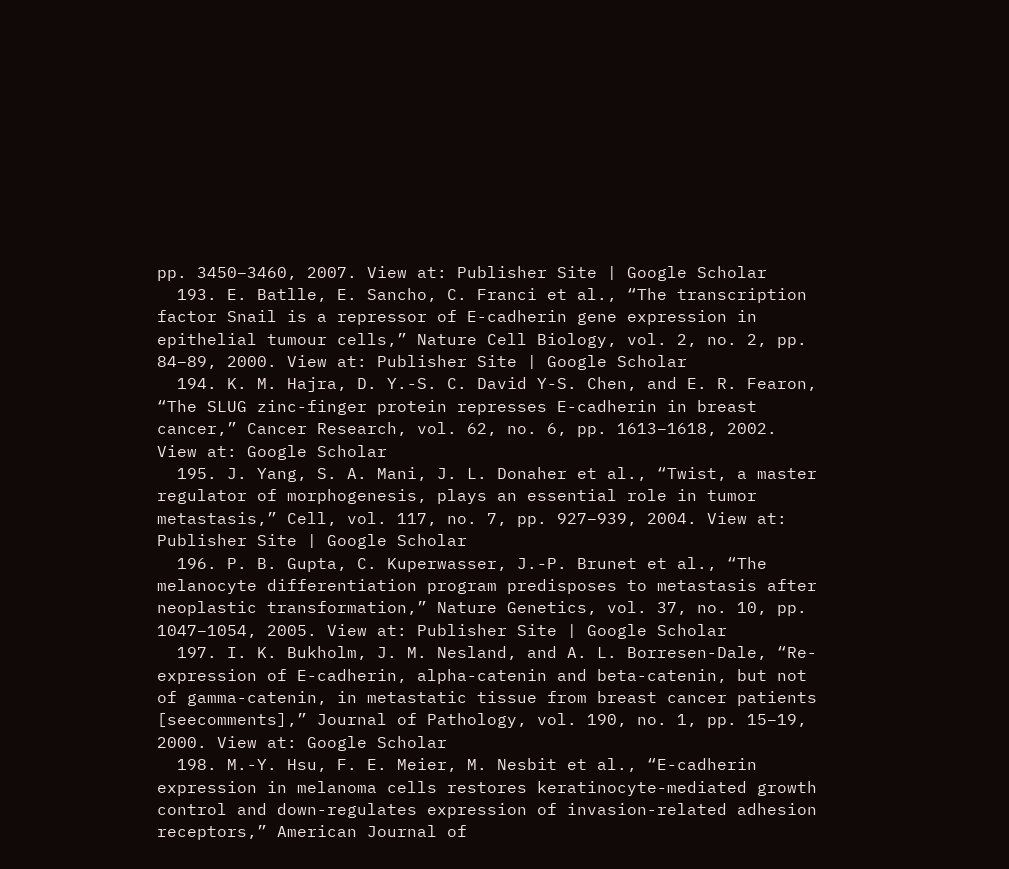pp. 3450–3460, 2007. View at: Publisher Site | Google Scholar
  193. E. Batlle, E. Sancho, C. Franci et al., “The transcription factor Snail is a repressor of E-cadherin gene expression in epithelial tumour cells,” Nature Cell Biology, vol. 2, no. 2, pp. 84–89, 2000. View at: Publisher Site | Google Scholar
  194. K. M. Hajra, D. Y.-S. C. David Y-S. Chen, and E. R. Fearon, “The SLUG zinc-finger protein represses E-cadherin in breast cancer,” Cancer Research, vol. 62, no. 6, pp. 1613–1618, 2002. View at: Google Scholar
  195. J. Yang, S. A. Mani, J. L. Donaher et al., “Twist, a master regulator of morphogenesis, plays an essential role in tumor metastasis,” Cell, vol. 117, no. 7, pp. 927–939, 2004. View at: Publisher Site | Google Scholar
  196. P. B. Gupta, C. Kuperwasser, J.-P. Brunet et al., “The melanocyte differentiation program predisposes to metastasis after neoplastic transformation,” Nature Genetics, vol. 37, no. 10, pp. 1047–1054, 2005. View at: Publisher Site | Google Scholar
  197. I. K. Bukholm, J. M. Nesland, and A. L. Borresen-Dale, “Re-expression of E-cadherin, alpha-catenin and beta-catenin, but not of gamma-catenin, in metastatic tissue from breast cancer patients [seecomments],” Journal of Pathology, vol. 190, no. 1, pp. 15–19, 2000. View at: Google Scholar
  198. M.-Y. Hsu, F. E. Meier, M. Nesbit et al., “E-cadherin expression in melanoma cells restores keratinocyte-mediated growth control and down-regulates expression of invasion-related adhesion receptors,” American Journal of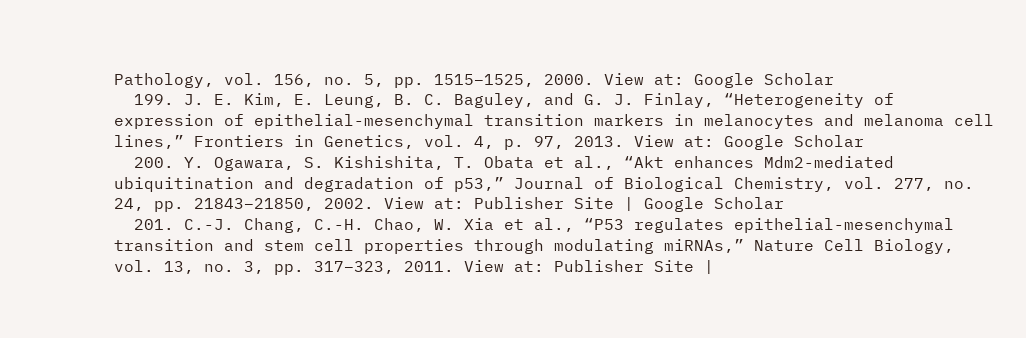Pathology, vol. 156, no. 5, pp. 1515–1525, 2000. View at: Google Scholar
  199. J. E. Kim, E. Leung, B. C. Baguley, and G. J. Finlay, “Heterogeneity of expression of epithelial-mesenchymal transition markers in melanocytes and melanoma cell lines,” Frontiers in Genetics, vol. 4, p. 97, 2013. View at: Google Scholar
  200. Y. Ogawara, S. Kishishita, T. Obata et al., “Akt enhances Mdm2-mediated ubiquitination and degradation of p53,” Journal of Biological Chemistry, vol. 277, no. 24, pp. 21843–21850, 2002. View at: Publisher Site | Google Scholar
  201. C.-J. Chang, C.-H. Chao, W. Xia et al., “P53 regulates epithelial-mesenchymal transition and stem cell properties through modulating miRNAs,” Nature Cell Biology, vol. 13, no. 3, pp. 317–323, 2011. View at: Publisher Site |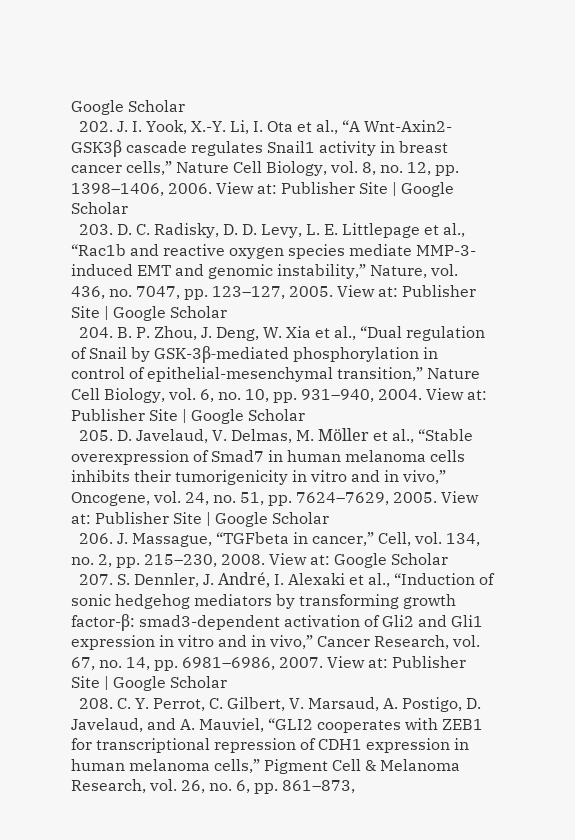Google Scholar
  202. J. I. Yook, X.-Y. Li, I. Ota et al., “A Wnt-Axin2-GSK3β cascade regulates Snail1 activity in breast cancer cells,” Nature Cell Biology, vol. 8, no. 12, pp. 1398–1406, 2006. View at: Publisher Site | Google Scholar
  203. D. C. Radisky, D. D. Levy, L. E. Littlepage et al., “Rac1b and reactive oxygen species mediate MMP-3-induced EMT and genomic instability,” Nature, vol. 436, no. 7047, pp. 123–127, 2005. View at: Publisher Site | Google Scholar
  204. B. P. Zhou, J. Deng, W. Xia et al., “Dual regulation of Snail by GSK-3β-mediated phosphorylation in control of epithelial-mesenchymal transition,” Nature Cell Biology, vol. 6, no. 10, pp. 931–940, 2004. View at: Publisher Site | Google Scholar
  205. D. Javelaud, V. Delmas, M. Möller et al., “Stable overexpression of Smad7 in human melanoma cells inhibits their tumorigenicity in vitro and in vivo,” Oncogene, vol. 24, no. 51, pp. 7624–7629, 2005. View at: Publisher Site | Google Scholar
  206. J. Massague, “TGFbeta in cancer,” Cell, vol. 134, no. 2, pp. 215–230, 2008. View at: Google Scholar
  207. S. Dennler, J. André, I. Alexaki et al., “Induction of sonic hedgehog mediators by transforming growth factor-β: smad3-dependent activation of Gli2 and Gli1 expression in vitro and in vivo,” Cancer Research, vol. 67, no. 14, pp. 6981–6986, 2007. View at: Publisher Site | Google Scholar
  208. C. Y. Perrot, C. Gilbert, V. Marsaud, A. Postigo, D. Javelaud, and A. Mauviel, “GLI2 cooperates with ZEB1 for transcriptional repression of CDH1 expression in human melanoma cells,” Pigment Cell & Melanoma Research, vol. 26, no. 6, pp. 861–873,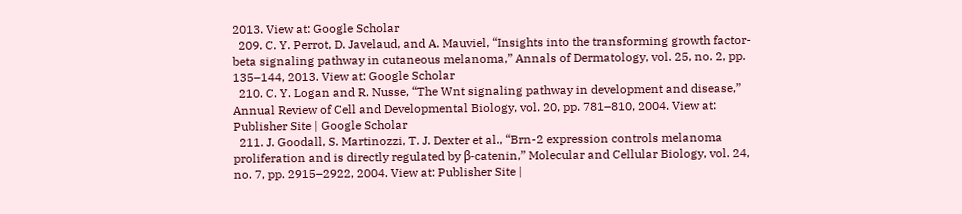2013. View at: Google Scholar
  209. C. Y. Perrot, D. Javelaud, and A. Mauviel, “Insights into the transforming growth factor-beta signaling pathway in cutaneous melanoma,” Annals of Dermatology, vol. 25, no. 2, pp. 135–144, 2013. View at: Google Scholar
  210. C. Y. Logan and R. Nusse, “The Wnt signaling pathway in development and disease,” Annual Review of Cell and Developmental Biology, vol. 20, pp. 781–810, 2004. View at: Publisher Site | Google Scholar
  211. J. Goodall, S. Martinozzi, T. J. Dexter et al., “Brn-2 expression controls melanoma proliferation and is directly regulated by β-catenin,” Molecular and Cellular Biology, vol. 24, no. 7, pp. 2915–2922, 2004. View at: Publisher Site |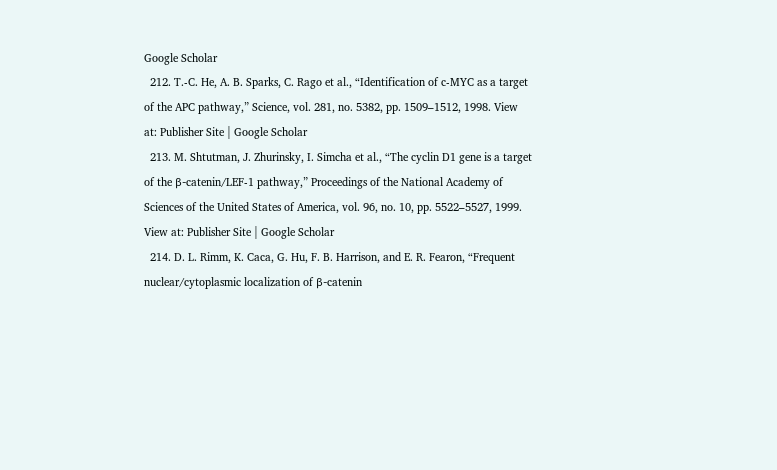Google Scholar
  212. T.-C. He, A. B. Sparks, C. Rago et al., “Identification of c-MYC as a target of the APC pathway,” Science, vol. 281, no. 5382, pp. 1509–1512, 1998. View at: Publisher Site | Google Scholar
  213. M. Shtutman, J. Zhurinsky, I. Simcha et al., “The cyclin D1 gene is a target of the β-catenin/LEF-1 pathway,” Proceedings of the National Academy of Sciences of the United States of America, vol. 96, no. 10, pp. 5522–5527, 1999. View at: Publisher Site | Google Scholar
  214. D. L. Rimm, K. Caca, G. Hu, F. B. Harrison, and E. R. Fearon, “Frequent nuclear/cytoplasmic localization of β-catenin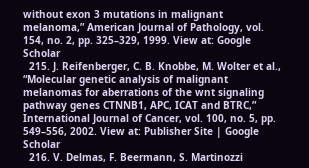without exon 3 mutations in malignant melanoma,” American Journal of Pathology, vol. 154, no. 2, pp. 325–329, 1999. View at: Google Scholar
  215. J. Reifenberger, C. B. Knobbe, M. Wolter et al., “Molecular genetic analysis of malignant melanomas for aberrations of the wnt signaling pathway genes CTNNB1, APC, ICAT and BTRC,” International Journal of Cancer, vol. 100, no. 5, pp. 549–556, 2002. View at: Publisher Site | Google Scholar
  216. V. Delmas, F. Beermann, S. Martinozzi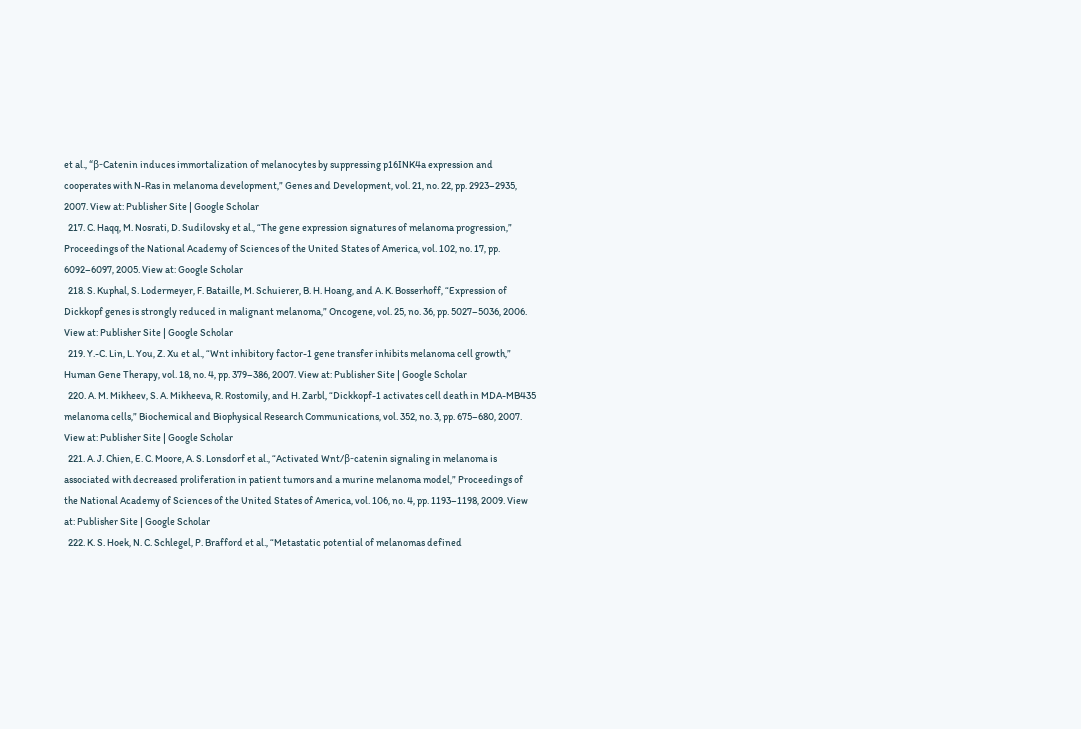et al., “β-Catenin induces immortalization of melanocytes by suppressing p16INK4a expression and cooperates with N-Ras in melanoma development,” Genes and Development, vol. 21, no. 22, pp. 2923–2935, 2007. View at: Publisher Site | Google Scholar
  217. C. Haqq, M. Nosrati, D. Sudilovsky et al., “The gene expression signatures of melanoma progression,” Proceedings of the National Academy of Sciences of the United States of America, vol. 102, no. 17, pp. 6092–6097, 2005. View at: Google Scholar
  218. S. Kuphal, S. Lodermeyer, F. Bataille, M. Schuierer, B. H. Hoang, and A. K. Bosserhoff, “Expression of Dickkopf genes is strongly reduced in malignant melanoma,” Oncogene, vol. 25, no. 36, pp. 5027–5036, 2006. View at: Publisher Site | Google Scholar
  219. Y.-C. Lin, L. You, Z. Xu et al., “Wnt inhibitory factor-1 gene transfer inhibits melanoma cell growth,” Human Gene Therapy, vol. 18, no. 4, pp. 379–386, 2007. View at: Publisher Site | Google Scholar
  220. A. M. Mikheev, S. A. Mikheeva, R. Rostomily, and H. Zarbl, “Dickkopf-1 activates cell death in MDA-MB435 melanoma cells,” Biochemical and Biophysical Research Communications, vol. 352, no. 3, pp. 675–680, 2007. View at: Publisher Site | Google Scholar
  221. A. J. Chien, E. C. Moore, A. S. Lonsdorf et al., “Activated Wnt/β-catenin signaling in melanoma is associated with decreased proliferation in patient tumors and a murine melanoma model,” Proceedings of the National Academy of Sciences of the United States of America, vol. 106, no. 4, pp. 1193–1198, 2009. View at: Publisher Site | Google Scholar
  222. K. S. Hoek, N. C. Schlegel, P. Brafford et al., “Metastatic potential of melanomas defined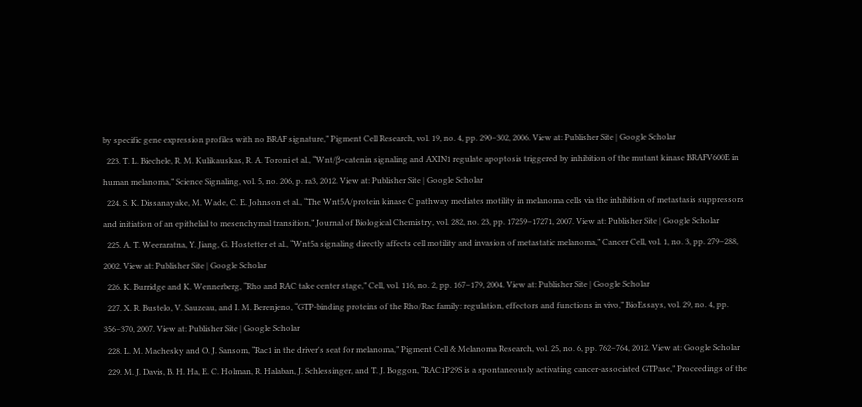by specific gene expression profiles with no BRAF signature,” Pigment Cell Research, vol. 19, no. 4, pp. 290–302, 2006. View at: Publisher Site | Google Scholar
  223. T. L. Biechele, R. M. Kulikauskas, R. A. Toroni et al., “Wnt/β-catenin signaling and AXIN1 regulate apoptosis triggered by inhibition of the mutant kinase BRAFV600E in human melanoma,” Science Signaling, vol. 5, no. 206, p. ra3, 2012. View at: Publisher Site | Google Scholar
  224. S. K. Dissanayake, M. Wade, C. E. Johnson et al., “The Wnt5A/protein kinase C pathway mediates motility in melanoma cells via the inhibition of metastasis suppressors and initiation of an epithelial to mesenchymal transition,” Journal of Biological Chemistry, vol. 282, no. 23, pp. 17259–17271, 2007. View at: Publisher Site | Google Scholar
  225. A. T. Weeraratna, Y. Jiang, G. Hostetter et al., “Wnt5a signaling directly affects cell motility and invasion of metastatic melanoma,” Cancer Cell, vol. 1, no. 3, pp. 279–288, 2002. View at: Publisher Site | Google Scholar
  226. K. Burridge and K. Wennerberg, “Rho and RAC take center stage,” Cell, vol. 116, no. 2, pp. 167–179, 2004. View at: Publisher Site | Google Scholar
  227. X. R. Bustelo, V. Sauzeau, and I. M. Berenjeno, “GTP-binding proteins of the Rho/Rac family: regulation, effectors and functions in vivo,” BioEssays, vol. 29, no. 4, pp. 356–370, 2007. View at: Publisher Site | Google Scholar
  228. L. M. Machesky and O. J. Sansom, “Rac1 in the driver's seat for melanoma,” Pigment Cell & Melanoma Research, vol. 25, no. 6, pp. 762–764, 2012. View at: Google Scholar
  229. M. J. Davis, B. H. Ha, E. C. Holman, R. Halaban, J. Schlessinger, and T. J. Boggon, “RAC1P29S is a spontaneously activating cancer-associated GTPase,” Proceedings of the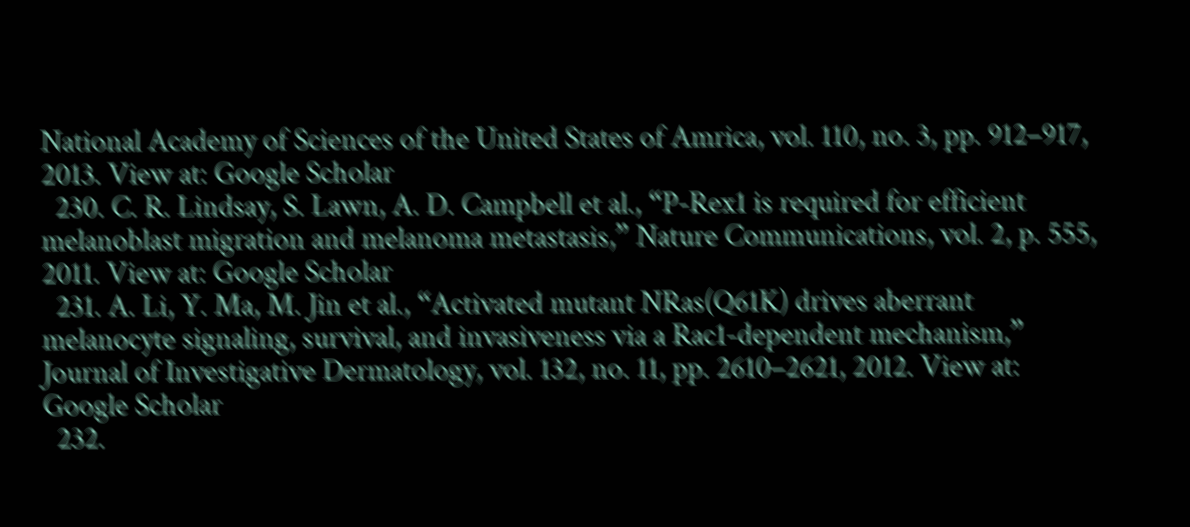National Academy of Sciences of the United States of Amrica, vol. 110, no. 3, pp. 912–917, 2013. View at: Google Scholar
  230. C. R. Lindsay, S. Lawn, A. D. Campbell et al., “P-Rex1 is required for efficient melanoblast migration and melanoma metastasis,” Nature Communications, vol. 2, p. 555, 2011. View at: Google Scholar
  231. A. Li, Y. Ma, M. Jin et al., “Activated mutant NRas(Q61K) drives aberrant melanocyte signaling, survival, and invasiveness via a Rac1-dependent mechanism,” Journal of Investigative Dermatology, vol. 132, no. 11, pp. 2610–2621, 2012. View at: Google Scholar
  232.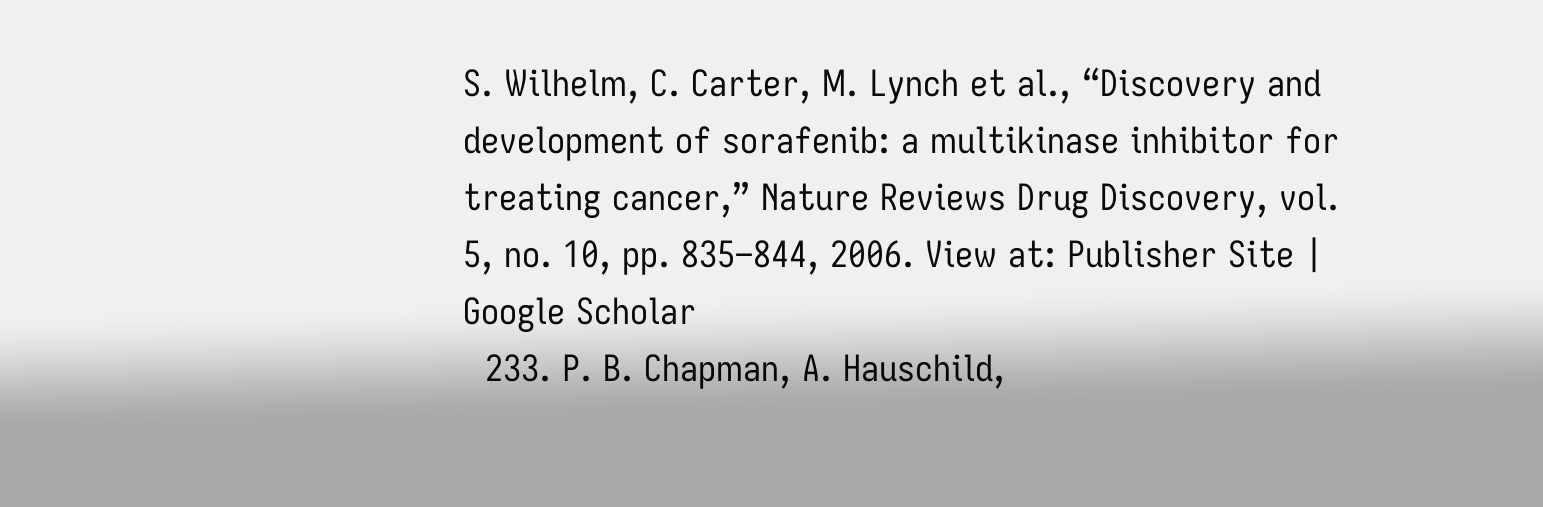S. Wilhelm, C. Carter, M. Lynch et al., “Discovery and development of sorafenib: a multikinase inhibitor for treating cancer,” Nature Reviews Drug Discovery, vol. 5, no. 10, pp. 835–844, 2006. View at: Publisher Site | Google Scholar
  233. P. B. Chapman, A. Hauschild,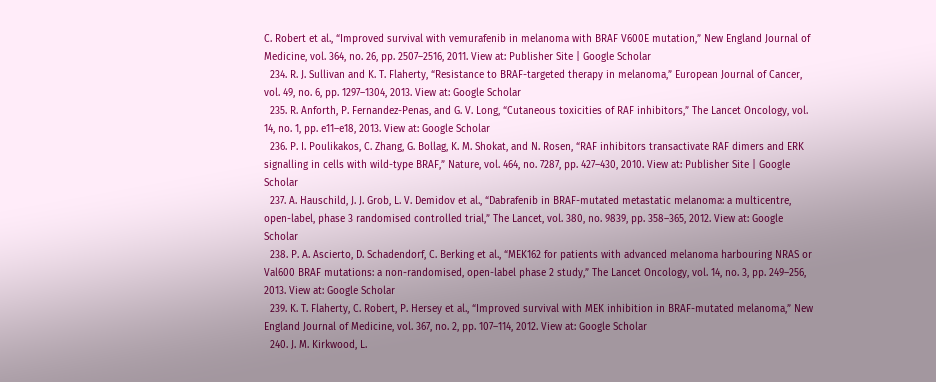C. Robert et al., “Improved survival with vemurafenib in melanoma with BRAF V600E mutation,” New England Journal of Medicine, vol. 364, no. 26, pp. 2507–2516, 2011. View at: Publisher Site | Google Scholar
  234. R. J. Sullivan and K. T. Flaherty, “Resistance to BRAF-targeted therapy in melanoma,” European Journal of Cancer, vol. 49, no. 6, pp. 1297–1304, 2013. View at: Google Scholar
  235. R. Anforth, P. Fernandez-Penas, and G. V. Long, “Cutaneous toxicities of RAF inhibitors,” The Lancet Oncology, vol. 14, no. 1, pp. e11–e18, 2013. View at: Google Scholar
  236. P. I. Poulikakos, C. Zhang, G. Bollag, K. M. Shokat, and N. Rosen, “RAF inhibitors transactivate RAF dimers and ERK signalling in cells with wild-type BRAF,” Nature, vol. 464, no. 7287, pp. 427–430, 2010. View at: Publisher Site | Google Scholar
  237. A. Hauschild, J. J. Grob, L. V. Demidov et al., “Dabrafenib in BRAF-mutated metastatic melanoma: a multicentre, open-label, phase 3 randomised controlled trial,” The Lancet, vol. 380, no. 9839, pp. 358–365, 2012. View at: Google Scholar
  238. P. A. Ascierto, D. Schadendorf, C. Berking et al., “MEK162 for patients with advanced melanoma harbouring NRAS or Val600 BRAF mutations: a non-randomised, open-label phase 2 study,” The Lancet Oncology, vol. 14, no. 3, pp. 249–256, 2013. View at: Google Scholar
  239. K. T. Flaherty, C. Robert, P. Hersey et al., “Improved survival with MEK inhibition in BRAF-mutated melanoma,” New England Journal of Medicine, vol. 367, no. 2, pp. 107–114, 2012. View at: Google Scholar
  240. J. M. Kirkwood, L.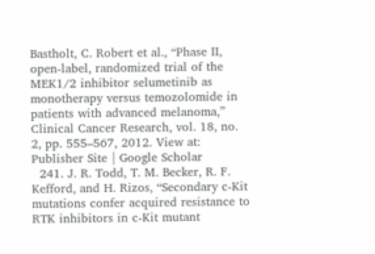Bastholt, C. Robert et al., “Phase II, open-label, randomized trial of the MEK1/2 inhibitor selumetinib as monotherapy versus temozolomide in patients with advanced melanoma,” Clinical Cancer Research, vol. 18, no. 2, pp. 555–567, 2012. View at: Publisher Site | Google Scholar
  241. J. R. Todd, T. M. Becker, R. F. Kefford, and H. Rizos, “Secondary c-Kit mutations confer acquired resistance to RTK inhibitors in c-Kit mutant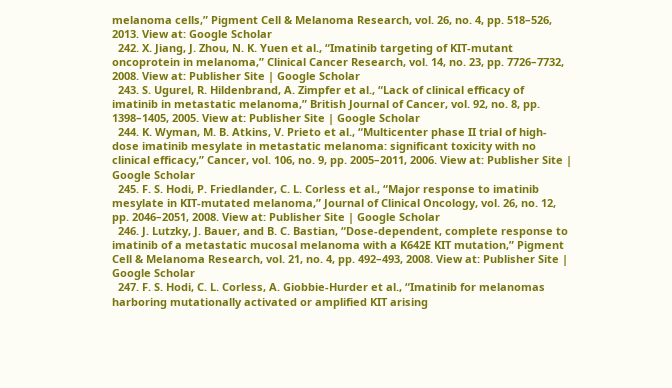melanoma cells,” Pigment Cell & Melanoma Research, vol. 26, no. 4, pp. 518–526, 2013. View at: Google Scholar
  242. X. Jiang, J. Zhou, N. K. Yuen et al., “Imatinib targeting of KIT-mutant oncoprotein in melanoma,” Clinical Cancer Research, vol. 14, no. 23, pp. 7726–7732, 2008. View at: Publisher Site | Google Scholar
  243. S. Ugurel, R. Hildenbrand, A. Zimpfer et al., “Lack of clinical efficacy of imatinib in metastatic melanoma,” British Journal of Cancer, vol. 92, no. 8, pp. 1398–1405, 2005. View at: Publisher Site | Google Scholar
  244. K. Wyman, M. B. Atkins, V. Prieto et al., “Multicenter phase II trial of high-dose imatinib mesylate in metastatic melanoma: significant toxicity with no clinical efficacy,” Cancer, vol. 106, no. 9, pp. 2005–2011, 2006. View at: Publisher Site | Google Scholar
  245. F. S. Hodi, P. Friedlander, C. L. Corless et al., “Major response to imatinib mesylate in KIT-mutated melanoma,” Journal of Clinical Oncology, vol. 26, no. 12, pp. 2046–2051, 2008. View at: Publisher Site | Google Scholar
  246. J. Lutzky, J. Bauer, and B. C. Bastian, “Dose-dependent, complete response to imatinib of a metastatic mucosal melanoma with a K642E KIT mutation,” Pigment Cell & Melanoma Research, vol. 21, no. 4, pp. 492–493, 2008. View at: Publisher Site | Google Scholar
  247. F. S. Hodi, C. L. Corless, A. Giobbie-Hurder et al., “Imatinib for melanomas harboring mutationally activated or amplified KIT arising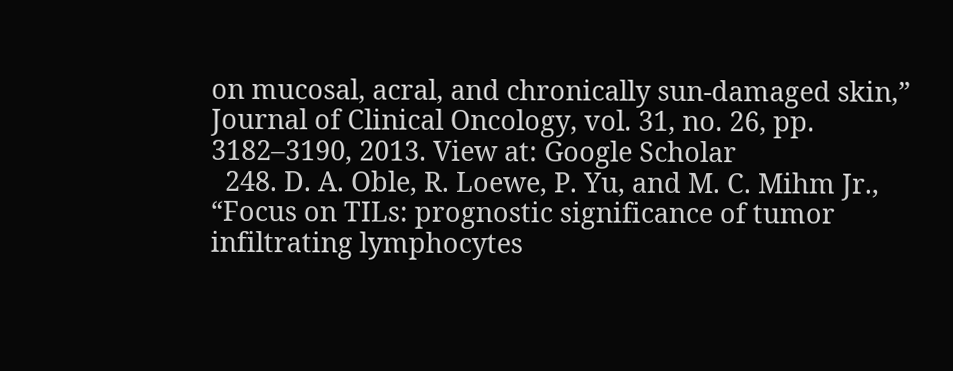on mucosal, acral, and chronically sun-damaged skin,” Journal of Clinical Oncology, vol. 31, no. 26, pp. 3182–3190, 2013. View at: Google Scholar
  248. D. A. Oble, R. Loewe, P. Yu, and M. C. Mihm Jr., “Focus on TILs: prognostic significance of tumor infiltrating lymphocytes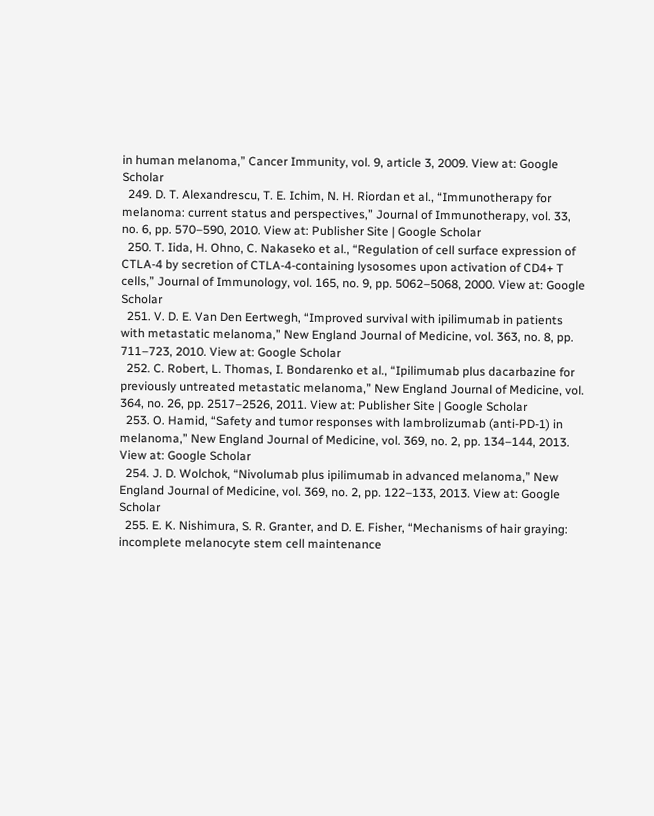in human melanoma,” Cancer Immunity, vol. 9, article 3, 2009. View at: Google Scholar
  249. D. T. Alexandrescu, T. E. Ichim, N. H. Riordan et al., “Immunotherapy for melanoma: current status and perspectives,” Journal of Immunotherapy, vol. 33, no. 6, pp. 570–590, 2010. View at: Publisher Site | Google Scholar
  250. T. Iida, H. Ohno, C. Nakaseko et al., “Regulation of cell surface expression of CTLA-4 by secretion of CTLA-4-containing lysosomes upon activation of CD4+ T cells,” Journal of Immunology, vol. 165, no. 9, pp. 5062–5068, 2000. View at: Google Scholar
  251. V. D. E. Van Den Eertwegh, “Improved survival with ipilimumab in patients with metastatic melanoma,” New England Journal of Medicine, vol. 363, no. 8, pp. 711–723, 2010. View at: Google Scholar
  252. C. Robert, L. Thomas, I. Bondarenko et al., “Ipilimumab plus dacarbazine for previously untreated metastatic melanoma,” New England Journal of Medicine, vol. 364, no. 26, pp. 2517–2526, 2011. View at: Publisher Site | Google Scholar
  253. O. Hamid, “Safety and tumor responses with lambrolizumab (anti-PD-1) in melanoma,” New England Journal of Medicine, vol. 369, no. 2, pp. 134–144, 2013. View at: Google Scholar
  254. J. D. Wolchok, “Nivolumab plus ipilimumab in advanced melanoma,” New England Journal of Medicine, vol. 369, no. 2, pp. 122–133, 2013. View at: Google Scholar
  255. E. K. Nishimura, S. R. Granter, and D. E. Fisher, “Mechanisms of hair graying: incomplete melanocyte stem cell maintenance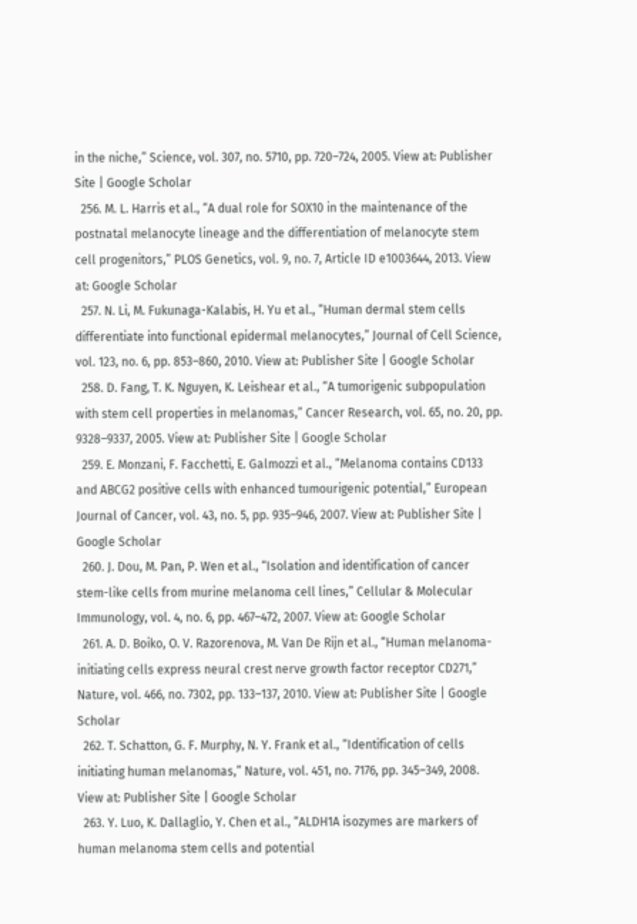in the niche,” Science, vol. 307, no. 5710, pp. 720–724, 2005. View at: Publisher Site | Google Scholar
  256. M. L. Harris et al., “A dual role for SOX10 in the maintenance of the postnatal melanocyte lineage and the differentiation of melanocyte stem cell progenitors,” PLOS Genetics, vol. 9, no. 7, Article ID e1003644, 2013. View at: Google Scholar
  257. N. Li, M. Fukunaga-Kalabis, H. Yu et al., “Human dermal stem cells differentiate into functional epidermal melanocytes,” Journal of Cell Science, vol. 123, no. 6, pp. 853–860, 2010. View at: Publisher Site | Google Scholar
  258. D. Fang, T. K. Nguyen, K. Leishear et al., “A tumorigenic subpopulation with stem cell properties in melanomas,” Cancer Research, vol. 65, no. 20, pp. 9328–9337, 2005. View at: Publisher Site | Google Scholar
  259. E. Monzani, F. Facchetti, E. Galmozzi et al., “Melanoma contains CD133 and ABCG2 positive cells with enhanced tumourigenic potential,” European Journal of Cancer, vol. 43, no. 5, pp. 935–946, 2007. View at: Publisher Site | Google Scholar
  260. J. Dou, M. Pan, P. Wen et al., “Isolation and identification of cancer stem-like cells from murine melanoma cell lines,” Cellular & Molecular Immunology, vol. 4, no. 6, pp. 467–472, 2007. View at: Google Scholar
  261. A. D. Boiko, O. V. Razorenova, M. Van De Rijn et al., “Human melanoma-initiating cells express neural crest nerve growth factor receptor CD271,” Nature, vol. 466, no. 7302, pp. 133–137, 2010. View at: Publisher Site | Google Scholar
  262. T. Schatton, G. F. Murphy, N. Y. Frank et al., “Identification of cells initiating human melanomas,” Nature, vol. 451, no. 7176, pp. 345–349, 2008. View at: Publisher Site | Google Scholar
  263. Y. Luo, K. Dallaglio, Y. Chen et al., “ALDH1A isozymes are markers of human melanoma stem cells and potential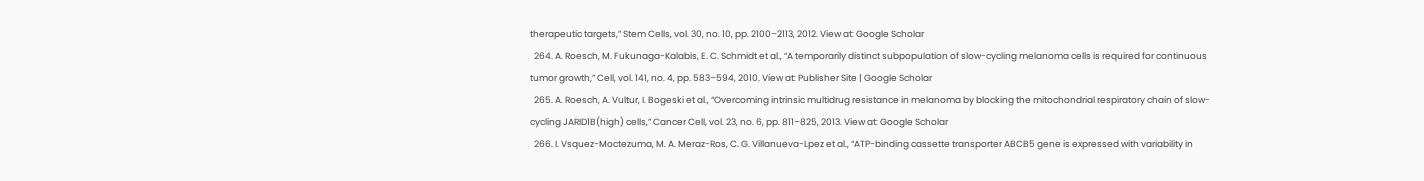therapeutic targets,” Stem Cells, vol. 30, no. 10, pp. 2100–2113, 2012. View at: Google Scholar
  264. A. Roesch, M. Fukunaga-Kalabis, E. C. Schmidt et al., “A temporarily distinct subpopulation of slow-cycling melanoma cells is required for continuous tumor growth,” Cell, vol. 141, no. 4, pp. 583–594, 2010. View at: Publisher Site | Google Scholar
  265. A. Roesch, A. Vultur, I. Bogeski et al., “Overcoming intrinsic multidrug resistance in melanoma by blocking the mitochondrial respiratory chain of slow-cycling JARID1B(high) cells,” Cancer Cell, vol. 23, no. 6, pp. 811–825, 2013. View at: Google Scholar
  266. I. Vsquez-Moctezuma, M. A. Meraz-Ros, C. G. Villanueva-Lpez et al., “ATP-binding cassette transporter ABCB5 gene is expressed with variability in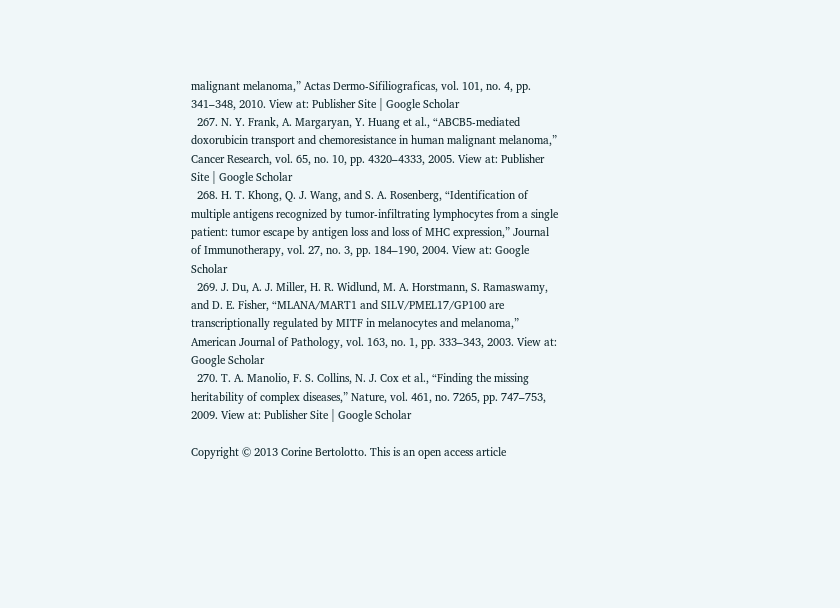malignant melanoma,” Actas Dermo-Sifiliograficas, vol. 101, no. 4, pp. 341–348, 2010. View at: Publisher Site | Google Scholar
  267. N. Y. Frank, A. Margaryan, Y. Huang et al., “ABCB5-mediated doxorubicin transport and chemoresistance in human malignant melanoma,” Cancer Research, vol. 65, no. 10, pp. 4320–4333, 2005. View at: Publisher Site | Google Scholar
  268. H. T. Khong, Q. J. Wang, and S. A. Rosenberg, “Identification of multiple antigens recognized by tumor-infiltrating lymphocytes from a single patient: tumor escape by antigen loss and loss of MHC expression,” Journal of Immunotherapy, vol. 27, no. 3, pp. 184–190, 2004. View at: Google Scholar
  269. J. Du, A. J. Miller, H. R. Widlund, M. A. Horstmann, S. Ramaswamy, and D. E. Fisher, “MLANA/MART1 and SILV/PMEL17/GP100 are transcriptionally regulated by MITF in melanocytes and melanoma,” American Journal of Pathology, vol. 163, no. 1, pp. 333–343, 2003. View at: Google Scholar
  270. T. A. Manolio, F. S. Collins, N. J. Cox et al., “Finding the missing heritability of complex diseases,” Nature, vol. 461, no. 7265, pp. 747–753, 2009. View at: Publisher Site | Google Scholar

Copyright © 2013 Corine Bertolotto. This is an open access article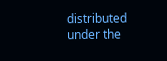distributed under the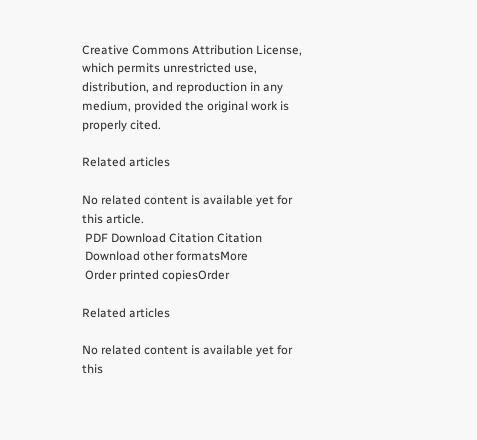Creative Commons Attribution License, which permits unrestricted use, distribution, and reproduction in any medium, provided the original work is properly cited.

Related articles

No related content is available yet for this article.
 PDF Download Citation Citation
 Download other formatsMore
 Order printed copiesOrder

Related articles

No related content is available yet for this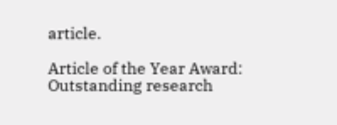article.

Article of the Year Award: Outstanding research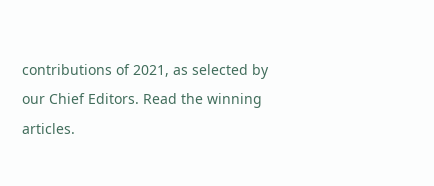contributions of 2021, as selected by our Chief Editors. Read the winning articles.